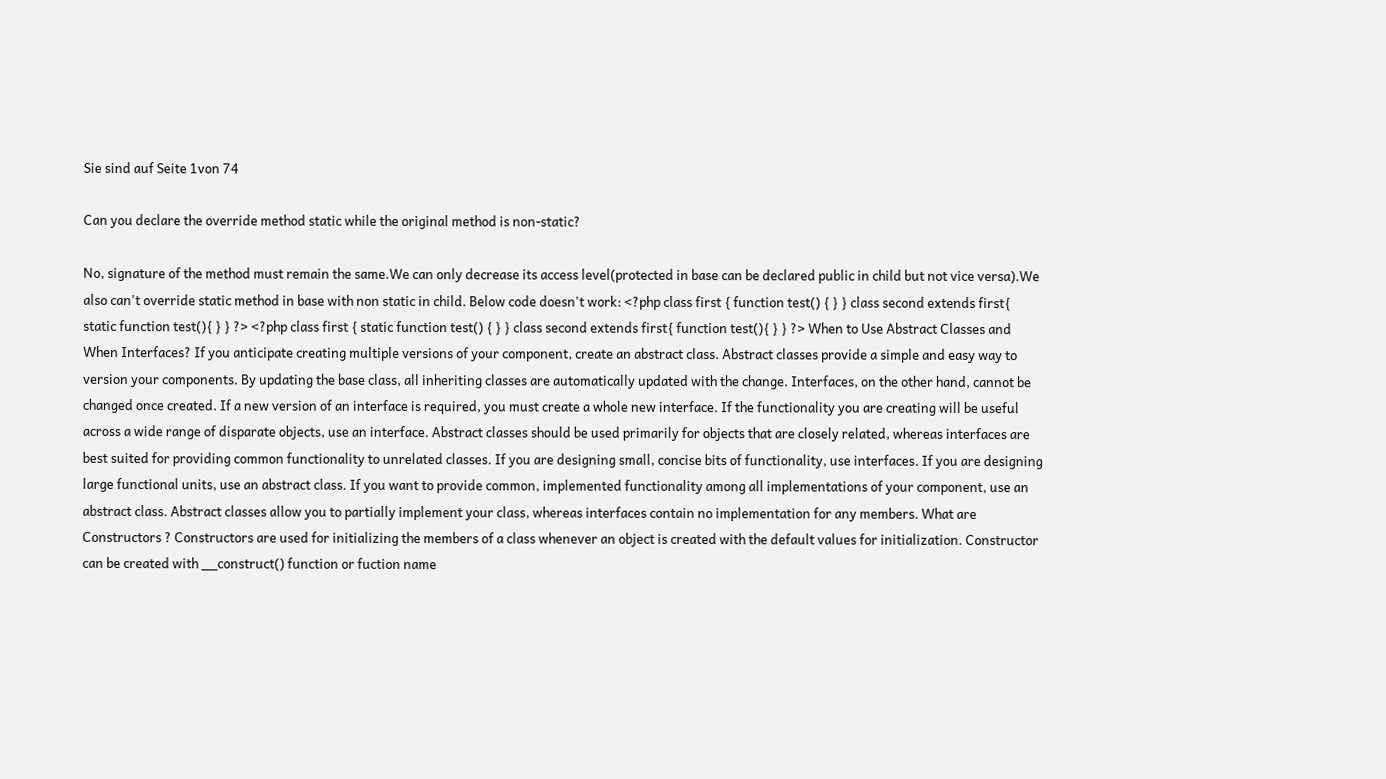Sie sind auf Seite 1von 74

Can you declare the override method static while the original method is non-static?

No, signature of the method must remain the same.We can only decrease its access level(protected in base can be declared public in child but not vice versa).We also can't override static method in base with non static in child. Below code doesn't work: <?php class first { function test() { } } class second extends first{ static function test(){ } } ?> <?php class first { static function test() { } } class second extends first{ function test(){ } } ?> When to Use Abstract Classes and When Interfaces? If you anticipate creating multiple versions of your component, create an abstract class. Abstract classes provide a simple and easy way to version your components. By updating the base class, all inheriting classes are automatically updated with the change. Interfaces, on the other hand, cannot be changed once created. If a new version of an interface is required, you must create a whole new interface. If the functionality you are creating will be useful across a wide range of disparate objects, use an interface. Abstract classes should be used primarily for objects that are closely related, whereas interfaces are best suited for providing common functionality to unrelated classes. If you are designing small, concise bits of functionality, use interfaces. If you are designing large functional units, use an abstract class. If you want to provide common, implemented functionality among all implementations of your component, use an abstract class. Abstract classes allow you to partially implement your class, whereas interfaces contain no implementation for any members. What are Constructors ? Constructors are used for initializing the members of a class whenever an object is created with the default values for initialization. Constructor can be created with __construct() function or fuction name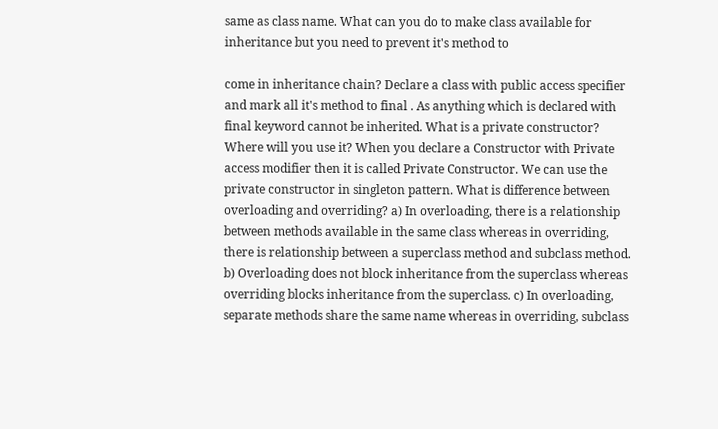same as class name. What can you do to make class available for inheritance but you need to prevent it's method to

come in inheritance chain? Declare a class with public access specifier and mark all it's method to final . As anything which is declared with final keyword cannot be inherited. What is a private constructor? Where will you use it? When you declare a Constructor with Private access modifier then it is called Private Constructor. We can use the private constructor in singleton pattern. What is difference between overloading and overriding? a) In overloading, there is a relationship between methods available in the same class whereas in overriding, there is relationship between a superclass method and subclass method. b) Overloading does not block inheritance from the superclass whereas overriding blocks inheritance from the superclass. c) In overloading, separate methods share the same name whereas in overriding, subclass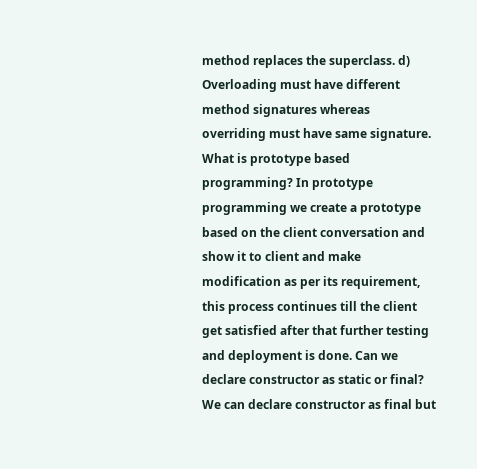method replaces the superclass. d) Overloading must have different method signatures whereas overriding must have same signature. What is prototype based programming? In prototype programming we create a prototype based on the client conversation and show it to client and make modification as per its requirement, this process continues till the client get satisfied after that further testing and deployment is done. Can we declare constructor as static or final? We can declare constructor as final but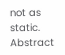not as static. Abstract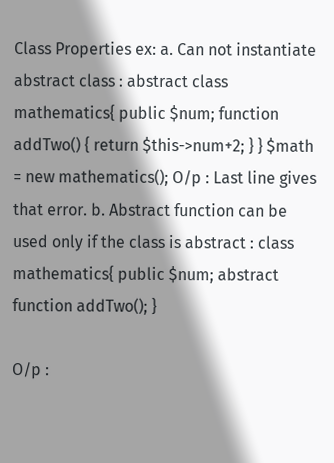Class Properties ex: a. Can not instantiate abstract class : abstract class mathematics{ public $num; function addTwo() { return $this->num+2; } } $math = new mathematics(); O/p : Last line gives that error. b. Abstract function can be used only if the class is abstract : class mathematics{ public $num; abstract function addTwo(); }

O/p :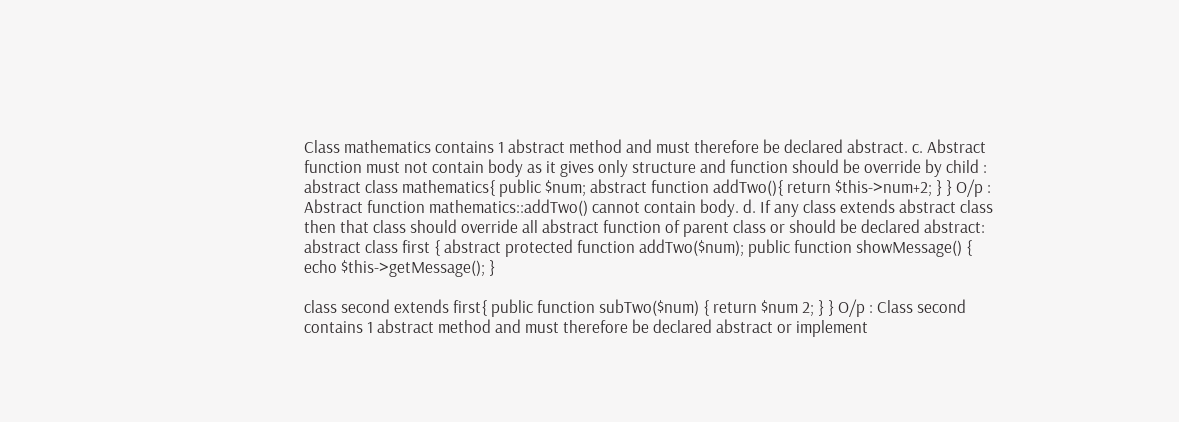Class mathematics contains 1 abstract method and must therefore be declared abstract. c. Abstract function must not contain body as it gives only structure and function should be override by child : abstract class mathematics{ public $num; abstract function addTwo(){ return $this->num+2; } } O/p : Abstract function mathematics::addTwo() cannot contain body. d. If any class extends abstract class then that class should override all abstract function of parent class or should be declared abstract: abstract class first { abstract protected function addTwo($num); public function showMessage() { echo $this->getMessage(); }

class second extends first{ public function subTwo($num) { return $num 2; } } O/p : Class second contains 1 abstract method and must therefore be declared abstract or implement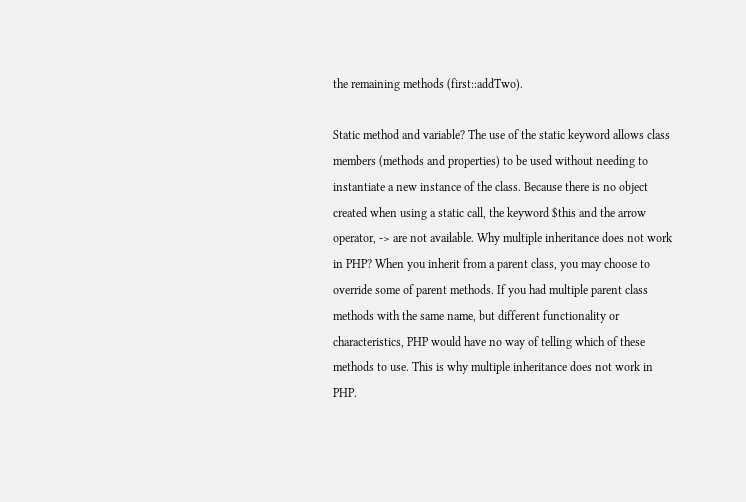the remaining methods (first::addTwo).

Static method and variable? The use of the static keyword allows class members (methods and properties) to be used without needing to instantiate a new instance of the class. Because there is no object created when using a static call, the keyword $this and the arrow operator, -> are not available. Why multiple inheritance does not work in PHP? When you inherit from a parent class, you may choose to override some of parent methods. If you had multiple parent class methods with the same name, but different functionality or characteristics, PHP would have no way of telling which of these methods to use. This is why multiple inheritance does not work in PHP.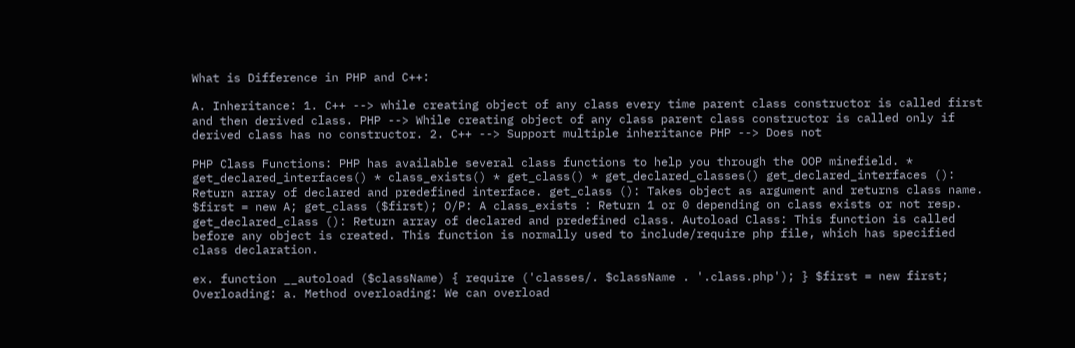What is Difference in PHP and C++:

A. Inheritance: 1. C++ --> while creating object of any class every time parent class constructor is called first and then derived class. PHP --> While creating object of any class parent class constructor is called only if derived class has no constructor. 2. C++ --> Support multiple inheritance PHP --> Does not

PHP Class Functions: PHP has available several class functions to help you through the OOP minefield. * get_declared_interfaces() * class_exists() * get_class() * get_declared_classes() get_declared_interfaces (): Return array of declared and predefined interface. get_class (): Takes object as argument and returns class name. $first = new A; get_class ($first); O/P: A class_exists : Return 1 or 0 depending on class exists or not resp. get_declared_class (): Return array of declared and predefined class. Autoload Class: This function is called before any object is created. This function is normally used to include/require php file, which has specified class declaration.

ex. function __autoload ($className) { require ('classes/. $className . '.class.php'); } $first = new first; Overloading: a. Method overloading: We can overload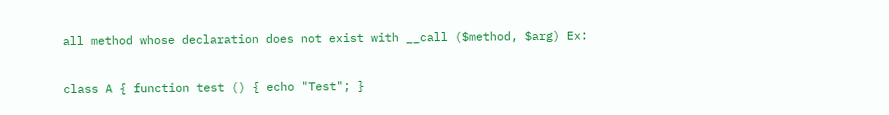all method whose declaration does not exist with __call ($method, $arg) Ex:

class A { function test () { echo "Test"; }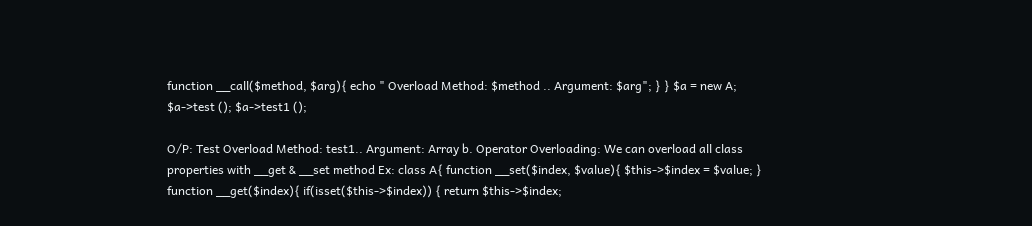function __call($method, $arg){ echo " Overload Method: $method .. Argument: $arg"; } } $a = new A; $a->test (); $a->test1 ();

O/P: Test Overload Method: test1.. Argument: Array b. Operator Overloading: We can overload all class properties with __get & __set method Ex: class A{ function __set($index, $value){ $this->$index = $value; } function __get($index){ if(isset($this->$index)) { return $this->$index;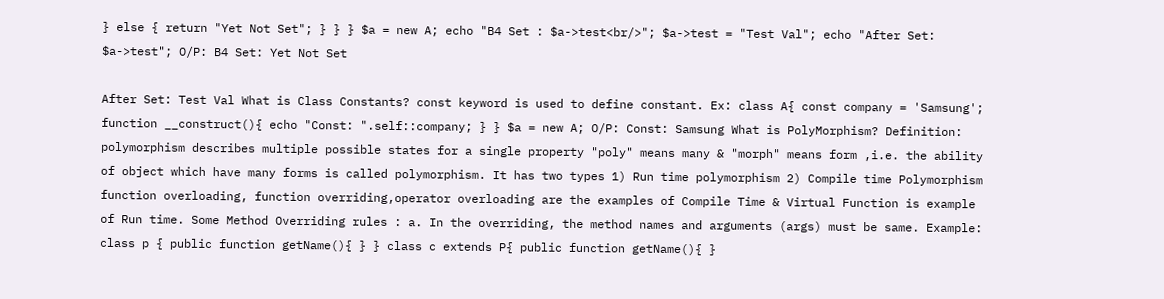} else { return "Yet Not Set"; } } } $a = new A; echo "B4 Set : $a->test<br/>"; $a->test = "Test Val"; echo "After Set: $a->test"; O/P: B4 Set: Yet Not Set

After Set: Test Val What is Class Constants? const keyword is used to define constant. Ex: class A{ const company = 'Samsung'; function __construct(){ echo "Const: ".self::company; } } $a = new A; O/P: Const: Samsung What is PolyMorphism? Definition: polymorphism describes multiple possible states for a single property "poly" means many & "morph" means form ,i.e. the ability of object which have many forms is called polymorphism. It has two types 1) Run time polymorphism 2) Compile time Polymorphism function overloading, function overriding,operator overloading are the examples of Compile Time & Virtual Function is example of Run time. Some Method Overriding rules : a. In the overriding, the method names and arguments (args) must be same. Example: class p { public function getName(){ } } class c extends P{ public function getName(){ }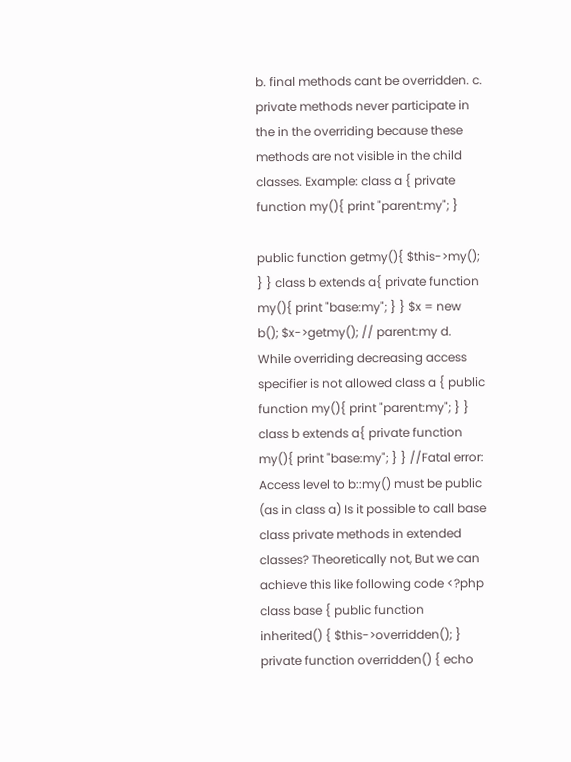b. final methods cant be overridden. c. private methods never participate in the in the overriding because these methods are not visible in the child classes. Example: class a { private function my(){ print "parent:my"; }

public function getmy(){ $this->my(); } } class b extends a{ private function my(){ print "base:my"; } } $x = new b(); $x->getmy(); // parent:my d. While overriding decreasing access specifier is not allowed class a { public function my(){ print "parent:my"; } } class b extends a{ private function my(){ print "base:my"; } } //Fatal error: Access level to b::my() must be public (as in class a) Is it possible to call base class private methods in extended classes? Theoretically not, But we can achieve this like following code <?php class base { public function inherited() { $this->overridden(); } private function overridden() { echo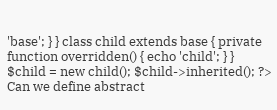'base'; } } class child extends base { private function overridden() { echo 'child'; } } $child = new child(); $child->inherited(); ?> Can we define abstract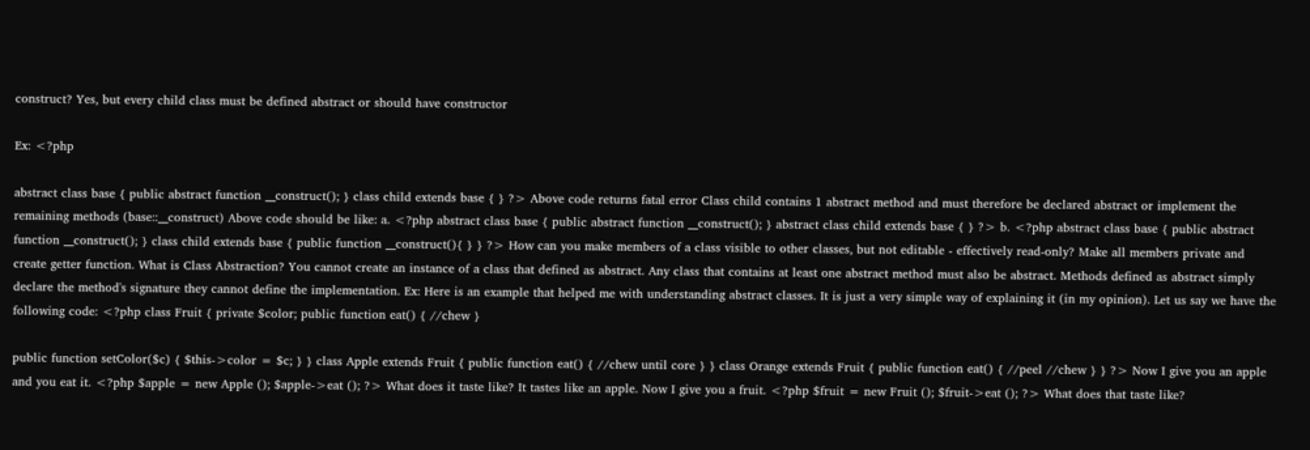construct? Yes, but every child class must be defined abstract or should have constructor

Ex: <?php

abstract class base { public abstract function __construct(); } class child extends base { } ?> Above code returns fatal error Class child contains 1 abstract method and must therefore be declared abstract or implement the remaining methods (base::__construct) Above code should be like: a. <?php abstract class base { public abstract function __construct(); } abstract class child extends base { } ?> b. <?php abstract class base { public abstract function __construct(); } class child extends base { public function __construct(){ } } ?> How can you make members of a class visible to other classes, but not editable - effectively read-only? Make all members private and create getter function. What is Class Abstraction? You cannot create an instance of a class that defined as abstract. Any class that contains at least one abstract method must also be abstract. Methods defined as abstract simply declare the method's signature they cannot define the implementation. Ex: Here is an example that helped me with understanding abstract classes. It is just a very simple way of explaining it (in my opinion). Let us say we have the following code: <?php class Fruit { private $color; public function eat() { //chew }

public function setColor($c) { $this->color = $c; } } class Apple extends Fruit { public function eat() { //chew until core } } class Orange extends Fruit { public function eat() { //peel //chew } } ?> Now I give you an apple and you eat it. <?php $apple = new Apple (); $apple->eat (); ?> What does it taste like? It tastes like an apple. Now I give you a fruit. <?php $fruit = new Fruit (); $fruit->eat (); ?> What does that taste like?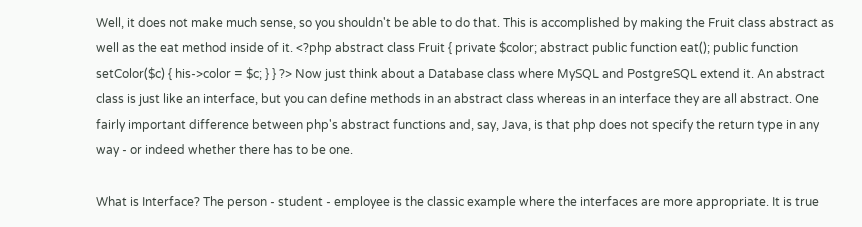Well, it does not make much sense, so you shouldn't be able to do that. This is accomplished by making the Fruit class abstract as well as the eat method inside of it. <?php abstract class Fruit { private $color; abstract public function eat(); public function setColor($c) { his->color = $c; } } ?> Now just think about a Database class where MySQL and PostgreSQL extend it. An abstract class is just like an interface, but you can define methods in an abstract class whereas in an interface they are all abstract. One fairly important difference between php's abstract functions and, say, Java, is that php does not specify the return type in any way - or indeed whether there has to be one.

What is Interface? The person - student - employee is the classic example where the interfaces are more appropriate. It is true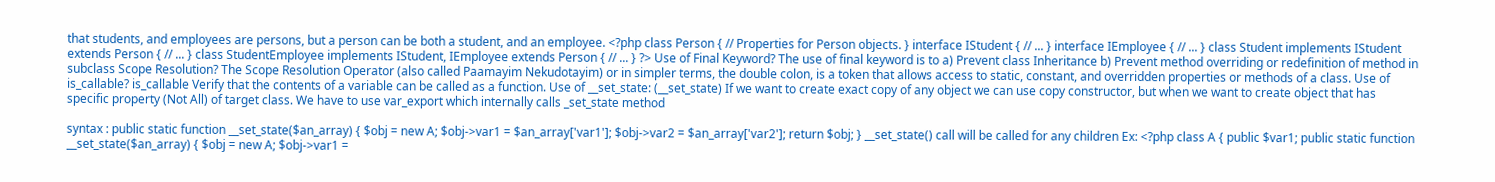that students, and employees are persons, but a person can be both a student, and an employee. <?php class Person { // Properties for Person objects. } interface IStudent { // ... } interface IEmployee { // ... } class Student implements IStudent extends Person { // ... } class StudentEmployee implements IStudent, IEmployee extends Person { // ... } ?> Use of Final Keyword? The use of final keyword is to a) Prevent class Inheritance b) Prevent method overriding or redefinition of method in subclass Scope Resolution? The Scope Resolution Operator (also called Paamayim Nekudotayim) or in simpler terms, the double colon, is a token that allows access to static, constant, and overridden properties or methods of a class. Use of is_callable? is_callable Verify that the contents of a variable can be called as a function. Use of __set_state: (__set_state) If we want to create exact copy of any object we can use copy constructor, but when we want to create object that has specific property (Not All) of target class. We have to use var_export which internally calls _set_state method

syntax : public static function __set_state($an_array) { $obj = new A; $obj->var1 = $an_array['var1']; $obj->var2 = $an_array['var2']; return $obj; } __set_state() call will be called for any children Ex: <?php class A { public $var1; public static function __set_state($an_array) { $obj = new A; $obj->var1 =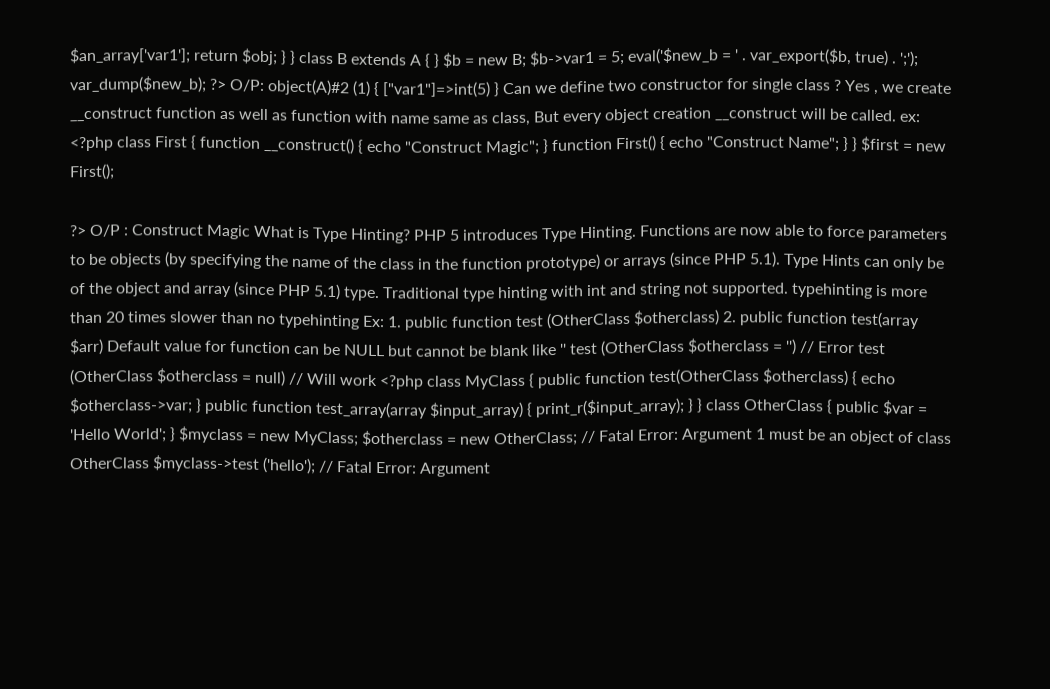$an_array['var1']; return $obj; } } class B extends A { } $b = new B; $b->var1 = 5; eval('$new_b = ' . var_export($b, true) . ';'); var_dump($new_b); ?> O/P: object(A)#2 (1) { ["var1"]=>int(5) } Can we define two constructor for single class ? Yes , we create __construct function as well as function with name same as class, But every object creation __construct will be called. ex: <?php class First { function __construct() { echo "Construct Magic"; } function First() { echo "Construct Name"; } } $first = new First();

?> O/P : Construct Magic What is Type Hinting? PHP 5 introduces Type Hinting. Functions are now able to force parameters to be objects (by specifying the name of the class in the function prototype) or arrays (since PHP 5.1). Type Hints can only be of the object and array (since PHP 5.1) type. Traditional type hinting with int and string not supported. typehinting is more than 20 times slower than no typehinting Ex: 1. public function test (OtherClass $otherclass) 2. public function test(array $arr) Default value for function can be NULL but cannot be blank like '' test (OtherClass $otherclass = '') // Error test (OtherClass $otherclass = null) // Will work <?php class MyClass { public function test(OtherClass $otherclass) { echo $otherclass->var; } public function test_array(array $input_array) { print_r($input_array); } } class OtherClass { public $var = 'Hello World'; } $myclass = new MyClass; $otherclass = new OtherClass; // Fatal Error: Argument 1 must be an object of class OtherClass $myclass->test ('hello'); // Fatal Error: Argument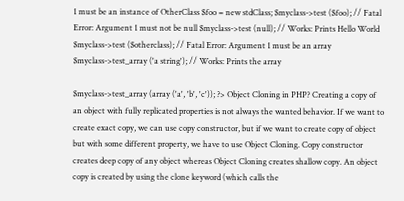1 must be an instance of OtherClass $foo = new stdClass; $myclass->test ($foo); // Fatal Error: Argument 1 must not be null $myclass->test (null); // Works: Prints Hello World $myclass->test ($otherclass); // Fatal Error: Argument 1 must be an array $myclass->test_array ('a string'); // Works: Prints the array

$myclass->test_array (array ('a', 'b', 'c')); ?> Object Cloning in PHP? Creating a copy of an object with fully replicated properties is not always the wanted behavior. If we want to create exact copy, we can use copy constructor, but if we want to create copy of object but with some different property, we have to use Object Cloning. Copy constructor creates deep copy of any object whereas Object Cloning creates shallow copy. An object copy is created by using the clone keyword (which calls the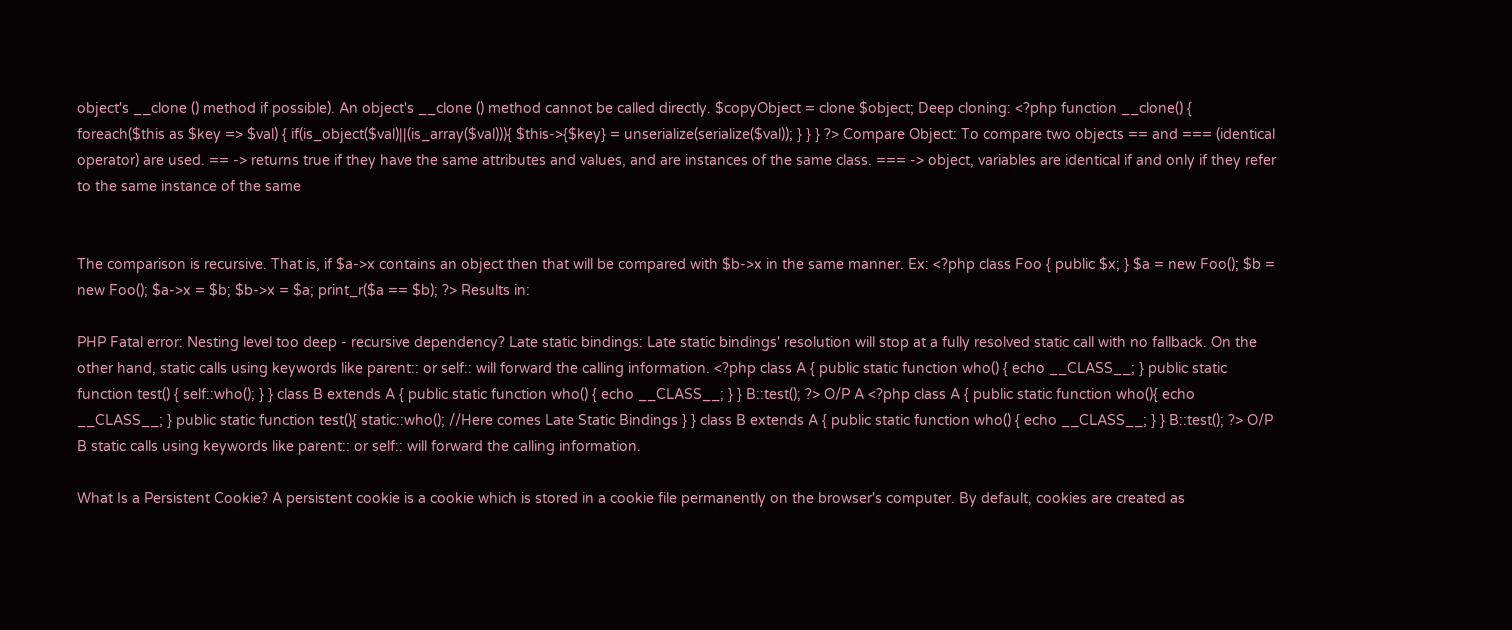object's __clone () method if possible). An object's __clone () method cannot be called directly. $copyObject = clone $object; Deep cloning: <?php function __clone() { foreach($this as $key => $val) { if(is_object($val)||(is_array($val))){ $this->{$key} = unserialize(serialize($val)); } } } ?> Compare Object: To compare two objects == and === (identical operator) are used. == -> returns true if they have the same attributes and values, and are instances of the same class. === -> object, variables are identical if and only if they refer to the same instance of the same


The comparison is recursive. That is, if $a->x contains an object then that will be compared with $b->x in the same manner. Ex: <?php class Foo { public $x; } $a = new Foo(); $b = new Foo(); $a->x = $b; $b->x = $a; print_r($a == $b); ?> Results in:

PHP Fatal error: Nesting level too deep - recursive dependency? Late static bindings: Late static bindings' resolution will stop at a fully resolved static call with no fallback. On the other hand, static calls using keywords like parent:: or self:: will forward the calling information. <?php class A { public static function who() { echo __CLASS__; } public static function test() { self::who(); } } class B extends A { public static function who() { echo __CLASS__; } } B::test(); ?> O/P A <?php class A { public static function who(){ echo __CLASS__; } public static function test(){ static::who(); //Here comes Late Static Bindings } } class B extends A { public static function who() { echo __CLASS__; } } B::test(); ?> O/P B static calls using keywords like parent:: or self:: will forward the calling information.

What Is a Persistent Cookie? A persistent cookie is a cookie which is stored in a cookie file permanently on the browser's computer. By default, cookies are created as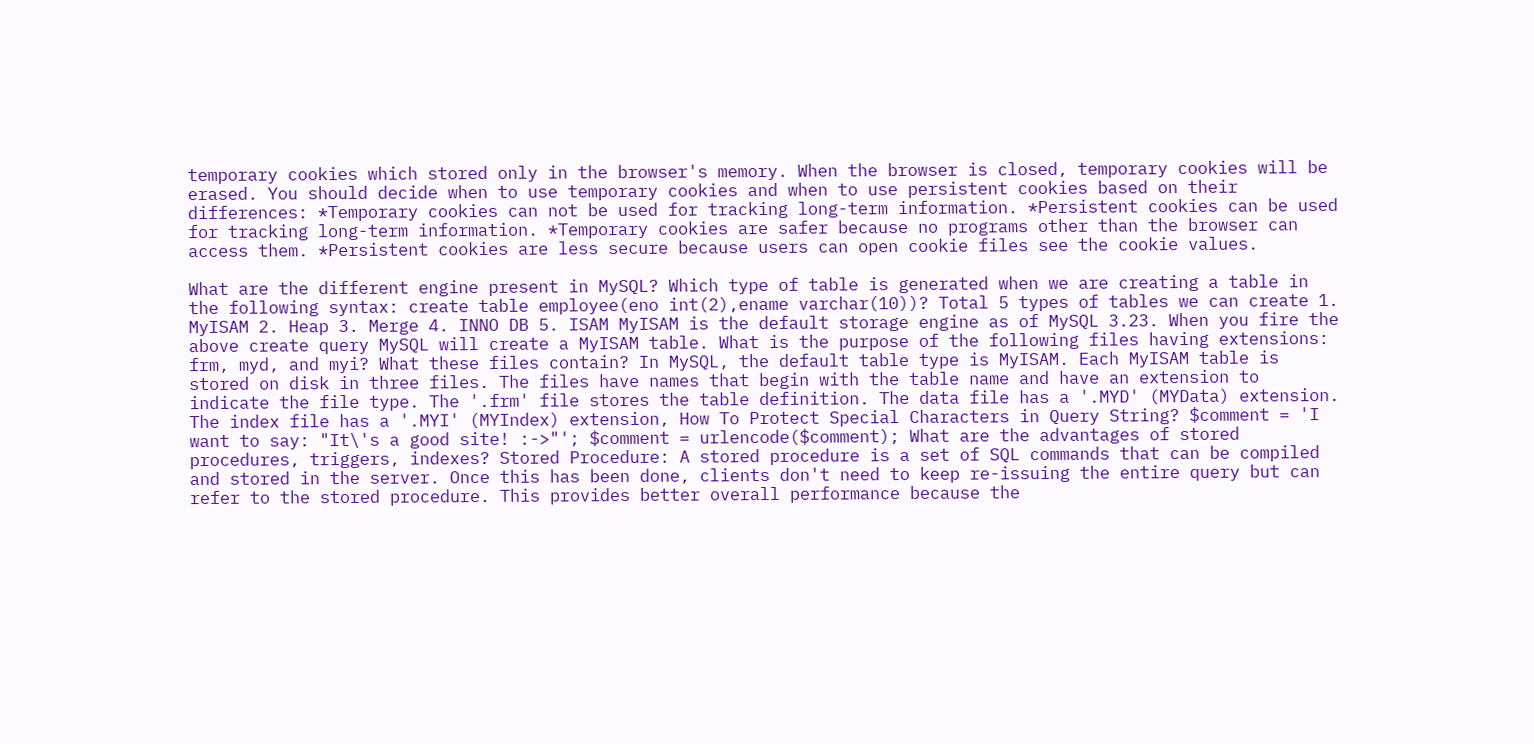temporary cookies which stored only in the browser's memory. When the browser is closed, temporary cookies will be erased. You should decide when to use temporary cookies and when to use persistent cookies based on their differences: *Temporary cookies can not be used for tracking long-term information. *Persistent cookies can be used for tracking long-term information. *Temporary cookies are safer because no programs other than the browser can access them. *Persistent cookies are less secure because users can open cookie files see the cookie values.

What are the different engine present in MySQL? Which type of table is generated when we are creating a table in the following syntax: create table employee(eno int(2),ename varchar(10))? Total 5 types of tables we can create 1. MyISAM 2. Heap 3. Merge 4. INNO DB 5. ISAM MyISAM is the default storage engine as of MySQL 3.23. When you fire the above create query MySQL will create a MyISAM table. What is the purpose of the following files having extensions: frm, myd, and myi? What these files contain? In MySQL, the default table type is MyISAM. Each MyISAM table is stored on disk in three files. The files have names that begin with the table name and have an extension to indicate the file type. The '.frm' file stores the table definition. The data file has a '.MYD' (MYData) extension. The index file has a '.MYI' (MYIndex) extension, How To Protect Special Characters in Query String? $comment = 'I want to say: "It\'s a good site! :->"'; $comment = urlencode($comment); What are the advantages of stored procedures, triggers, indexes? Stored Procedure: A stored procedure is a set of SQL commands that can be compiled and stored in the server. Once this has been done, clients don't need to keep re-issuing the entire query but can refer to the stored procedure. This provides better overall performance because the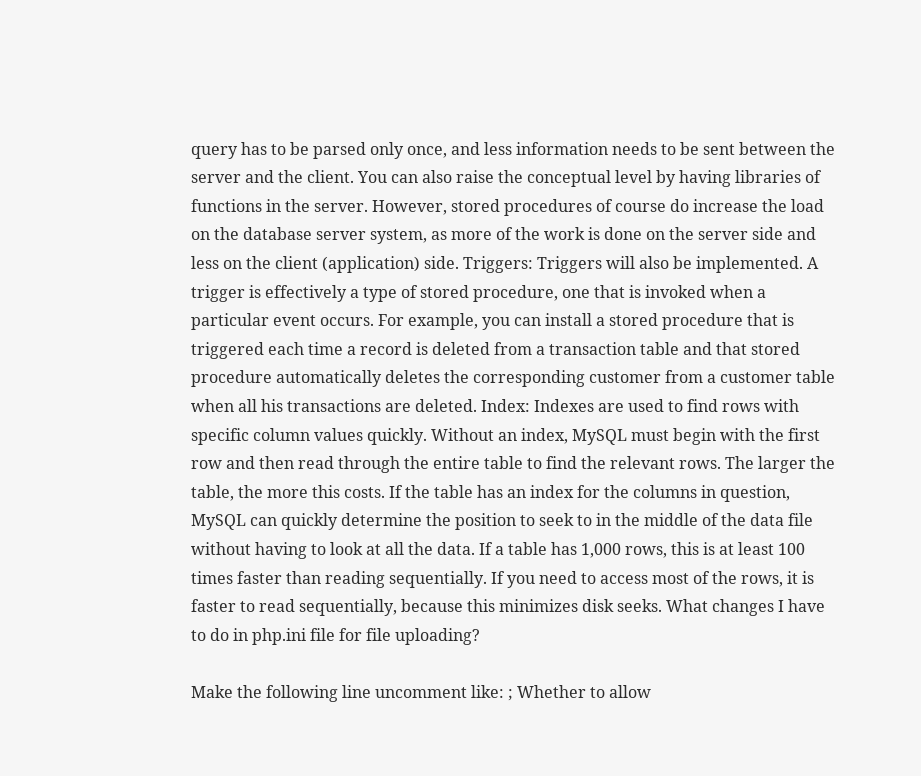query has to be parsed only once, and less information needs to be sent between the server and the client. You can also raise the conceptual level by having libraries of functions in the server. However, stored procedures of course do increase the load on the database server system, as more of the work is done on the server side and less on the client (application) side. Triggers: Triggers will also be implemented. A trigger is effectively a type of stored procedure, one that is invoked when a particular event occurs. For example, you can install a stored procedure that is triggered each time a record is deleted from a transaction table and that stored procedure automatically deletes the corresponding customer from a customer table when all his transactions are deleted. Index: Indexes are used to find rows with specific column values quickly. Without an index, MySQL must begin with the first row and then read through the entire table to find the relevant rows. The larger the table, the more this costs. If the table has an index for the columns in question, MySQL can quickly determine the position to seek to in the middle of the data file without having to look at all the data. If a table has 1,000 rows, this is at least 100 times faster than reading sequentially. If you need to access most of the rows, it is faster to read sequentially, because this minimizes disk seeks. What changes I have to do in php.ini file for file uploading?

Make the following line uncomment like: ; Whether to allow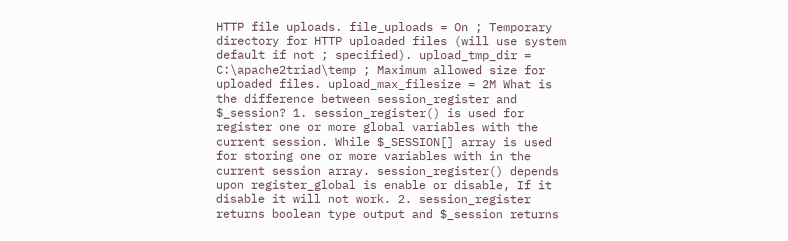HTTP file uploads. file_uploads = On ; Temporary directory for HTTP uploaded files (will use system default if not ; specified). upload_tmp_dir = C:\apache2triad\temp ; Maximum allowed size for uploaded files. upload_max_filesize = 2M What is the difference between session_register and $_session? 1. session_register() is used for register one or more global variables with the current session. While $_SESSION[] array is used for storing one or more variables with in the current session array. session_register() depends upon register_global is enable or disable, If it disable it will not work. 2. session_register returns boolean type output and $_session returns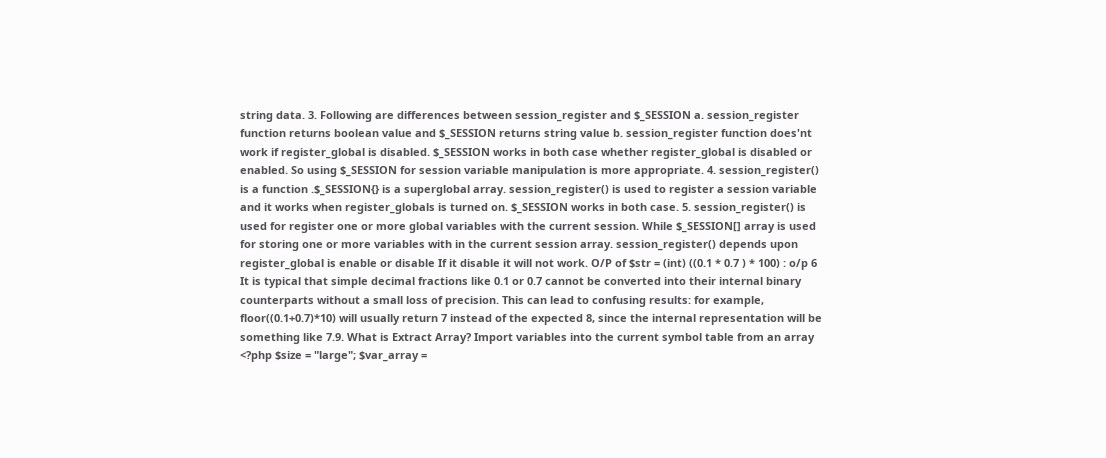string data. 3. Following are differences between session_register and $_SESSION a. session_register function returns boolean value and $_SESSION returns string value b. session_register function does'nt work if register_global is disabled. $_SESSION works in both case whether register_global is disabled or enabled. So using $_SESSION for session variable manipulation is more appropriate. 4. session_register() is a function .$_SESSION{} is a superglobal array. session_register() is used to register a session variable and it works when register_globals is turned on. $_SESSION works in both case. 5. session_register() is used for register one or more global variables with the current session. While $_SESSION[] array is used for storing one or more variables with in the current session array. session_register() depends upon register_global is enable or disable If it disable it will not work. O/P of $str = (int) ((0.1 * 0.7 ) * 100) : o/p 6 It is typical that simple decimal fractions like 0.1 or 0.7 cannot be converted into their internal binary counterparts without a small loss of precision. This can lead to confusing results: for example, floor((0.1+0.7)*10) will usually return 7 instead of the expected 8, since the internal representation will be something like 7.9. What is Extract Array? Import variables into the current symbol table from an array <?php $size = "large"; $var_array =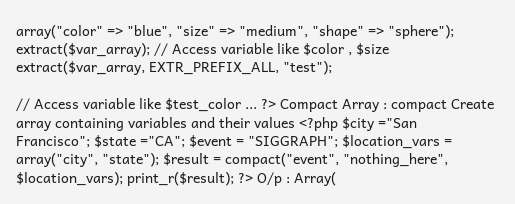array("color" => "blue", "size" => "medium", "shape" => "sphere"); extract($var_array); // Access variable like $color , $size extract($var_array, EXTR_PREFIX_ALL, "test");

// Access variable like $test_color ... ?> Compact Array : compact Create array containing variables and their values <?php $city ="San Francisco"; $state ="CA"; $event = "SIGGRAPH"; $location_vars = array("city", "state"); $result = compact("event", "nothing_here", $location_vars); print_r($result); ?> O/p : Array(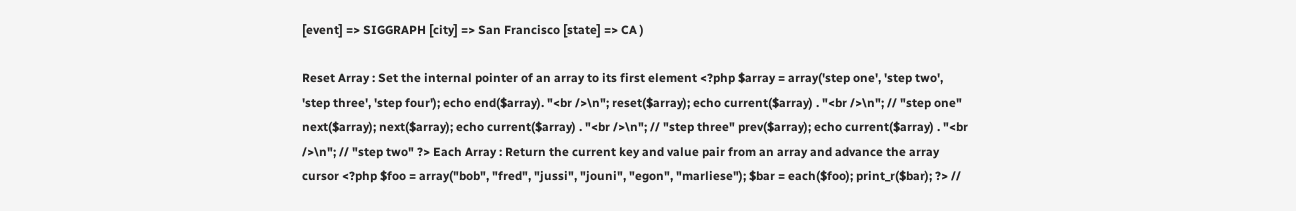[event] => SIGGRAPH [city] => San Francisco [state] => CA )

Reset Array : Set the internal pointer of an array to its first element <?php $array = array('step one', 'step two', 'step three', 'step four'); echo end($array). "<br />\n"; reset($array); echo current($array) . "<br />\n"; // "step one" next($array); next($array); echo current($array) . "<br />\n"; // "step three" prev($array); echo current($array) . "<br />\n"; // "step two" ?> Each Array : Return the current key and value pair from an array and advance the array cursor <?php $foo = array("bob", "fred", "jussi", "jouni", "egon", "marliese"); $bar = each($foo); print_r($bar); ?> //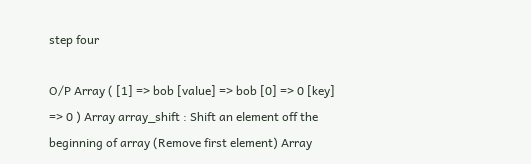step four

O/P Array ( [1] => bob [value] => bob [0] => 0 [key] => 0 ) Array array_shift : Shift an element off the beginning of array (Remove first element) Array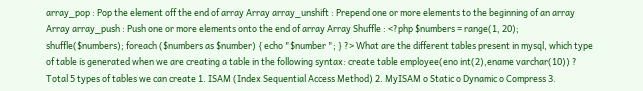array_pop : Pop the element off the end of array Array array_unshift : Prepend one or more elements to the beginning of an array Array array_push : Push one or more elements onto the end of array Array Shuffle : <?php $numbers = range(1, 20); shuffle($numbers); foreach ($numbers as $number) { echo "$number "; } ?> What are the different tables present in mysql, which type of table is generated when we are creating a table in the following syntax: create table employee(eno int(2),ename varchar(10)) ? Total 5 types of tables we can create 1. ISAM (Index Sequential Access Method) 2. MyISAM o Static o Dynamic o Compress 3.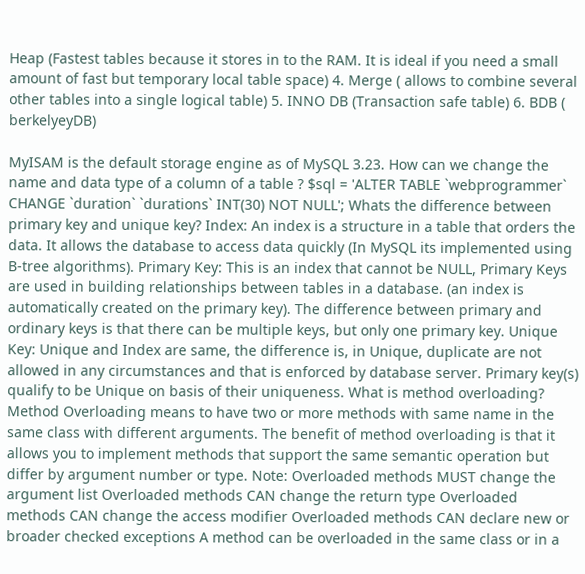Heap (Fastest tables because it stores in to the RAM. It is ideal if you need a small amount of fast but temporary local table space) 4. Merge ( allows to combine several other tables into a single logical table) 5. INNO DB (Transaction safe table) 6. BDB ( berkelyeyDB)

MyISAM is the default storage engine as of MySQL 3.23. How can we change the name and data type of a column of a table ? $sql = 'ALTER TABLE `webprogrammer` CHANGE `duration` `durations` INT(30) NOT NULL'; Whats the difference between primary key and unique key? Index: An index is a structure in a table that orders the data. It allows the database to access data quickly (In MySQL its implemented using B-tree algorithms). Primary Key: This is an index that cannot be NULL, Primary Keys are used in building relationships between tables in a database. (an index is automatically created on the primary key). The difference between primary and ordinary keys is that there can be multiple keys, but only one primary key. Unique Key: Unique and Index are same, the difference is, in Unique, duplicate are not allowed in any circumstances and that is enforced by database server. Primary key(s) qualify to be Unique on basis of their uniqueness. What is method overloading? Method Overloading means to have two or more methods with same name in the same class with different arguments. The benefit of method overloading is that it allows you to implement methods that support the same semantic operation but differ by argument number or type. Note: Overloaded methods MUST change the argument list Overloaded methods CAN change the return type Overloaded methods CAN change the access modifier Overloaded methods CAN declare new or broader checked exceptions A method can be overloaded in the same class or in a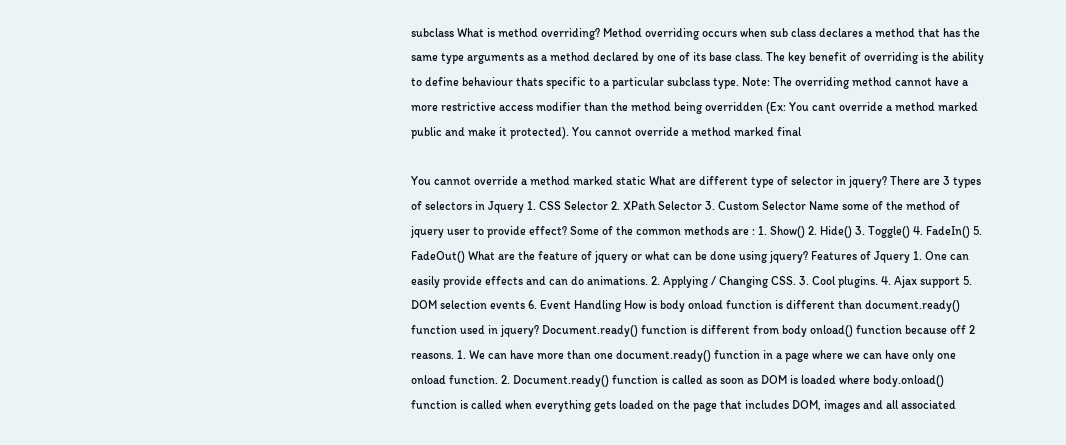subclass What is method overriding? Method overriding occurs when sub class declares a method that has the same type arguments as a method declared by one of its base class. The key benefit of overriding is the ability to define behaviour thats specific to a particular subclass type. Note: The overriding method cannot have a more restrictive access modifier than the method being overridden (Ex: You cant override a method marked public and make it protected). You cannot override a method marked final

You cannot override a method marked static What are different type of selector in jquery? There are 3 types of selectors in Jquery 1. CSS Selector 2. XPath Selector 3. Custom Selector Name some of the method of jquery user to provide effect? Some of the common methods are : 1. Show() 2. Hide() 3. Toggle() 4. FadeIn() 5. FadeOut() What are the feature of jquery or what can be done using jquery? Features of Jquery 1. One can easily provide effects and can do animations. 2. Applying / Changing CSS. 3. Cool plugins. 4. Ajax support 5. DOM selection events 6. Event Handling How is body onload function is different than document.ready() function used in jquery? Document.ready() function is different from body onload() function because off 2 reasons. 1. We can have more than one document.ready() function in a page where we can have only one onload function. 2. Document.ready() function is called as soon as DOM is loaded where body.onload() function is called when everything gets loaded on the page that includes DOM, images and all associated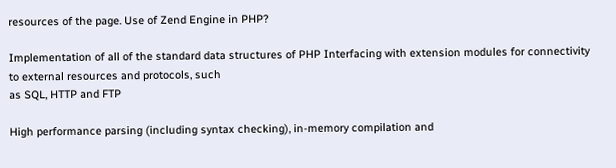resources of the page. Use of Zend Engine in PHP?

Implementation of all of the standard data structures of PHP Interfacing with extension modules for connectivity to external resources and protocols, such
as SQL, HTTP and FTP

High performance parsing (including syntax checking), in-memory compilation and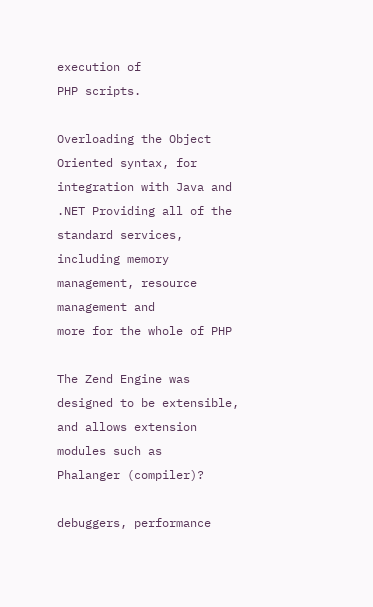execution of
PHP scripts.

Overloading the Object Oriented syntax, for integration with Java and .NET Providing all of the standard services, including memory management, resource management and
more for the whole of PHP

The Zend Engine was designed to be extensible, and allows extension modules such as
Phalanger (compiler)?

debuggers, performance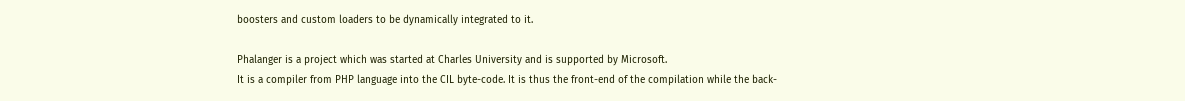boosters and custom loaders to be dynamically integrated to it.

Phalanger is a project which was started at Charles University and is supported by Microsoft.
It is a compiler from PHP language into the CIL byte-code. It is thus the front-end of the compilation while the back-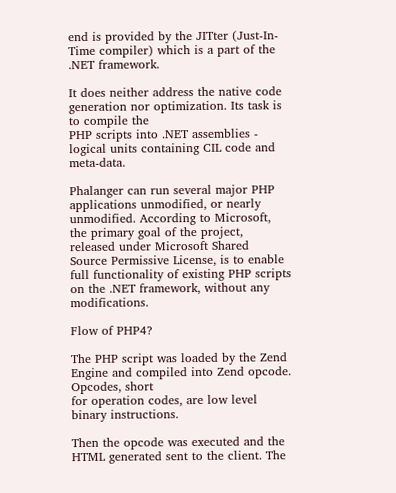end is provided by the JITter (Just-In-Time compiler) which is a part of the .NET framework.

It does neither address the native code generation nor optimization. Its task is to compile the
PHP scripts into .NET assemblies - logical units containing CIL code and meta-data.

Phalanger can run several major PHP applications unmodified, or nearly unmodified. According to Microsoft, the primary goal of the project, released under Microsoft Shared
Source Permissive License, is to enable full functionality of existing PHP scripts on the .NET framework, without any modifications.

Flow of PHP4?

The PHP script was loaded by the Zend Engine and compiled into Zend opcode. Opcodes, short
for operation codes, are low level binary instructions.

Then the opcode was executed and the HTML generated sent to the client. The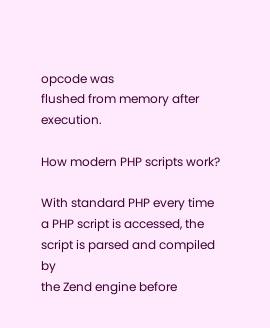opcode was
flushed from memory after execution.

How modern PHP scripts work?

With standard PHP every time a PHP script is accessed, the script is parsed and compiled by
the Zend engine before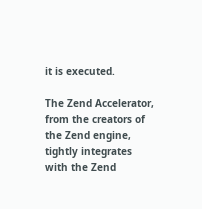it is executed.

The Zend Accelerator, from the creators of the Zend engine, tightly integrates with the Zend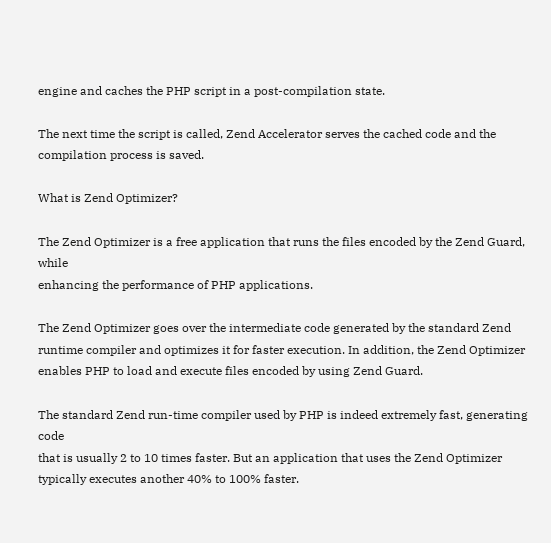engine and caches the PHP script in a post-compilation state.

The next time the script is called, Zend Accelerator serves the cached code and the
compilation process is saved.

What is Zend Optimizer?

The Zend Optimizer is a free application that runs the files encoded by the Zend Guard, while
enhancing the performance of PHP applications.

The Zend Optimizer goes over the intermediate code generated by the standard Zend runtime compiler and optimizes it for faster execution. In addition, the Zend Optimizer enables PHP to load and execute files encoded by using Zend Guard.

The standard Zend run-time compiler used by PHP is indeed extremely fast, generating code
that is usually 2 to 10 times faster. But an application that uses the Zend Optimizer typically executes another 40% to 100% faster.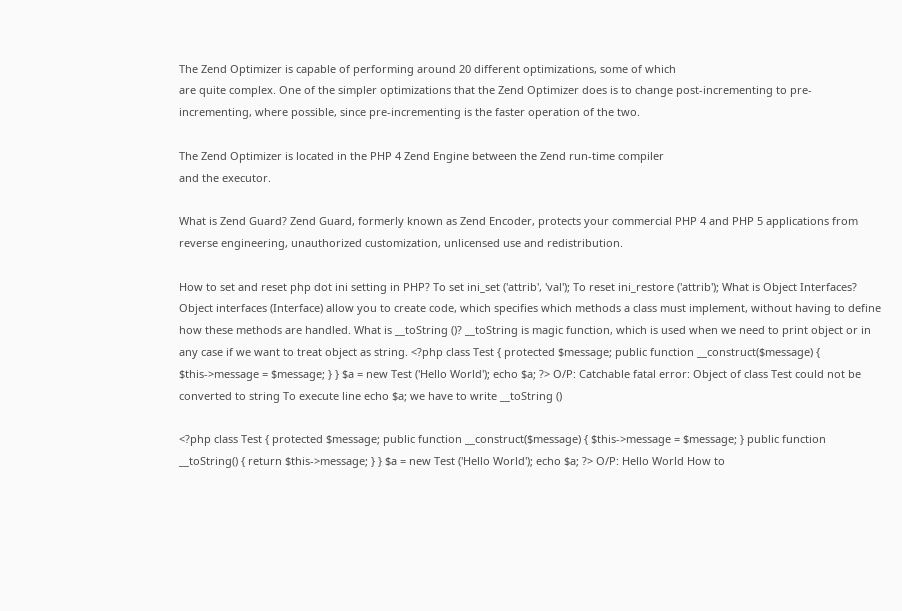The Zend Optimizer is capable of performing around 20 different optimizations, some of which
are quite complex. One of the simpler optimizations that the Zend Optimizer does is to change post-incrementing to pre-incrementing, where possible, since pre-incrementing is the faster operation of the two.

The Zend Optimizer is located in the PHP 4 Zend Engine between the Zend run-time compiler
and the executor.

What is Zend Guard? Zend Guard, formerly known as Zend Encoder, protects your commercial PHP 4 and PHP 5 applications from reverse engineering, unauthorized customization, unlicensed use and redistribution.

How to set and reset php dot ini setting in PHP? To set ini_set ('attrib', 'val'); To reset ini_restore ('attrib'); What is Object Interfaces? Object interfaces (Interface) allow you to create code, which specifies which methods a class must implement, without having to define how these methods are handled. What is __toString ()? __toString is magic function, which is used when we need to print object or in any case if we want to treat object as string. <?php class Test { protected $message; public function __construct($message) { $this->message = $message; } } $a = new Test ('Hello World'); echo $a; ?> O/P: Catchable fatal error: Object of class Test could not be converted to string To execute line echo $a; we have to write __toString ()

<?php class Test { protected $message; public function __construct($message) { $this->message = $message; } public function __toString() { return $this->message; } } $a = new Test ('Hello World'); echo $a; ?> O/P: Hello World How to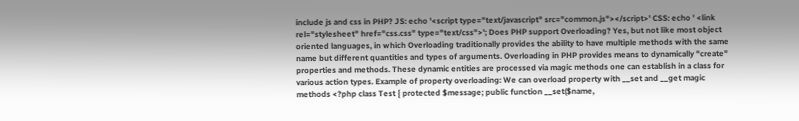include js and css in PHP? JS: echo '<script type="text/javascript" src="common.js"></script>' CSS: echo ' <link rel="stylesheet" href="css.css" type="text/css">'; Does PHP support Overloading? Yes, but not like most object oriented languages, in which Overloading traditionally provides the ability to have multiple methods with the same name but different quantities and types of arguments. Overloading in PHP provides means to dynamically "create" properties and methods. These dynamic entities are processed via magic methods one can establish in a class for various action types. Example of property overloading: We can overload property with __set and __get magic methods <?php class Test { protected $message; public function __set($name,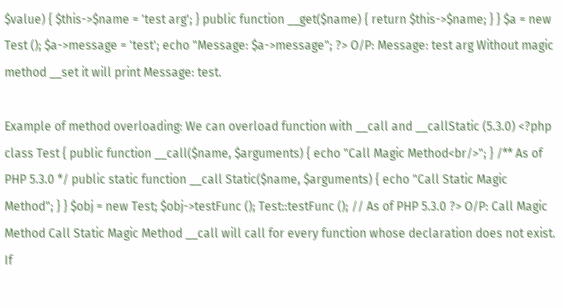$value) { $this->$name = 'test arg'; } public function __get($name) { return $this->$name; } } $a = new Test (); $a->message = 'test'; echo "Message: $a->message"; ?> O/P: Message: test arg Without magic method __set it will print Message: test.

Example of method overloading: We can overload function with __call and __callStatic (5.3.0) <?php class Test { public function __call($name, $arguments) { echo "Call Magic Method<br/>"; } /** As of PHP 5.3.0 */ public static function __call Static($name, $arguments) { echo "Call Static Magic Method"; } } $obj = new Test; $obj->testFunc (); Test::testFunc (); // As of PHP 5.3.0 ?> O/P: Call Magic Method Call Static Magic Method __call will call for every function whose declaration does not exist. If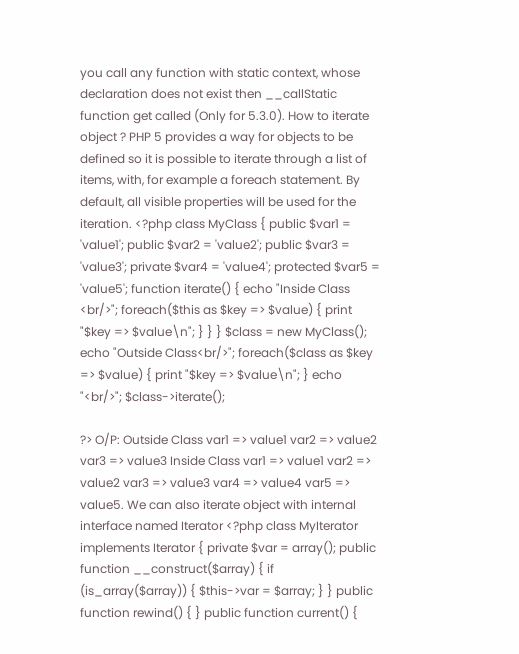you call any function with static context, whose declaration does not exist then __callStatic function get called (Only for 5.3.0). How to iterate object ? PHP 5 provides a way for objects to be defined so it is possible to iterate through a list of items, with, for example a foreach statement. By default, all visible properties will be used for the iteration. <?php class MyClass { public $var1 = 'value1'; public $var2 = 'value2'; public $var3 = 'value3'; private $var4 = 'value4'; protected $var5 = 'value5'; function iterate() { echo "Inside Class <br/>"; foreach($this as $key => $value) { print "$key => $value\n"; } } } $class = new MyClass(); echo "Outside Class<br/>"; foreach($class as $key => $value) { print "$key => $value\n"; } echo "<br/>"; $class->iterate();

?> O/P: Outside Class var1 => value1 var2 => value2 var3 => value3 Inside Class var1 => value1 var2 => value2 var3 => value3 var4 => value4 var5 => value5. We can also iterate object with internal interface named Iterator <?php class MyIterator implements Iterator { private $var = array(); public function __construct($array) { if (is_array($array)) { $this->var = $array; } } public function rewind() { } public function current() {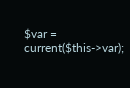$var = current($this->var);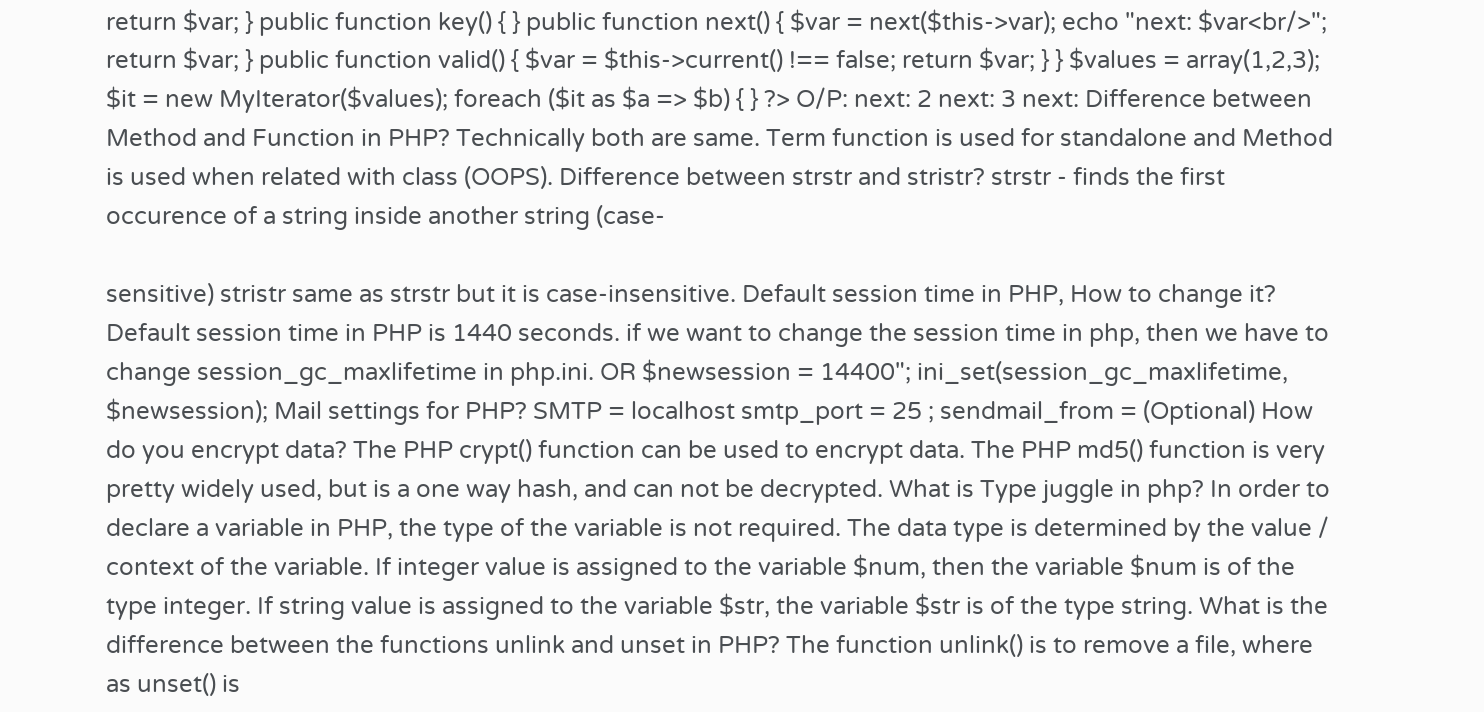return $var; } public function key() { } public function next() { $var = next($this->var); echo "next: $var<br/>"; return $var; } public function valid() { $var = $this->current() !== false; return $var; } } $values = array(1,2,3); $it = new MyIterator($values); foreach ($it as $a => $b) { } ?> O/P: next: 2 next: 3 next: Difference between Method and Function in PHP? Technically both are same. Term function is used for standalone and Method is used when related with class (OOPS). Difference between strstr and stristr? strstr - finds the first occurence of a string inside another string (case-

sensitive) stristr same as strstr but it is case-insensitive. Default session time in PHP, How to change it? Default session time in PHP is 1440 seconds. if we want to change the session time in php, then we have to change session_gc_maxlifetime in php.ini. OR $newsession = 14400"; ini_set(session_gc_maxlifetime, $newsession); Mail settings for PHP? SMTP = localhost smtp_port = 25 ; sendmail_from = (Optional) How do you encrypt data? The PHP crypt() function can be used to encrypt data. The PHP md5() function is very pretty widely used, but is a one way hash, and can not be decrypted. What is Type juggle in php? In order to declare a variable in PHP, the type of the variable is not required. The data type is determined by the value / context of the variable. If integer value is assigned to the variable $num, then the variable $num is of the type integer. If string value is assigned to the variable $str, the variable $str is of the type string. What is the difference between the functions unlink and unset in PHP? The function unlink() is to remove a file, where as unset() is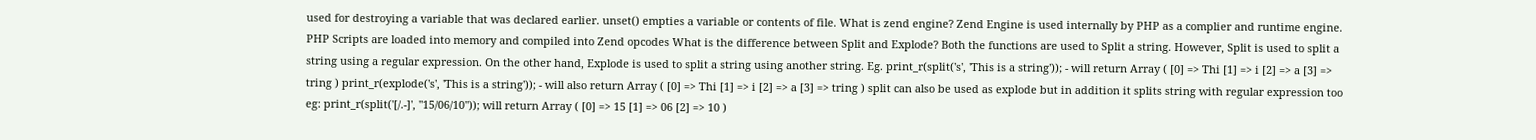used for destroying a variable that was declared earlier. unset() empties a variable or contents of file. What is zend engine? Zend Engine is used internally by PHP as a complier and runtime engine. PHP Scripts are loaded into memory and compiled into Zend opcodes What is the difference between Split and Explode? Both the functions are used to Split a string. However, Split is used to split a string using a regular expression. On the other hand, Explode is used to split a string using another string. Eg. print_r(split('s', 'This is a string')); - will return Array ( [0] => Thi [1] => i [2] => a [3] => tring ) print_r(explode('s', 'This is a string')); - will also return Array ( [0] => Thi [1] => i [2] => a [3] => tring ) split can also be used as explode but in addition it splits string with regular expression too eg: print_r(split('[/.-]', "15/06/10")); will return Array ( [0] => 15 [1] => 06 [2] => 10 )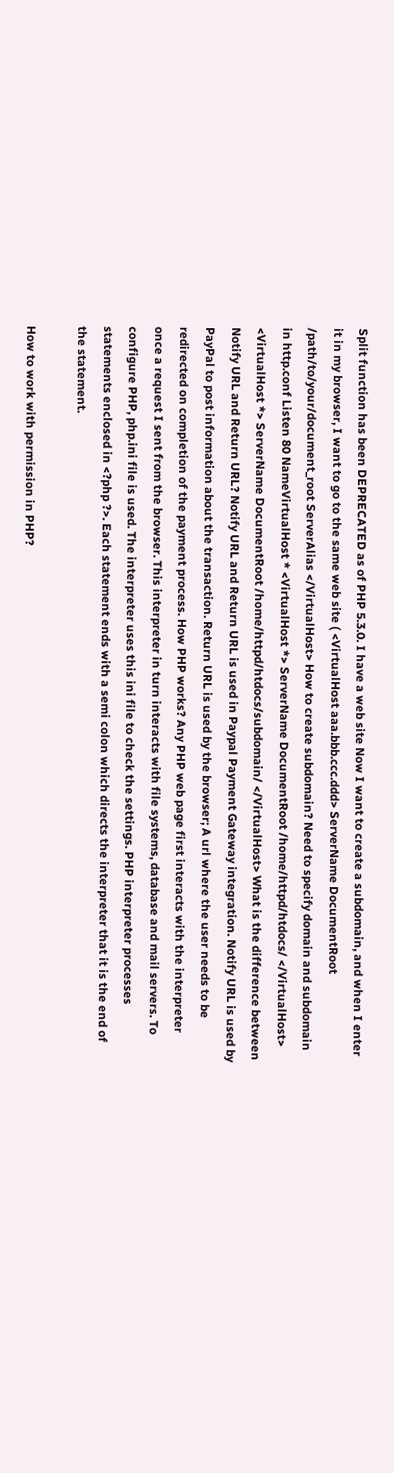Split function has been DEPRECATED as of PHP 5.3.0. I have a web site Now I want to create a subdomain, and when I enter it in my browser, I want to go to the same web site ( <VirtualHost aaa.bbb.ccc.ddd> ServerName DocumentRoot /path/to/your/document_root ServerAlias </VirtualHost> How to create subdomain? Need to specify domain and subdomain in http.conf Listen 80 NameVirtualHost * <VirtualHost *> ServerName DocumentRoot /home/httpd/htdocs/ </VirtualHost> <VirtualHost *> ServerName DocumentRoot /home/httpd/htdocs/subdomain/ </VirtualHost> What is the difference between Notify URL and Return URL? Notify URL and Return URL is used in Paypal Payment Gateway integration. Notify URL is used by PayPal to post information about the transaction. Return URL is used by the browser; A url where the user needs to be redirected on completion of the payment process. How PHP works? Any PHP web page first interacts with the interpreter once a request I sent from the browser. This interpreter in turn interacts with file systems, database and mail servers. To configure PHP, php.ini file is used. The interpreter uses this ini file to check the settings. PHP interpreter processes statements enclosed in <?php ?>. Each statement ends with a semi colon which directs the interpreter that it is the end of the statement.

How to work with permission in PHP?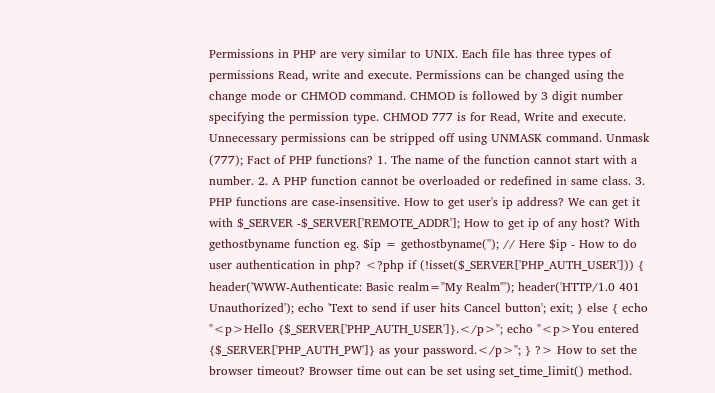Permissions in PHP are very similar to UNIX. Each file has three types of permissions Read, write and execute. Permissions can be changed using the change mode or CHMOD command. CHMOD is followed by 3 digit number specifying the permission type. CHMOD 777 is for Read, Write and execute. Unnecessary permissions can be stripped off using UNMASK command. Unmask (777); Fact of PHP functions? 1. The name of the function cannot start with a number. 2. A PHP function cannot be overloaded or redefined in same class. 3. PHP functions are case-insensitive. How to get user's ip address? We can get it with $_SERVER -$_SERVER['REMOTE_ADDR']; How to get ip of any host? With gethostbyname function eg. $ip = gethostbyname(''); // Here $ip - How to do user authentication in php? <?php if (!isset($_SERVER['PHP_AUTH_USER'])) { header('WWW-Authenticate: Basic realm="My Realm"'); header('HTTP/1.0 401 Unauthorized'); echo 'Text to send if user hits Cancel button'; exit; } else { echo "<p>Hello {$_SERVER['PHP_AUTH_USER']}.</p>"; echo "<p>You entered {$_SERVER['PHP_AUTH_PW']} as your password.</p>"; } ?> How to set the browser timeout? Browser time out can be set using set_time_limit() method.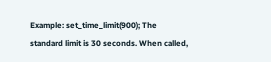Example: set_time_limit(900); The standard limit is 30 seconds. When called,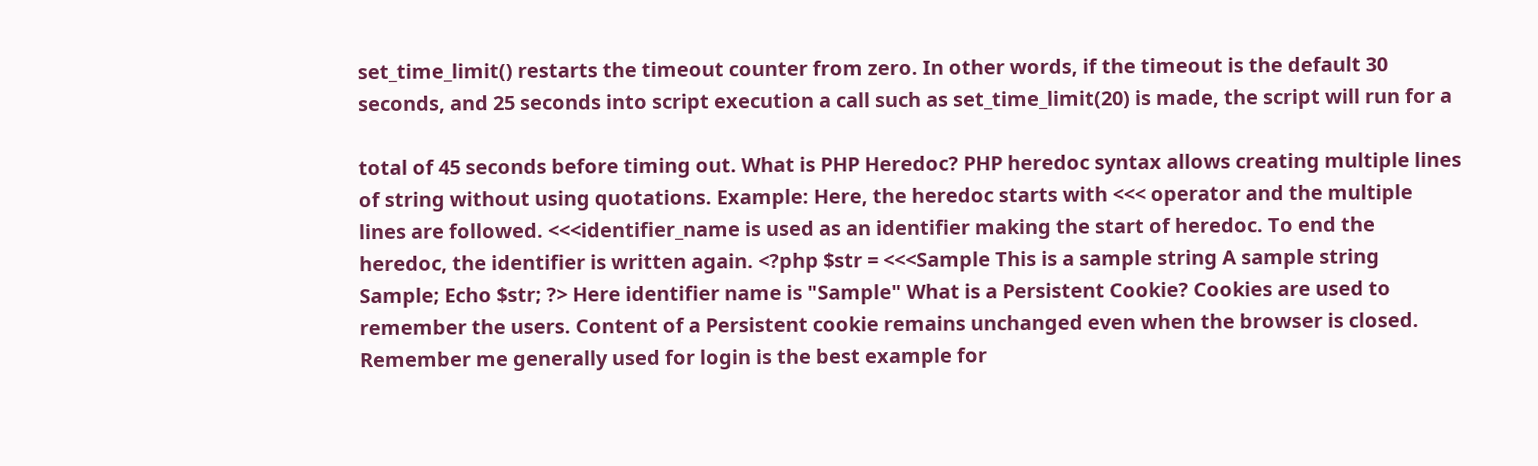set_time_limit() restarts the timeout counter from zero. In other words, if the timeout is the default 30 seconds, and 25 seconds into script execution a call such as set_time_limit(20) is made, the script will run for a

total of 45 seconds before timing out. What is PHP Heredoc? PHP heredoc syntax allows creating multiple lines of string without using quotations. Example: Here, the heredoc starts with <<< operator and the multiple lines are followed. <<<identifier_name is used as an identifier making the start of heredoc. To end the heredoc, the identifier is written again. <?php $str = <<<Sample This is a sample string A sample string Sample; Echo $str; ?> Here identifier name is "Sample" What is a Persistent Cookie? Cookies are used to remember the users. Content of a Persistent cookie remains unchanged even when the browser is closed. Remember me generally used for login is the best example for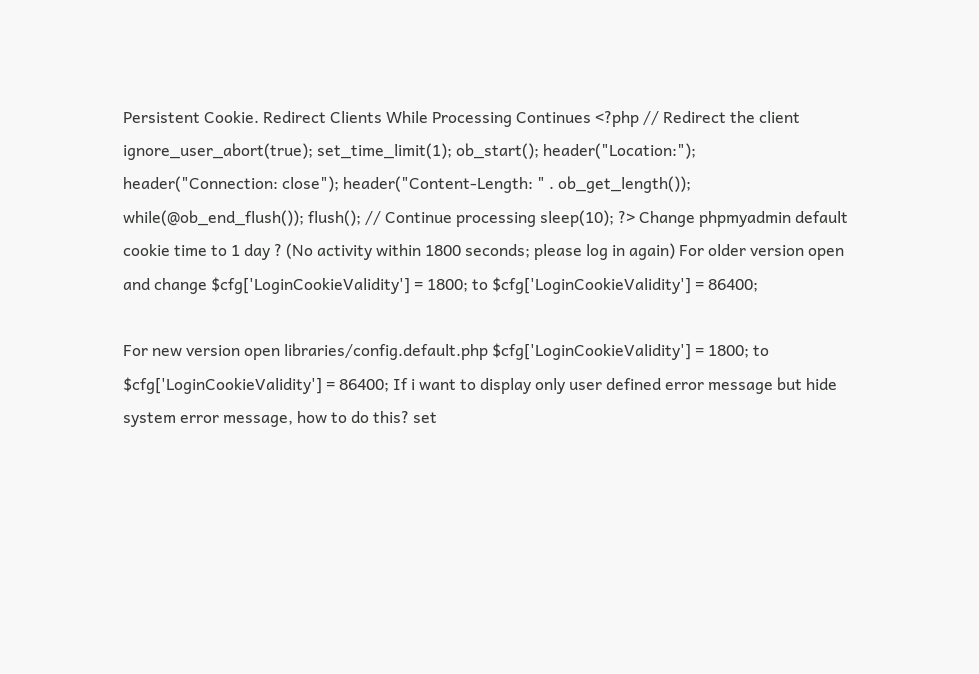Persistent Cookie. Redirect Clients While Processing Continues <?php // Redirect the client ignore_user_abort(true); set_time_limit(1); ob_start(); header("Location:"); header("Connection: close"); header("Content-Length: " . ob_get_length()); while(@ob_end_flush()); flush(); // Continue processing sleep(10); ?> Change phpmyadmin default cookie time to 1 day ? (No activity within 1800 seconds; please log in again) For older version open and change $cfg['LoginCookieValidity'] = 1800; to $cfg['LoginCookieValidity'] = 86400;

For new version open libraries/config.default.php $cfg['LoginCookieValidity'] = 1800; to $cfg['LoginCookieValidity'] = 86400; If i want to display only user defined error message but hide system error message, how to do this? set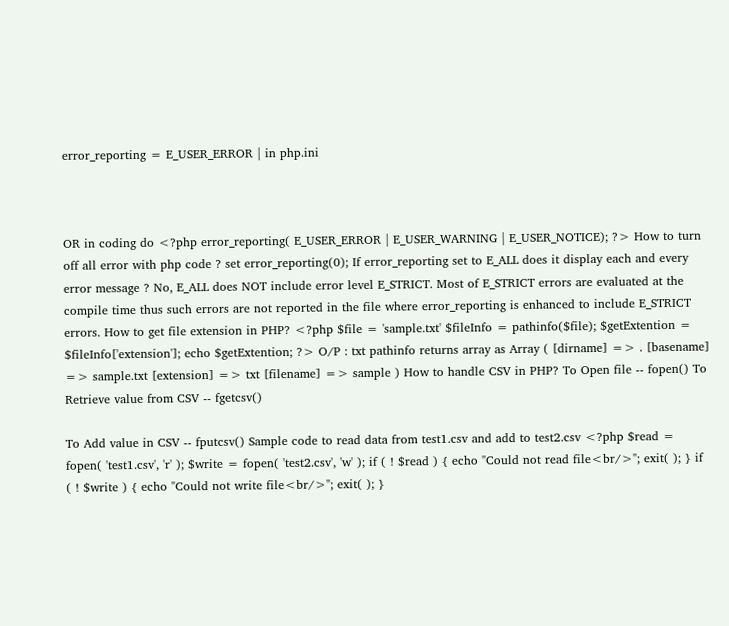error_reporting = E_USER_ERROR | in php.ini



OR in coding do <?php error_reporting( E_USER_ERROR | E_USER_WARNING | E_USER_NOTICE); ?> How to turn off all error with php code ? set error_reporting(0); If error_reporting set to E_ALL does it display each and every error message ? No, E_ALL does NOT include error level E_STRICT. Most of E_STRICT errors are evaluated at the compile time thus such errors are not reported in the file where error_reporting is enhanced to include E_STRICT errors. How to get file extension in PHP? <?php $file = 'sample.txt' $fileInfo = pathinfo($file); $getExtention = $fileInfo['extension']; echo $getExtention; ?> O/P : txt pathinfo returns array as Array ( [dirname] => . [basename] => sample.txt [extension] => txt [filename] => sample ) How to handle CSV in PHP? To Open file -- fopen() To Retrieve value from CSV -- fgetcsv()

To Add value in CSV -- fputcsv() Sample code to read data from test1.csv and add to test2.csv <?php $read = fopen( 'test1.csv', 'r' ); $write = fopen( 'test2.csv', 'w' ); if ( ! $read ) { echo "Could not read file<br/>"; exit( ); } if ( ! $write ) { echo "Could not write file<br/>"; exit( ); }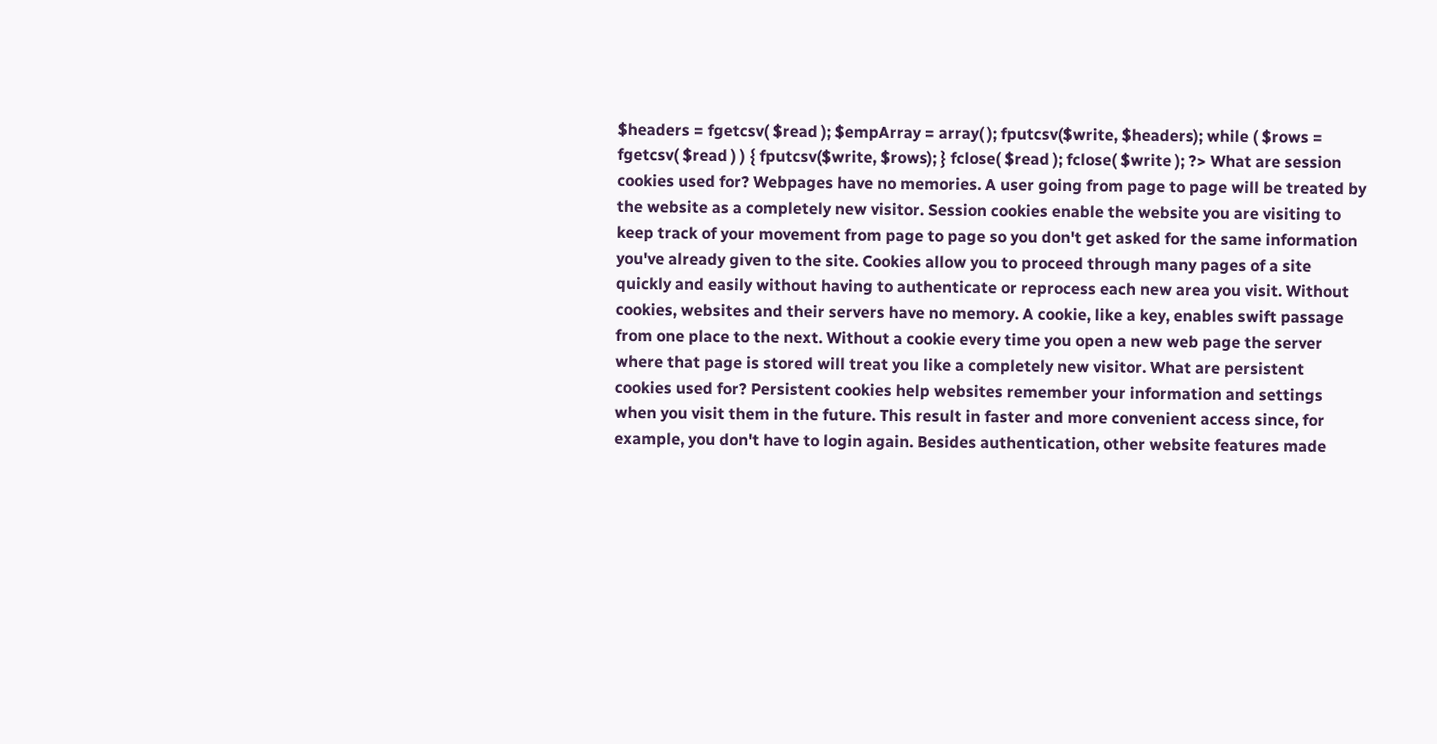$headers = fgetcsv( $read ); $empArray = array( ); fputcsv($write, $headers); while ( $rows = fgetcsv( $read ) ) { fputcsv($write, $rows); } fclose( $read ); fclose( $write ); ?> What are session cookies used for? Webpages have no memories. A user going from page to page will be treated by the website as a completely new visitor. Session cookies enable the website you are visiting to keep track of your movement from page to page so you don't get asked for the same information you've already given to the site. Cookies allow you to proceed through many pages of a site quickly and easily without having to authenticate or reprocess each new area you visit. Without cookies, websites and their servers have no memory. A cookie, like a key, enables swift passage from one place to the next. Without a cookie every time you open a new web page the server where that page is stored will treat you like a completely new visitor. What are persistent cookies used for? Persistent cookies help websites remember your information and settings when you visit them in the future. This result in faster and more convenient access since, for example, you don't have to login again. Besides authentication, other website features made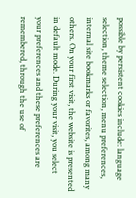possible by persistent cookies include: language selection, theme selection, menu preferences, internal site bookmarks or favorites, among many others. On your first visit, the website is presented in default mode. During your visit, you select your preferences and these preferences are remembered, through the use of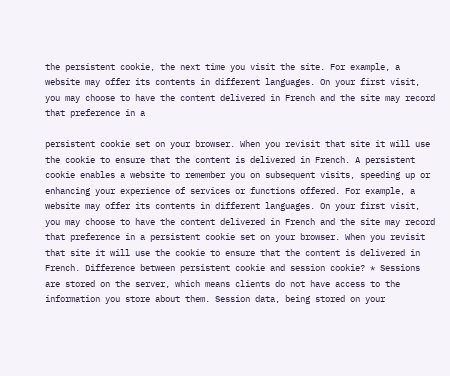the persistent cookie, the next time you visit the site. For example, a website may offer its contents in different languages. On your first visit, you may choose to have the content delivered in French and the site may record that preference in a

persistent cookie set on your browser. When you revisit that site it will use the cookie to ensure that the content is delivered in French. A persistent cookie enables a website to remember you on subsequent visits, speeding up or enhancing your experience of services or functions offered. For example, a website may offer its contents in different languages. On your first visit, you may choose to have the content delivered in French and the site may record that preference in a persistent cookie set on your browser. When you revisit that site it will use the cookie to ensure that the content is delivered in French. Difference between persistent cookie and session cookie? * Sessions are stored on the server, which means clients do not have access to the information you store about them. Session data, being stored on your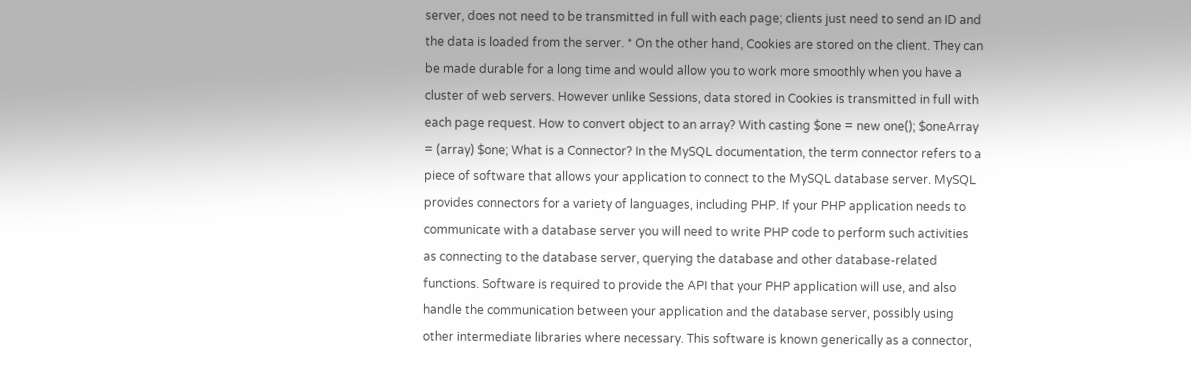server, does not need to be transmitted in full with each page; clients just need to send an ID and the data is loaded from the server. * On the other hand, Cookies are stored on the client. They can be made durable for a long time and would allow you to work more smoothly when you have a cluster of web servers. However unlike Sessions, data stored in Cookies is transmitted in full with each page request. How to convert object to an array? With casting $one = new one(); $oneArray = (array) $one; What is a Connector? In the MySQL documentation, the term connector refers to a piece of software that allows your application to connect to the MySQL database server. MySQL provides connectors for a variety of languages, including PHP. If your PHP application needs to communicate with a database server you will need to write PHP code to perform such activities as connecting to the database server, querying the database and other database-related functions. Software is required to provide the API that your PHP application will use, and also handle the communication between your application and the database server, possibly using other intermediate libraries where necessary. This software is known generically as a connector,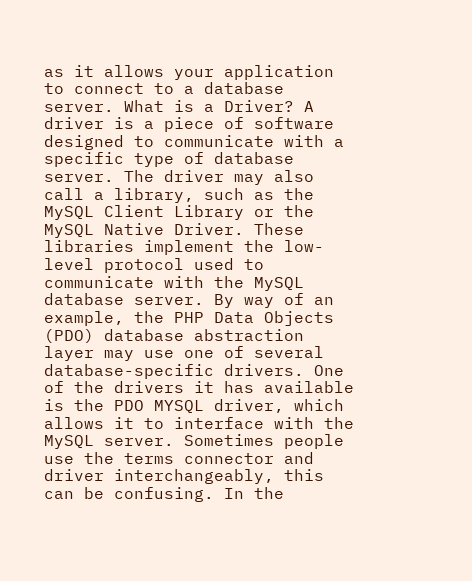as it allows your application to connect to a database server. What is a Driver? A driver is a piece of software designed to communicate with a specific type of database server. The driver may also call a library, such as the MySQL Client Library or the MySQL Native Driver. These libraries implement the low-level protocol used to communicate with the MySQL database server. By way of an example, the PHP Data Objects (PDO) database abstraction layer may use one of several database-specific drivers. One of the drivers it has available is the PDO MYSQL driver, which allows it to interface with the MySQL server. Sometimes people use the terms connector and driver interchangeably, this can be confusing. In the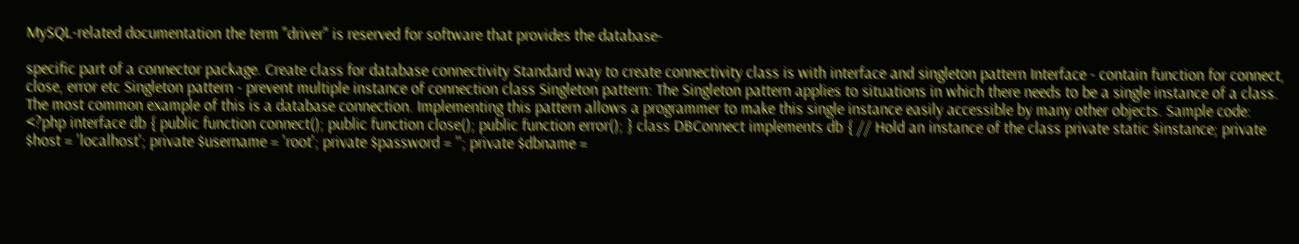MySQL-related documentation the term "driver" is reserved for software that provides the database-

specific part of a connector package. Create class for database connectivity Standard way to create connectivity class is with interface and singleton pattern Interface - contain function for connect, close, error etc Singleton pattern - prevent multiple instance of connection class Singleton pattern: The Singleton pattern applies to situations in which there needs to be a single instance of a class. The most common example of this is a database connection. Implementing this pattern allows a programmer to make this single instance easily accessible by many other objects. Sample code: <?php interface db { public function connect(); public function close(); public function error(); } class DBConnect implements db { // Hold an instance of the class private static $instance; private $host = 'localhost'; private $username = 'root'; private $password = ''; private $dbname =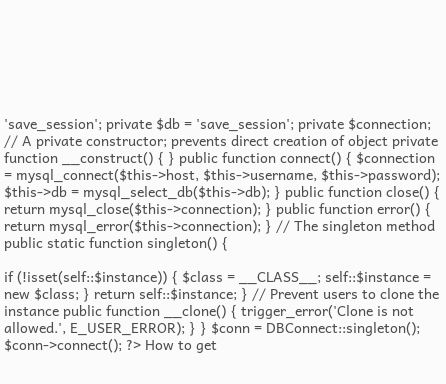'save_session'; private $db = 'save_session'; private $connection; // A private constructor; prevents direct creation of object private function __construct() { } public function connect() { $connection = mysql_connect($this->host, $this->username, $this->password); $this->db = mysql_select_db($this->db); } public function close() { return mysql_close($this->connection); } public function error() { return mysql_error($this->connection); } // The singleton method public static function singleton() {

if (!isset(self::$instance)) { $class = __CLASS__; self::$instance = new $class; } return self::$instance; } // Prevent users to clone the instance public function __clone() { trigger_error('Clone is not allowed.', E_USER_ERROR); } } $conn = DBConnect::singleton(); $conn->connect(); ?> How to get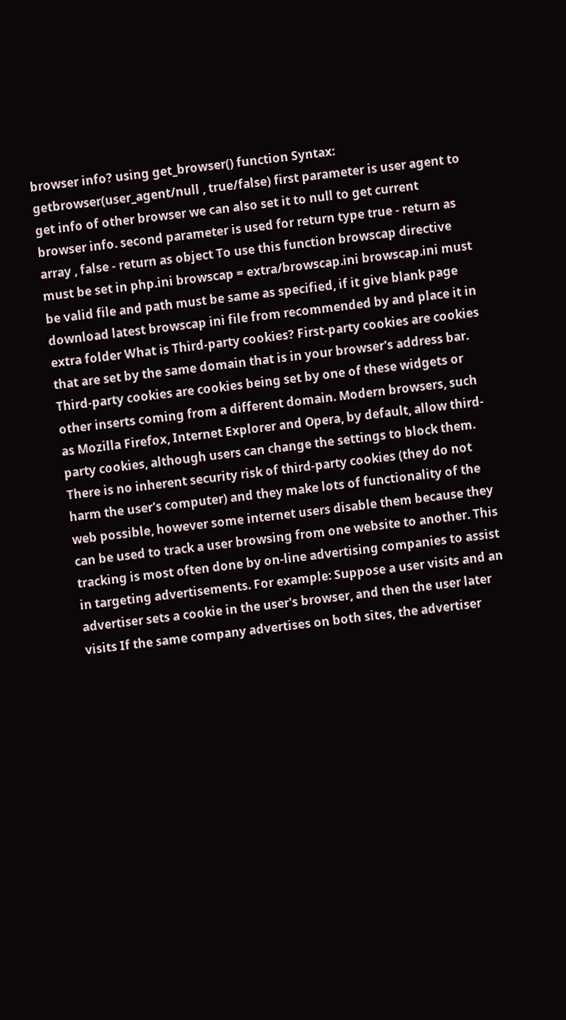browser info? using get_browser() function Syntax: getbrowser(user_agent/null , true/false) first parameter is user agent to get info of other browser we can also set it to null to get current browser info. second parameter is used for return type true - return as array , false - return as object To use this function browscap directive must be set in php.ini browscap = extra/browscap.ini browscap.ini must be valid file and path must be same as specified, if it give blank page download latest browscap ini file from recommended by and place it in extra folder What is Third-party cookies? First-party cookies are cookies that are set by the same domain that is in your browser's address bar. Third-party cookies are cookies being set by one of these widgets or other inserts coming from a different domain. Modern browsers, such as Mozilla Firefox, Internet Explorer and Opera, by default, allow third-party cookies, although users can change the settings to block them. There is no inherent security risk of third-party cookies (they do not harm the user's computer) and they make lots of functionality of the web possible, however some internet users disable them because they can be used to track a user browsing from one website to another. This tracking is most often done by on-line advertising companies to assist in targeting advertisements. For example: Suppose a user visits and an advertiser sets a cookie in the user's browser, and then the user later visits If the same company advertises on both sites, the advertiser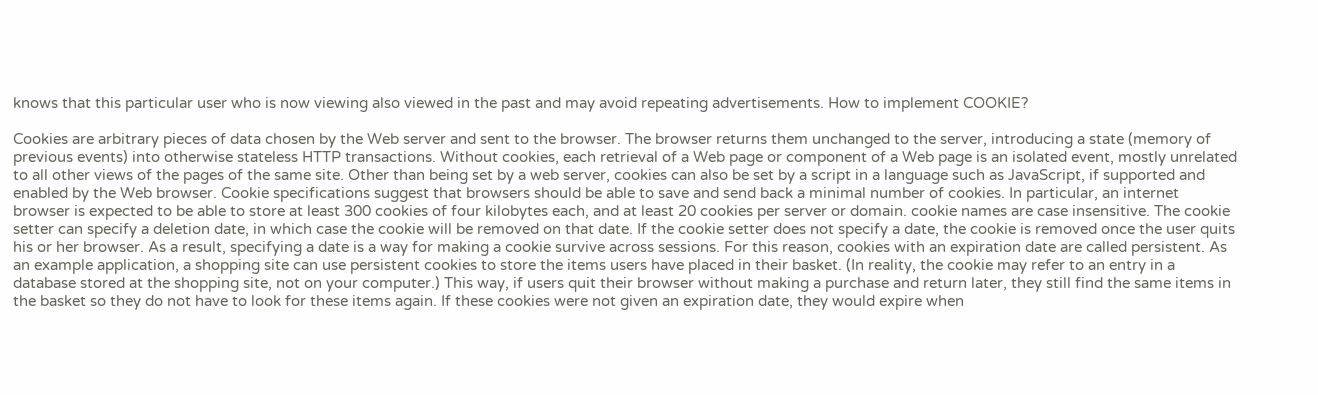knows that this particular user who is now viewing also viewed in the past and may avoid repeating advertisements. How to implement COOKIE?

Cookies are arbitrary pieces of data chosen by the Web server and sent to the browser. The browser returns them unchanged to the server, introducing a state (memory of previous events) into otherwise stateless HTTP transactions. Without cookies, each retrieval of a Web page or component of a Web page is an isolated event, mostly unrelated to all other views of the pages of the same site. Other than being set by a web server, cookies can also be set by a script in a language such as JavaScript, if supported and enabled by the Web browser. Cookie specifications suggest that browsers should be able to save and send back a minimal number of cookies. In particular, an internet browser is expected to be able to store at least 300 cookies of four kilobytes each, and at least 20 cookies per server or domain. cookie names are case insensitive. The cookie setter can specify a deletion date, in which case the cookie will be removed on that date. If the cookie setter does not specify a date, the cookie is removed once the user quits his or her browser. As a result, specifying a date is a way for making a cookie survive across sessions. For this reason, cookies with an expiration date are called persistent. As an example application, a shopping site can use persistent cookies to store the items users have placed in their basket. (In reality, the cookie may refer to an entry in a database stored at the shopping site, not on your computer.) This way, if users quit their browser without making a purchase and return later, they still find the same items in the basket so they do not have to look for these items again. If these cookies were not given an expiration date, they would expire when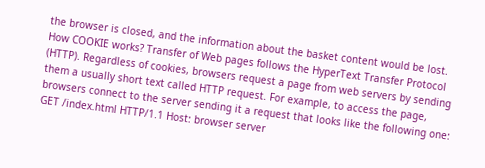the browser is closed, and the information about the basket content would be lost. How COOKIE works? Transfer of Web pages follows the HyperText Transfer Protocol (HTTP). Regardless of cookies, browsers request a page from web servers by sending them a usually short text called HTTP request. For example, to access the page, browsers connect to the server sending it a request that looks like the following one: GET /index.html HTTP/1.1 Host: browser server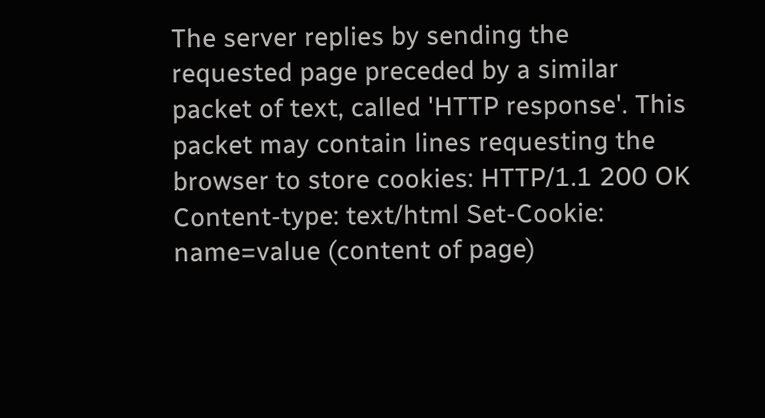The server replies by sending the requested page preceded by a similar packet of text, called 'HTTP response'. This packet may contain lines requesting the browser to store cookies: HTTP/1.1 200 OK Content-type: text/html Set-Cookie: name=value (content of page)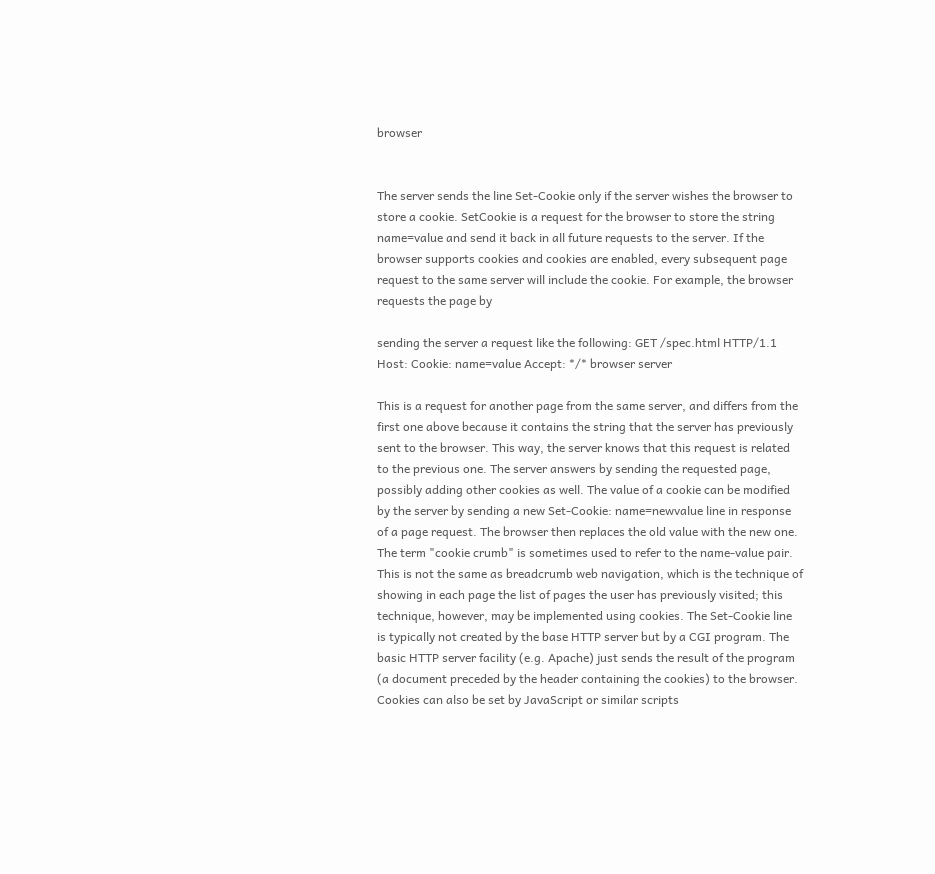browser


The server sends the line Set-Cookie only if the server wishes the browser to store a cookie. SetCookie is a request for the browser to store the string name=value and send it back in all future requests to the server. If the browser supports cookies and cookies are enabled, every subsequent page request to the same server will include the cookie. For example, the browser requests the page by

sending the server a request like the following: GET /spec.html HTTP/1.1 Host: Cookie: name=value Accept: */* browser server

This is a request for another page from the same server, and differs from the first one above because it contains the string that the server has previously sent to the browser. This way, the server knows that this request is related to the previous one. The server answers by sending the requested page, possibly adding other cookies as well. The value of a cookie can be modified by the server by sending a new Set-Cookie: name=newvalue line in response of a page request. The browser then replaces the old value with the new one. The term "cookie crumb" is sometimes used to refer to the name-value pair. This is not the same as breadcrumb web navigation, which is the technique of showing in each page the list of pages the user has previously visited; this technique, however, may be implemented using cookies. The Set-Cookie line is typically not created by the base HTTP server but by a CGI program. The basic HTTP server facility (e.g. Apache) just sends the result of the program (a document preceded by the header containing the cookies) to the browser. Cookies can also be set by JavaScript or similar scripts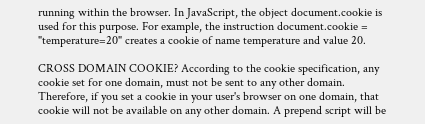running within the browser. In JavaScript, the object document.cookie is used for this purpose. For example, the instruction document.cookie = "temperature=20" creates a cookie of name temperature and value 20.

CROSS DOMAIN COOKIE? According to the cookie specification, any cookie set for one domain, must not be sent to any other domain. Therefore, if you set a cookie in your user's browser on one domain, that cookie will not be available on any other domain. A prepend script will be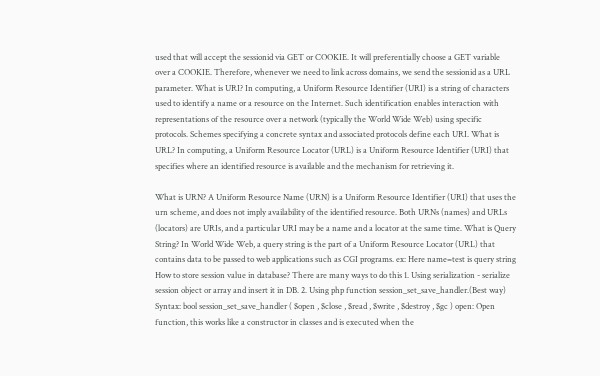used that will accept the sessionid via GET or COOKIE. It will preferentially choose a GET variable over a COOKIE. Therefore, whenever we need to link across domains, we send the sessionid as a URL parameter. What is URI? In computing, a Uniform Resource Identifier (URI) is a string of characters used to identify a name or a resource on the Internet. Such identification enables interaction with representations of the resource over a network (typically the World Wide Web) using specific protocols. Schemes specifying a concrete syntax and associated protocols define each URI. What is URL? In computing, a Uniform Resource Locator (URL) is a Uniform Resource Identifier (URI) that specifies where an identified resource is available and the mechanism for retrieving it.

What is URN? A Uniform Resource Name (URN) is a Uniform Resource Identifier (URI) that uses the urn scheme, and does not imply availability of the identified resource. Both URNs (names) and URLs (locators) are URIs, and a particular URI may be a name and a locator at the same time. What is Query String? In World Wide Web, a query string is the part of a Uniform Resource Locator (URL) that contains data to be passed to web applications such as CGI programs. ex: Here name=test is query string How to store session value in database? There are many ways to do this 1. Using serialization - serialize session object or array and insert it in DB. 2. Using php function session_set_save_handler.(Best way) Syntax: bool session_set_save_handler ( $open , $close , $read , $write , $destroy , $gc ) open: Open function, this works like a constructor in classes and is executed when the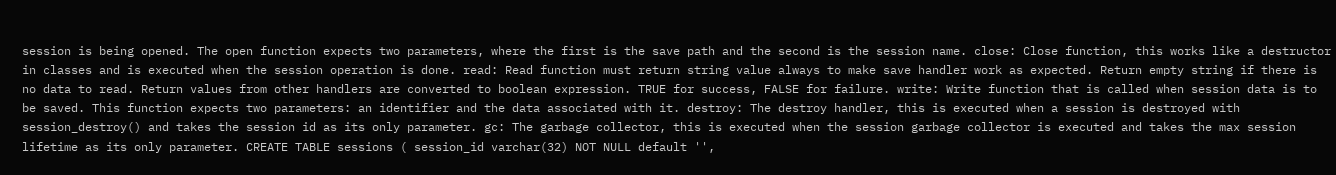session is being opened. The open function expects two parameters, where the first is the save path and the second is the session name. close: Close function, this works like a destructor in classes and is executed when the session operation is done. read: Read function must return string value always to make save handler work as expected. Return empty string if there is no data to read. Return values from other handlers are converted to boolean expression. TRUE for success, FALSE for failure. write: Write function that is called when session data is to be saved. This function expects two parameters: an identifier and the data associated with it. destroy: The destroy handler, this is executed when a session is destroyed with session_destroy() and takes the session id as its only parameter. gc: The garbage collector, this is executed when the session garbage collector is executed and takes the max session lifetime as its only parameter. CREATE TABLE sessions ( session_id varchar(32) NOT NULL default '',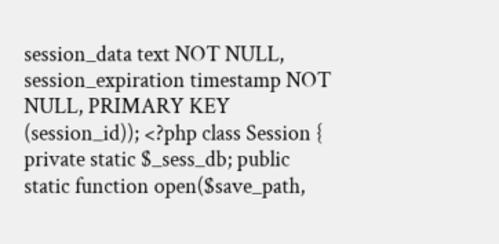session_data text NOT NULL, session_expiration timestamp NOT NULL, PRIMARY KEY (session_id)); <?php class Session { private static $_sess_db; public static function open($save_path,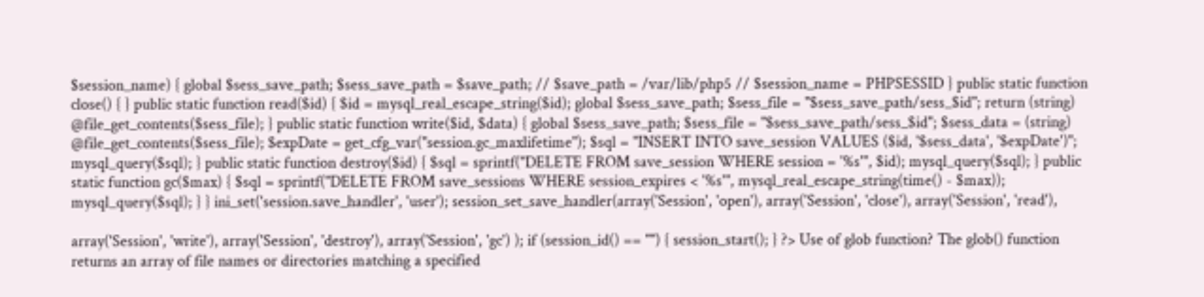$session_name) { global $sess_save_path; $sess_save_path = $save_path; // $save_path = /var/lib/php5 // $session_name = PHPSESSID } public static function close() { } public static function read($id) { $id = mysql_real_escape_string($id); global $sess_save_path; $sess_file = "$sess_save_path/sess_$id"; return (string) @file_get_contents($sess_file); } public static function write($id, $data) { global $sess_save_path; $sess_file = "$sess_save_path/sess_$id"; $sess_data = (string) @file_get_contents($sess_file); $expDate = get_cfg_var("session.gc_maxlifetime"); $sql = "INSERT INTO save_session VALUES ($id, '$sess_data', '$expDate')"; mysql_query($sql); } public static function destroy($id) { $sql = sprintf("DELETE FROM save_session WHERE session = '%s'", $id); mysql_query($sql); } public static function gc($max) { $sql = sprintf("DELETE FROM save_sessions WHERE session_expires < '%s'", mysql_real_escape_string(time() - $max)); mysql_query($sql); } } ini_set('session.save_handler', 'user'); session_set_save_handler(array('Session', 'open'), array('Session', 'close'), array('Session', 'read'),

array('Session', 'write'), array('Session', 'destroy'), array('Session', 'gc') ); if (session_id() == "") { session_start(); } ?> Use of glob function? The glob() function returns an array of file names or directories matching a specified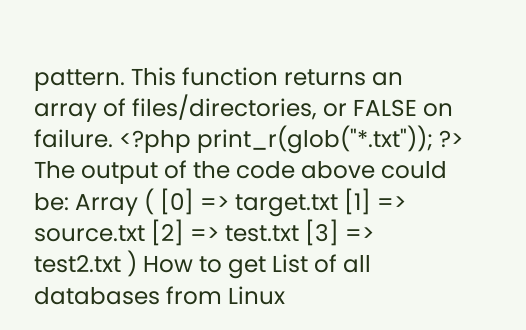pattern. This function returns an array of files/directories, or FALSE on failure. <?php print_r(glob("*.txt")); ?> The output of the code above could be: Array ( [0] => target.txt [1] => source.txt [2] => test.txt [3] => test2.txt ) How to get List of all databases from Linux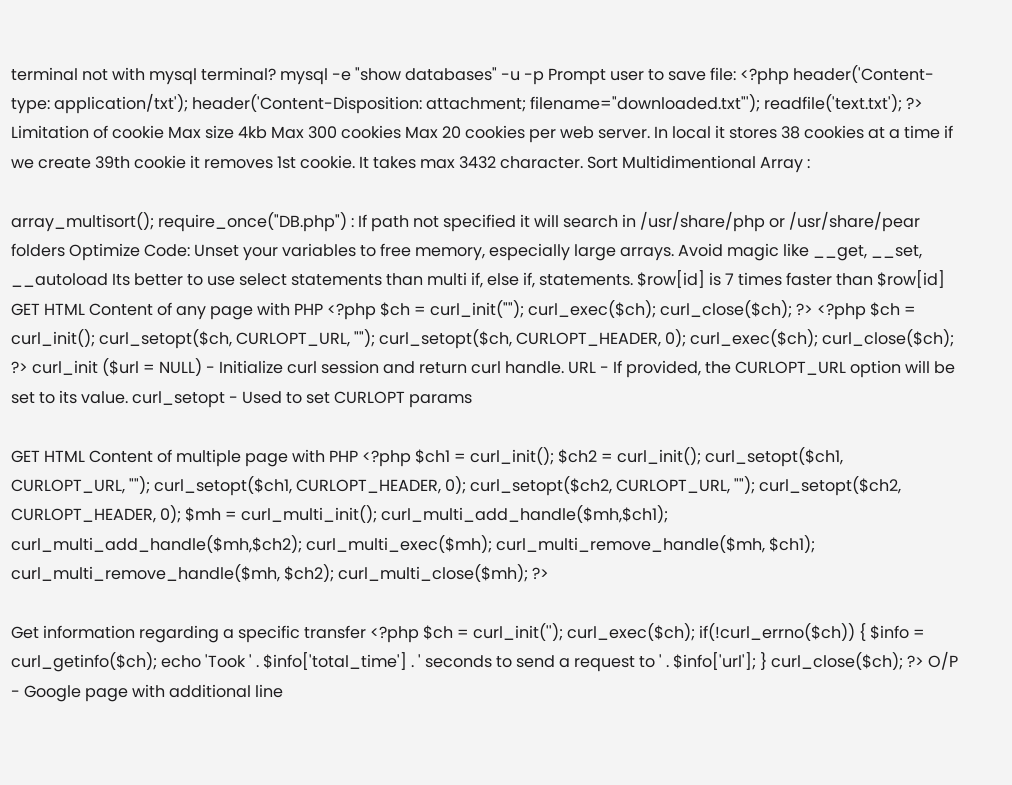terminal not with mysql terminal? mysql -e "show databases" -u -p Prompt user to save file: <?php header('Content-type: application/txt'); header('Content-Disposition: attachment; filename="downloaded.txt"'); readfile('text.txt'); ?> Limitation of cookie Max size 4kb Max 300 cookies Max 20 cookies per web server. In local it stores 38 cookies at a time if we create 39th cookie it removes 1st cookie. It takes max 3432 character. Sort Multidimentional Array :

array_multisort(); require_once("DB.php") : If path not specified it will search in /usr/share/php or /usr/share/pear folders Optimize Code: Unset your variables to free memory, especially large arrays. Avoid magic like __get, __set, __autoload Its better to use select statements than multi if, else if, statements. $row[id] is 7 times faster than $row[id] GET HTML Content of any page with PHP <?php $ch = curl_init(""); curl_exec($ch); curl_close($ch); ?> <?php $ch = curl_init(); curl_setopt($ch, CURLOPT_URL, ""); curl_setopt($ch, CURLOPT_HEADER, 0); curl_exec($ch); curl_close($ch); ?> curl_init ($url = NULL) - Initialize curl session and return curl handle. URL - If provided, the CURLOPT_URL option will be set to its value. curl_setopt - Used to set CURLOPT params

GET HTML Content of multiple page with PHP <?php $ch1 = curl_init(); $ch2 = curl_init(); curl_setopt($ch1, CURLOPT_URL, ""); curl_setopt($ch1, CURLOPT_HEADER, 0); curl_setopt($ch2, CURLOPT_URL, ""); curl_setopt($ch2, CURLOPT_HEADER, 0); $mh = curl_multi_init(); curl_multi_add_handle($mh,$ch1); curl_multi_add_handle($mh,$ch2); curl_multi_exec($mh); curl_multi_remove_handle($mh, $ch1); curl_multi_remove_handle($mh, $ch2); curl_multi_close($mh); ?>

Get information regarding a specific transfer <?php $ch = curl_init(''); curl_exec($ch); if(!curl_errno($ch)) { $info = curl_getinfo($ch); echo 'Took ' . $info['total_time'] . ' seconds to send a request to ' . $info['url']; } curl_close($ch); ?> O/P - Google page with additional line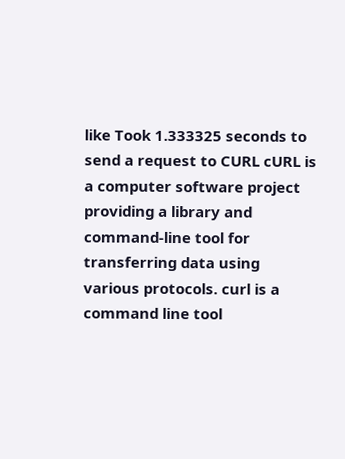like Took 1.333325 seconds to send a request to CURL cURL is a computer software project providing a library and command-line tool for transferring data using various protocols. curl is a command line tool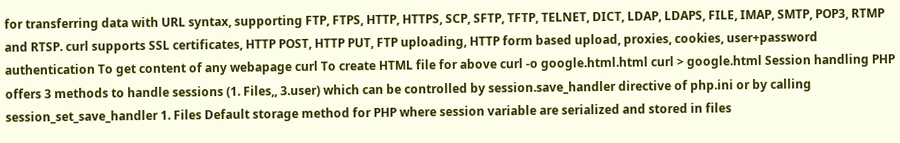for transferring data with URL syntax, supporting FTP, FTPS, HTTP, HTTPS, SCP, SFTP, TFTP, TELNET, DICT, LDAP, LDAPS, FILE, IMAP, SMTP, POP3, RTMP and RTSP. curl supports SSL certificates, HTTP POST, HTTP PUT, FTP uploading, HTTP form based upload, proxies, cookies, user+password authentication To get content of any webapage curl To create HTML file for above curl -o google.html.html curl > google.html Session handling PHP offers 3 methods to handle sessions (1. Files,, 3.user) which can be controlled by session.save_handler directive of php.ini or by calling session_set_save_handler 1. Files Default storage method for PHP where session variable are serialized and stored in files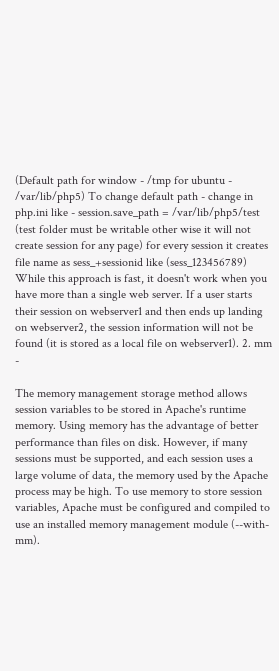(Default path for window - /tmp for ubuntu - /var/lib/php5) To change default path - change in php.ini like - session.save_path = /var/lib/php5/test (test folder must be writable other wise it will not create session for any page) for every session it creates file name as sess_+sessionid like (sess_123456789) While this approach is fast, it doesn't work when you have more than a single web server. If a user starts their session on webserver1 and then ends up landing on webserver2, the session information will not be found (it is stored as a local file on webserver1). 2. mm -

The memory management storage method allows session variables to be stored in Apache's runtime memory. Using memory has the advantage of better performance than files on disk. However, if many sessions must be supported, and each session uses a large volume of data, the memory used by the Apache process may be high. To use memory to store session variables, Apache must be configured and compiled to use an installed memory management module (--with-mm).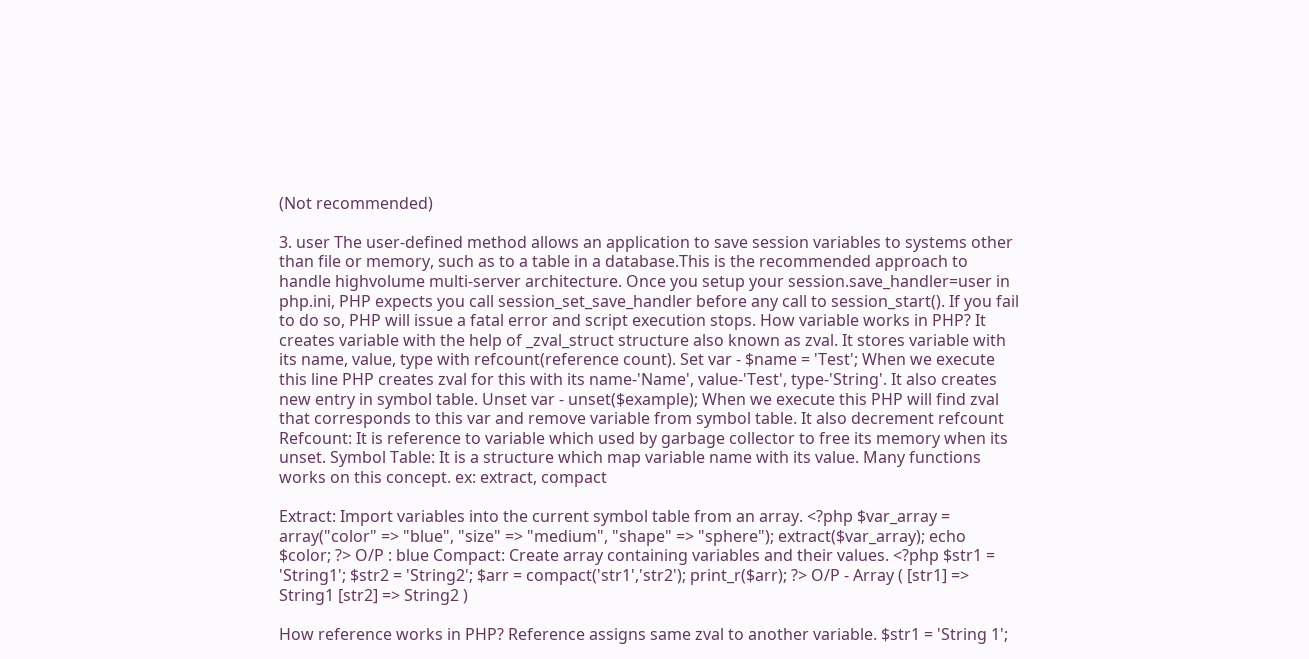(Not recommended)

3. user The user-defined method allows an application to save session variables to systems other than file or memory, such as to a table in a database.This is the recommended approach to handle highvolume multi-server architecture. Once you setup your session.save_handler=user in php.ini, PHP expects you call session_set_save_handler before any call to session_start(). If you fail to do so, PHP will issue a fatal error and script execution stops. How variable works in PHP? It creates variable with the help of _zval_struct structure also known as zval. It stores variable with its name, value, type with refcount(reference count). Set var - $name = 'Test'; When we execute this line PHP creates zval for this with its name-'Name', value-'Test', type-'String'. It also creates new entry in symbol table. Unset var - unset($example); When we execute this PHP will find zval that corresponds to this var and remove variable from symbol table. It also decrement refcount Refcount: It is reference to variable which used by garbage collector to free its memory when its unset. Symbol Table: It is a structure which map variable name with its value. Many functions works on this concept. ex: extract, compact

Extract: Import variables into the current symbol table from an array. <?php $var_array = array("color" => "blue", "size" => "medium", "shape" => "sphere"); extract($var_array); echo $color; ?> O/P : blue Compact: Create array containing variables and their values. <?php $str1 = 'String1'; $str2 = 'String2'; $arr = compact('str1','str2'); print_r($arr); ?> O/P - Array ( [str1] => String1 [str2] => String2 )

How reference works in PHP? Reference assigns same zval to another variable. $str1 = 'String 1';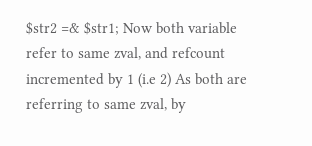$str2 =& $str1; Now both variable refer to same zval, and refcount incremented by 1 (i.e 2) As both are referring to same zval, by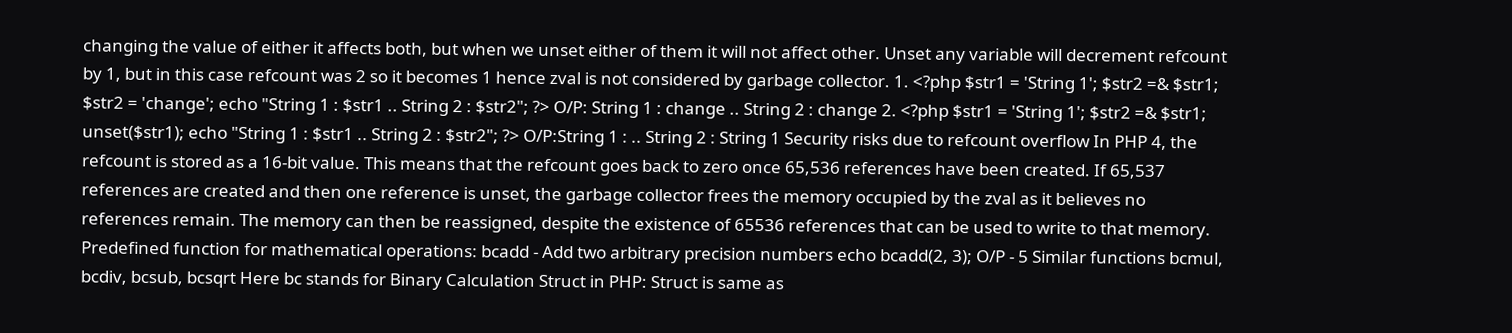changing the value of either it affects both, but when we unset either of them it will not affect other. Unset any variable will decrement refcount by 1, but in this case refcount was 2 so it becomes 1 hence zval is not considered by garbage collector. 1. <?php $str1 = 'String 1'; $str2 =& $str1; $str2 = 'change'; echo "String 1 : $str1 .. String 2 : $str2"; ?> O/P: String 1 : change .. String 2 : change 2. <?php $str1 = 'String 1'; $str2 =& $str1; unset($str1); echo "String 1 : $str1 .. String 2 : $str2"; ?> O/P:String 1 : .. String 2 : String 1 Security risks due to refcount overflow In PHP 4, the refcount is stored as a 16-bit value. This means that the refcount goes back to zero once 65,536 references have been created. If 65,537 references are created and then one reference is unset, the garbage collector frees the memory occupied by the zval as it believes no references remain. The memory can then be reassigned, despite the existence of 65536 references that can be used to write to that memory. Predefined function for mathematical operations: bcadd - Add two arbitrary precision numbers echo bcadd(2, 3); O/P - 5 Similar functions bcmul, bcdiv, bcsub, bcsqrt Here bc stands for Binary Calculation Struct in PHP: Struct is same as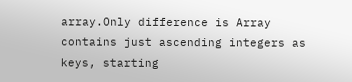array.Only difference is Array contains just ascending integers as keys, starting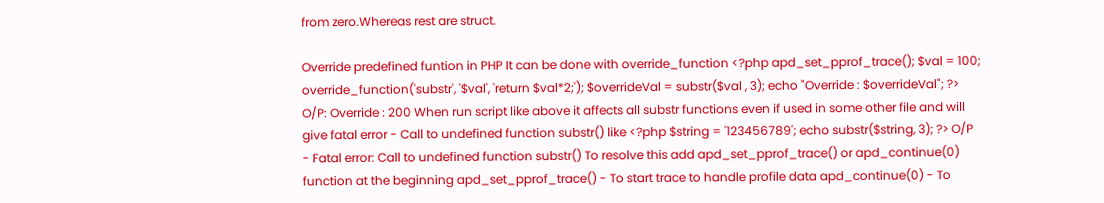from zero.Whereas rest are struct.

Override predefined funtion in PHP It can be done with override_function <?php apd_set_pprof_trace(); $val = 100; override_function('substr', '$val', 'return $val*2;'); $overrideVal = substr($val , 3); echo "Override : $overrideVal"; ?> O/P: Override : 200 When run script like above it affects all substr functions even if used in some other file and will give fatal error - Call to undefined function substr() like <?php $string = '123456789'; echo substr($string, 3); ?> O/P - Fatal error: Call to undefined function substr() To resolve this add apd_set_pprof_trace() or apd_continue(0) function at the beginning apd_set_pprof_trace() - To start trace to handle profile data apd_continue(0) - To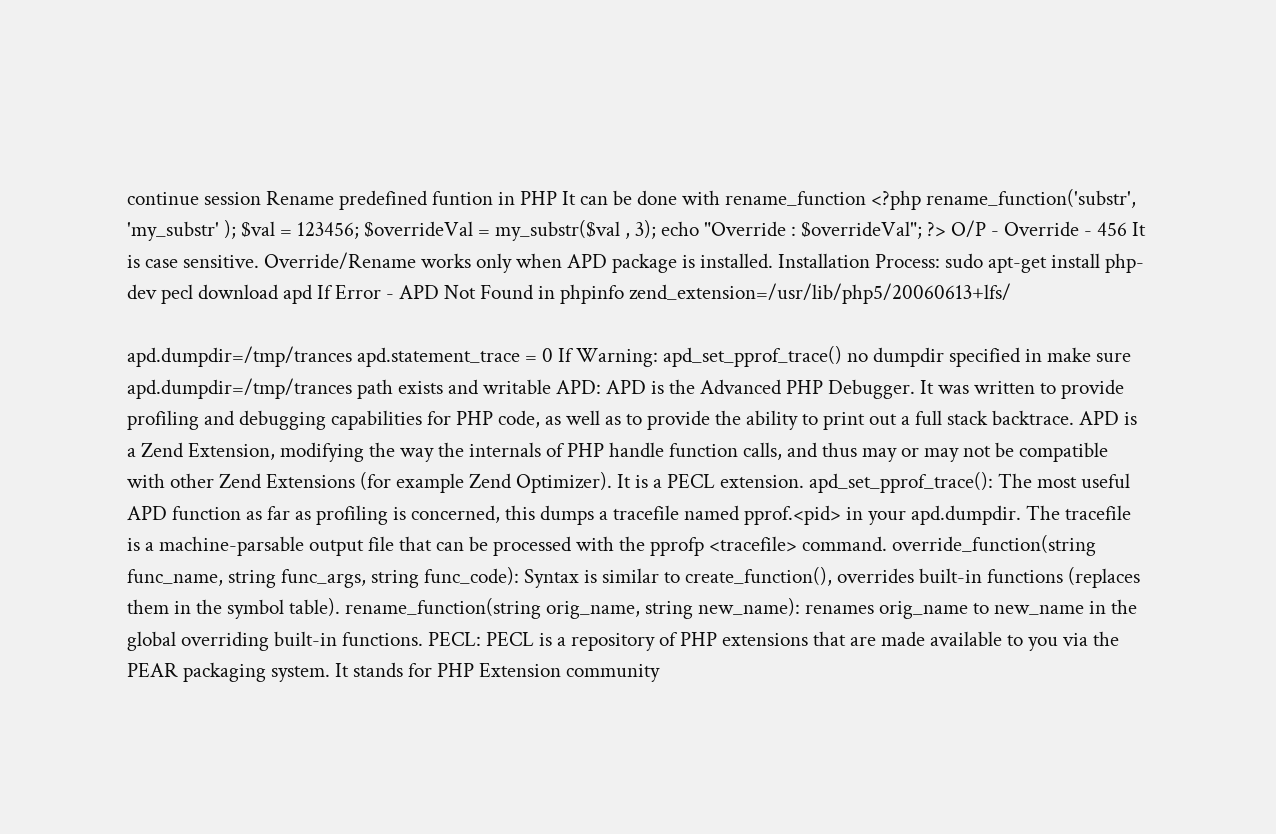continue session Rename predefined funtion in PHP It can be done with rename_function <?php rename_function('substr', 'my_substr' ); $val = 123456; $overrideVal = my_substr($val , 3); echo "Override : $overrideVal"; ?> O/P - Override - 456 It is case sensitive. Override/Rename works only when APD package is installed. Installation Process: sudo apt-get install php-dev pecl download apd If Error - APD Not Found in phpinfo zend_extension=/usr/lib/php5/20060613+lfs/

apd.dumpdir=/tmp/trances apd.statement_trace = 0 If Warning: apd_set_pprof_trace() no dumpdir specified in make sure apd.dumpdir=/tmp/trances path exists and writable APD: APD is the Advanced PHP Debugger. It was written to provide profiling and debugging capabilities for PHP code, as well as to provide the ability to print out a full stack backtrace. APD is a Zend Extension, modifying the way the internals of PHP handle function calls, and thus may or may not be compatible with other Zend Extensions (for example Zend Optimizer). It is a PECL extension. apd_set_pprof_trace(): The most useful APD function as far as profiling is concerned, this dumps a tracefile named pprof.<pid> in your apd.dumpdir. The tracefile is a machine-parsable output file that can be processed with the pprofp <tracefile> command. override_function(string func_name, string func_args, string func_code): Syntax is similar to create_function(), overrides built-in functions (replaces them in the symbol table). rename_function(string orig_name, string new_name): renames orig_name to new_name in the global overriding built-in functions. PECL: PECL is a repository of PHP extensions that are made available to you via the PEAR packaging system. It stands for PHP Extension community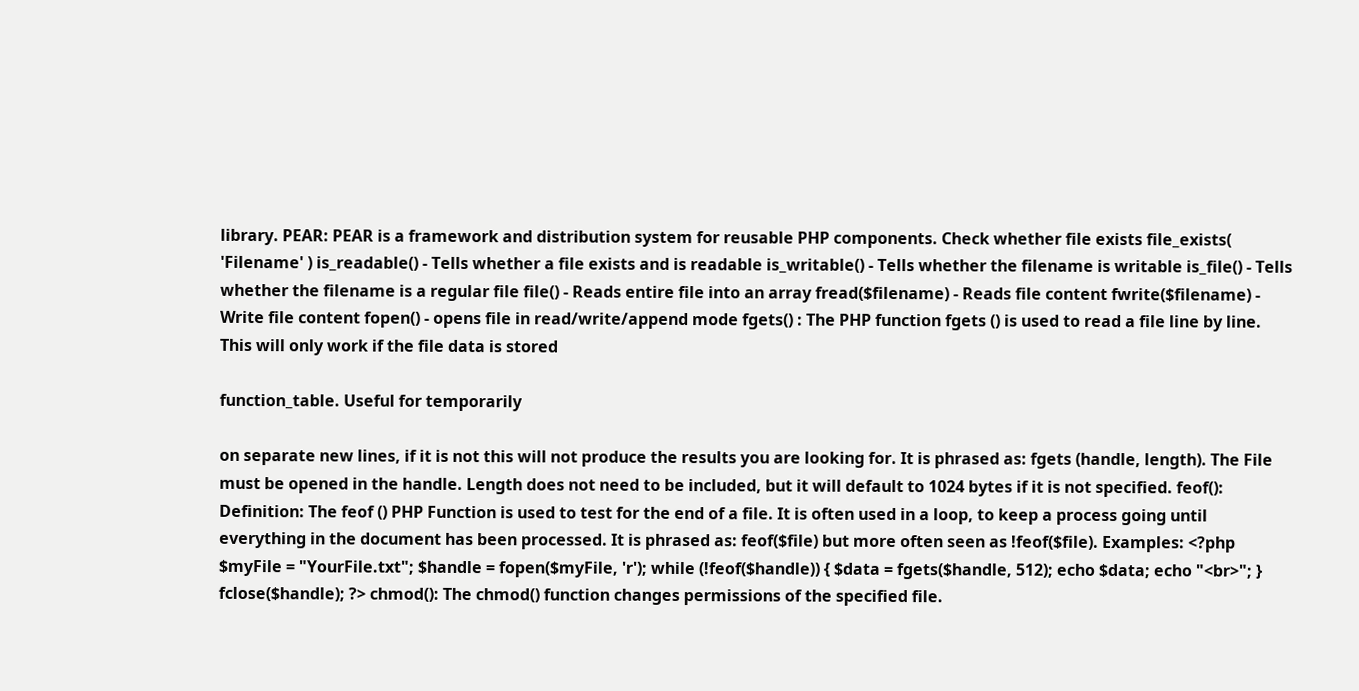library. PEAR: PEAR is a framework and distribution system for reusable PHP components. Check whether file exists file_exists( 'Filename' ) is_readable() - Tells whether a file exists and is readable is_writable() - Tells whether the filename is writable is_file() - Tells whether the filename is a regular file file() - Reads entire file into an array fread($filename) - Reads file content fwrite($filename) - Write file content fopen() - opens file in read/write/append mode fgets() : The PHP function fgets () is used to read a file line by line. This will only work if the file data is stored

function_table. Useful for temporarily

on separate new lines, if it is not this will not produce the results you are looking for. It is phrased as: fgets (handle, length). The File must be opened in the handle. Length does not need to be included, but it will default to 1024 bytes if it is not specified. feof(): Definition: The feof () PHP Function is used to test for the end of a file. It is often used in a loop, to keep a process going until everything in the document has been processed. It is phrased as: feof($file) but more often seen as !feof($file). Examples: <?php $myFile = "YourFile.txt"; $handle = fopen($myFile, 'r'); while (!feof($handle)) { $data = fgets($handle, 512); echo $data; echo "<br>"; } fclose($handle); ?> chmod(): The chmod() function changes permissions of the specified file.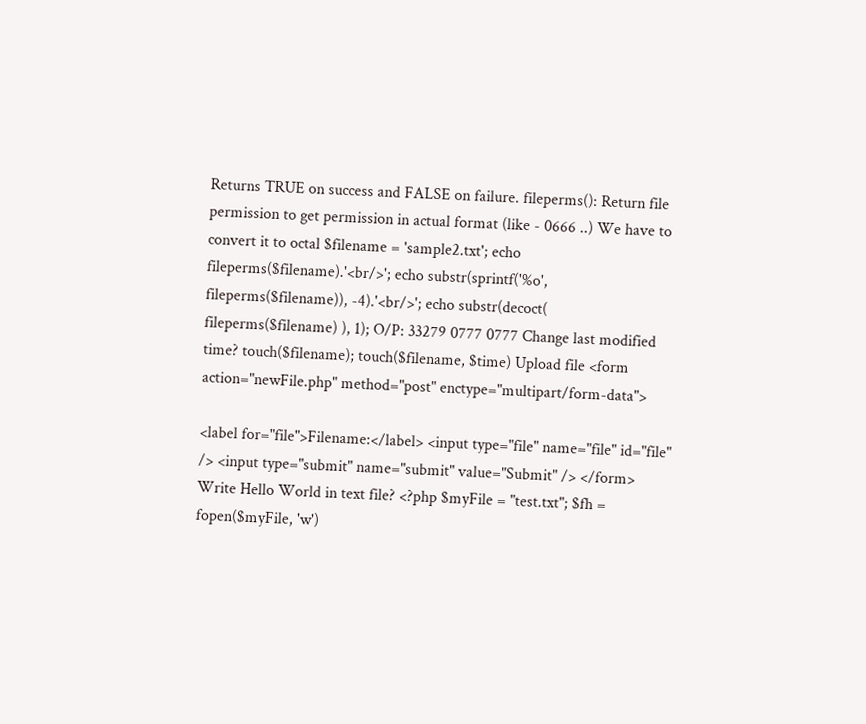Returns TRUE on success and FALSE on failure. fileperms(): Return file permission to get permission in actual format (like - 0666 ..) We have to convert it to octal $filename = 'sample2.txt'; echo fileperms($filename).'<br/>'; echo substr(sprintf('%o', fileperms($filename)), -4).'<br/>'; echo substr(decoct( fileperms($filename) ), 1); O/P: 33279 0777 0777 Change last modified time? touch($filename); touch($filename, $time) Upload file <form action="newFile.php" method="post" enctype="multipart/form-data">

<label for="file">Filename:</label> <input type="file" name="file" id="file" /> <input type="submit" name="submit" value="Submit" /> </form> Write Hello World in text file? <?php $myFile = "test.txt"; $fh = fopen($myFile, 'w')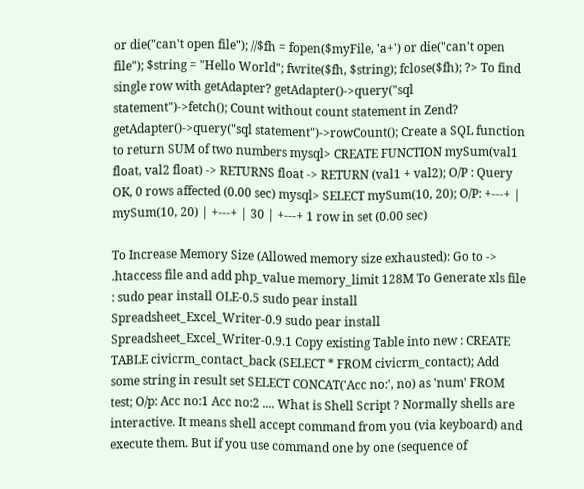or die("can't open file"); //$fh = fopen($myFile, 'a+') or die("can't open file"); $string = "Hello World"; fwrite($fh, $string); fclose($fh); ?> To find single row with getAdapter? getAdapter()->query("sql statement")->fetch(); Count without count statement in Zend? getAdapter()->query("sql statement")->rowCount(); Create a SQL function to return SUM of two numbers mysql> CREATE FUNCTION mySum(val1 float, val2 float) -> RETURNS float -> RETURN (val1 + val2); O/P : Query OK, 0 rows affected (0.00 sec) mysql> SELECT mySum(10, 20); O/P: +---+ | mySum(10, 20) | +---+ | 30 | +---+ 1 row in set (0.00 sec)

To Increase Memory Size (Allowed memory size exhausted): Go to -> .htaccess file and add php_value memory_limit 128M To Generate xls file : sudo pear install OLE-0.5 sudo pear install Spreadsheet_Excel_Writer-0.9 sudo pear install Spreadsheet_Excel_Writer-0.9.1 Copy existing Table into new : CREATE TABLE civicrm_contact_back (SELECT * FROM civicrm_contact); Add some string in result set SELECT CONCAT('Acc no:', no) as 'num' FROM test; O/p: Acc no:1 Acc no:2 .... What is Shell Script ? Normally shells are interactive. It means shell accept command from you (via keyboard) and execute them. But if you use command one by one (sequence of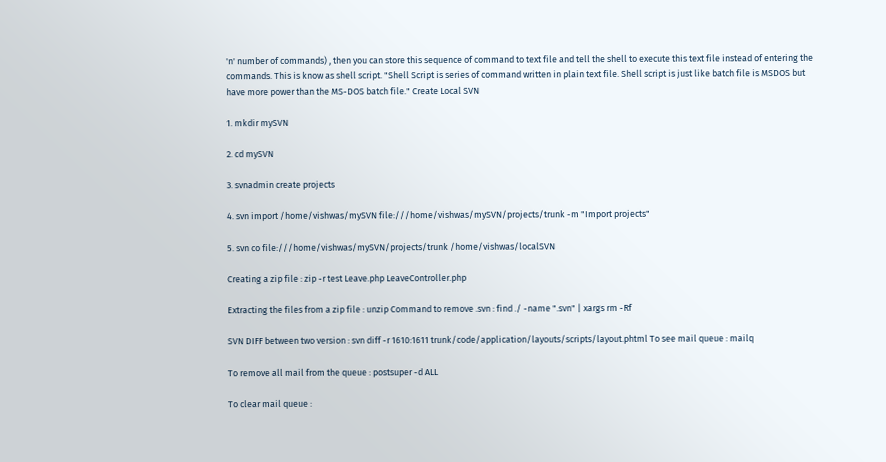'n' number of commands) , then you can store this sequence of command to text file and tell the shell to execute this text file instead of entering the commands. This is know as shell script. "Shell Script is series of command written in plain text file. Shell script is just like batch file is MSDOS but have more power than the MS-DOS batch file." Create Local SVN

1. mkdir mySVN

2. cd mySVN

3. svnadmin create projects

4. svn import /home/vishwas/mySVN file:///home/vishwas/mySVN/projects/trunk -m "Import projects"

5. svn co file:///home/vishwas/mySVN/projects/trunk /home/vishwas/localSVN

Creating a zip file : zip -r test Leave.php LeaveController.php

Extracting the files from a zip file : unzip Command to remove .svn : find ./ -name ".svn" | xargs rm -Rf

SVN DIFF between two version : svn diff -r 1610:1611 trunk/code/application/layouts/scripts/layout.phtml To see mail queue : mailq

To remove all mail from the queue : postsuper -d ALL

To clear mail queue :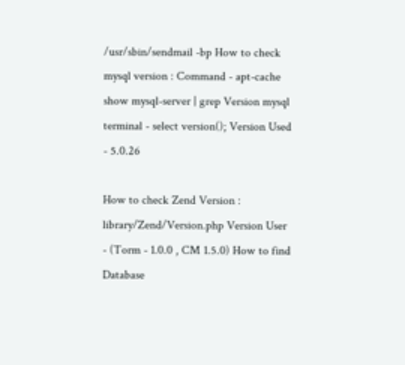/usr/sbin/sendmail -bp How to check mysql version : Command - apt-cache show mysql-server | grep Version mysql terminal - select version(); Version Used - 5.0.26

How to check Zend Version : library/Zend/Version.php Version User - (Torm - 1.0.0 , CM 1.5.0) How to find Database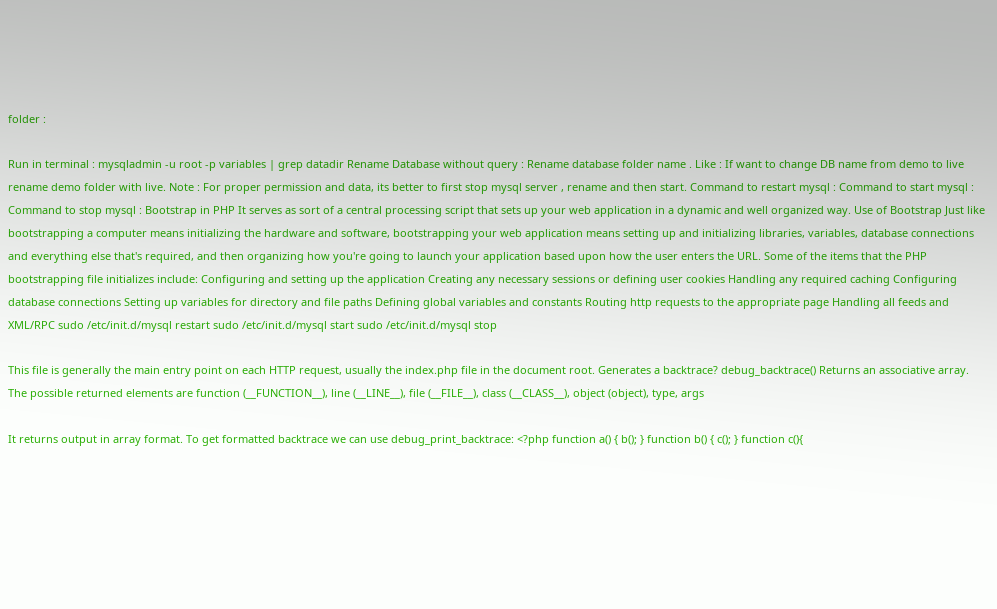folder :

Run in terminal : mysqladmin -u root -p variables | grep datadir Rename Database without query : Rename database folder name . Like : If want to change DB name from demo to live rename demo folder with live. Note : For proper permission and data, its better to first stop mysql server , rename and then start. Command to restart mysql : Command to start mysql : Command to stop mysql : Bootstrap in PHP It serves as sort of a central processing script that sets up your web application in a dynamic and well organized way. Use of Bootstrap Just like bootstrapping a computer means initializing the hardware and software, bootstrapping your web application means setting up and initializing libraries, variables, database connections and everything else that's required, and then organizing how you're going to launch your application based upon how the user enters the URL. Some of the items that the PHP bootstrapping file initializes include: Configuring and setting up the application Creating any necessary sessions or defining user cookies Handling any required caching Configuring database connections Setting up variables for directory and file paths Defining global variables and constants Routing http requests to the appropriate page Handling all feeds and XML/RPC sudo /etc/init.d/mysql restart sudo /etc/init.d/mysql start sudo /etc/init.d/mysql stop

This file is generally the main entry point on each HTTP request, usually the index.php file in the document root. Generates a backtrace? debug_backtrace() Returns an associative array. The possible returned elements are function (__FUNCTION__), line (__LINE__), file (__FILE__), class (__CLASS__), object (object), type, args

It returns output in array format. To get formatted backtrace we can use debug_print_backtrace: <?php function a() { b(); } function b() { c(); } function c(){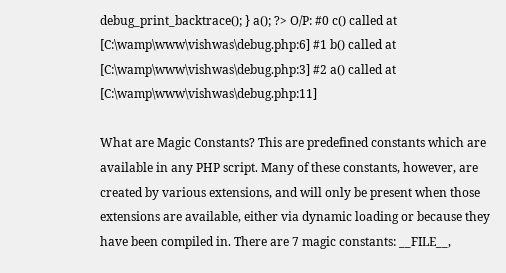debug_print_backtrace(); } a(); ?> O/P: #0 c() called at [C:\wamp\www\vishwas\debug.php:6] #1 b() called at [C:\wamp\www\vishwas\debug.php:3] #2 a() called at [C:\wamp\www\vishwas\debug.php:11]

What are Magic Constants? This are predefined constants which are available in any PHP script. Many of these constants, however, are created by various extensions, and will only be present when those extensions are available, either via dynamic loading or because they have been compiled in. There are 7 magic constants: __FILE__,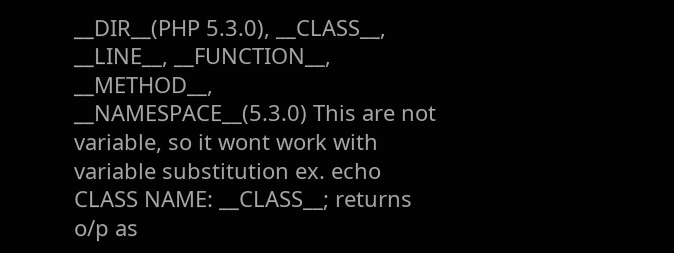__DIR__(PHP 5.3.0), __CLASS__, __LINE__, __FUNCTION__, __METHOD__, __NAMESPACE__(5.3.0) This are not variable, so it wont work with variable substitution ex. echo CLASS NAME: __CLASS__; returns o/p as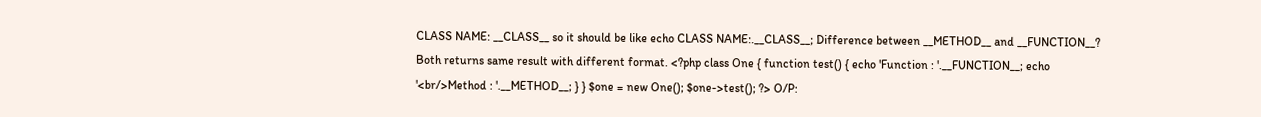CLASS NAME: __CLASS__ so it should be like echo CLASS NAME:.__CLASS__; Difference between __METHOD__ and __FUNCTION__? Both returns same result with different format. <?php class One { function test() { echo 'Function : '.__FUNCTION__; echo '<br/>Method : '.__METHOD__; } } $one = new One(); $one->test(); ?> O/P: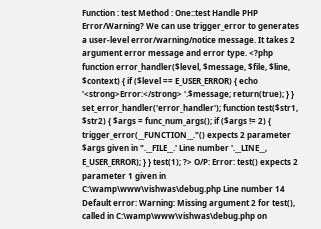Function : test Method : One::test Handle PHP Error/Warning? We can use trigger_error to generates a user-level error/warning/notice message. It takes 2 argument error message and error type. <?php function error_handler($level, $message, $file, $line, $context) { if ($level == E_USER_ERROR) { echo '<strong>Error:</strong> '.$message; return(true); } } set_error_handler('error_handler'); function test($str1, $str2) { $args = func_num_args(); if ($args != 2) { trigger_error(__FUNCTION__."() expects 2 parameter $args given in ".__FILE__.' Line number '.__LINE__, E_USER_ERROR); } } test(1); ?> O/P: Error: test() expects 2 parameter 1 given in C:\wamp\www\vishwas\debug.php Line number 14 Default error: Warning: Missing argument 2 for test(), called in C:\wamp\www\vishwas\debug.php on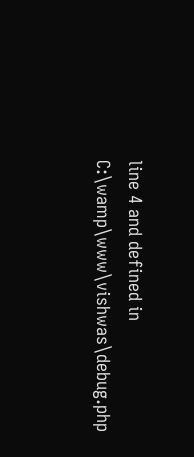line 4 and defined in C:\wamp\www\vishwas\debug.php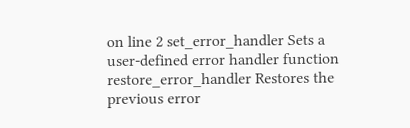on line 2 set_error_handler Sets a user-defined error handler function restore_error_handler Restores the previous error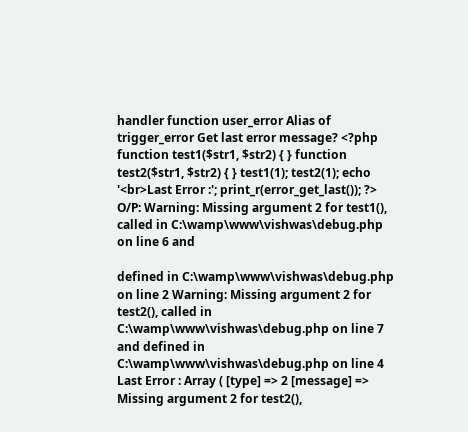handler function user_error Alias of trigger_error Get last error message? <?php function test1($str1, $str2) { } function test2($str1, $str2) { } test1(1); test2(1); echo '<br>Last Error :'; print_r(error_get_last()); ?> O/P: Warning: Missing argument 2 for test1(), called in C:\wamp\www\vishwas\debug.php on line 6 and

defined in C:\wamp\www\vishwas\debug.php on line 2 Warning: Missing argument 2 for test2(), called in C:\wamp\www\vishwas\debug.php on line 7 and defined in C:\wamp\www\vishwas\debug.php on line 4 Last Error : Array ( [type] => 2 [message] => Missing argument 2 for test2(),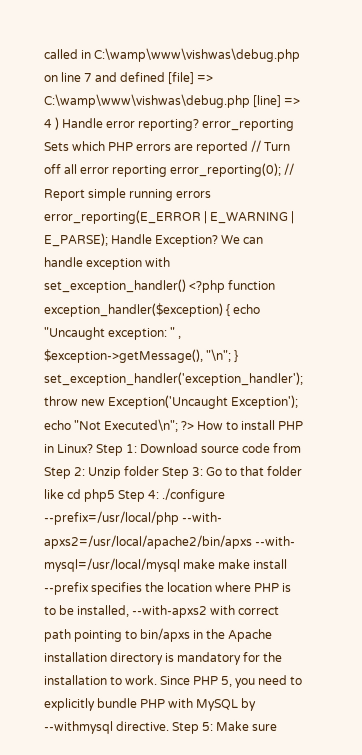called in C:\wamp\www\vishwas\debug.php on line 7 and defined [file] => C:\wamp\www\vishwas\debug.php [line] => 4 ) Handle error reporting? error_reporting Sets which PHP errors are reported // Turn off all error reporting error_reporting(0); // Report simple running errors error_reporting(E_ERROR | E_WARNING | E_PARSE); Handle Exception? We can handle exception with set_exception_handler() <?php function exception_handler($exception) { echo "Uncaught exception: " , $exception->getMessage(), "\n"; } set_exception_handler('exception_handler'); throw new Exception('Uncaught Exception'); echo "Not Executed\n"; ?> How to install PHP in Linux? Step 1: Download source code from Step 2: Unzip folder Step 3: Go to that folder like cd php5 Step 4: ./configure --prefix=/usr/local/php --with-apxs2=/usr/local/apache2/bin/apxs --with-mysql=/usr/local/mysql make make install --prefix specifies the location where PHP is to be installed, --with-apxs2 with correct path pointing to bin/apxs in the Apache installation directory is mandatory for the installation to work. Since PHP 5, you need to explicitly bundle PHP with MySQL by --withmysql directive. Step 5: Make sure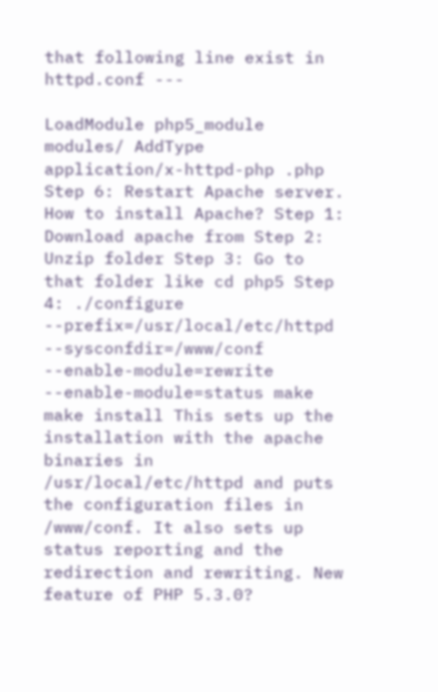that following line exist in httpd.conf ---

LoadModule php5_module modules/ AddType application/x-httpd-php .php Step 6: Restart Apache server. How to install Apache? Step 1: Download apache from Step 2: Unzip folder Step 3: Go to that folder like cd php5 Step 4: ./configure --prefix=/usr/local/etc/httpd --sysconfdir=/www/conf --enable-module=rewrite --enable-module=status make make install This sets up the installation with the apache binaries in /usr/local/etc/httpd and puts the configuration files in /www/conf. It also sets up status reporting and the redirection and rewriting. New feature of PHP 5.3.0?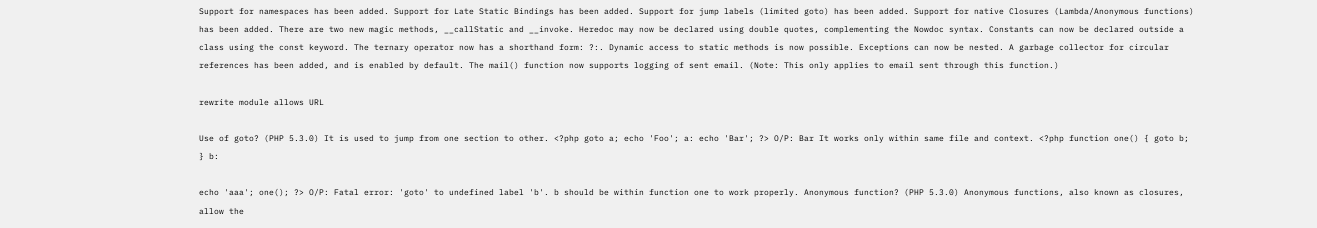Support for namespaces has been added. Support for Late Static Bindings has been added. Support for jump labels (limited goto) has been added. Support for native Closures (Lambda/Anonymous functions) has been added. There are two new magic methods, __callStatic and __invoke. Heredoc may now be declared using double quotes, complementing the Nowdoc syntax. Constants can now be declared outside a class using the const keyword. The ternary operator now has a shorthand form: ?:. Dynamic access to static methods is now possible. Exceptions can now be nested. A garbage collector for circular references has been added, and is enabled by default. The mail() function now supports logging of sent email. (Note: This only applies to email sent through this function.)

rewrite module allows URL

Use of goto? (PHP 5.3.0) It is used to jump from one section to other. <?php goto a; echo 'Foo'; a: echo 'Bar'; ?> O/P: Bar It works only within same file and context. <?php function one() { goto b; } b:

echo 'aaa'; one(); ?> O/P: Fatal error: 'goto' to undefined label 'b'. b should be within function one to work properly. Anonymous function? (PHP 5.3.0) Anonymous functions, also known as closures, allow the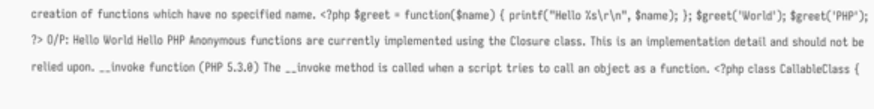creation of functions which have no specified name. <?php $greet = function($name) { printf("Hello %s\r\n", $name); }; $greet('World'); $greet('PHP'); ?> O/P: Hello World Hello PHP Anonymous functions are currently implemented using the Closure class. This is an implementation detail and should not be relied upon. __invoke function (PHP 5.3.0) The __invoke method is called when a script tries to call an object as a function. <?php class CallableClass {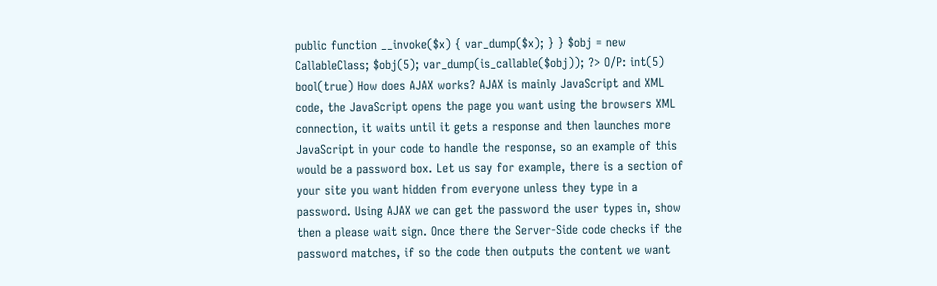public function __invoke($x) { var_dump($x); } } $obj = new CallableClass; $obj(5); var_dump(is_callable($obj)); ?> O/P: int(5) bool(true) How does AJAX works? AJAX is mainly JavaScript and XML code, the JavaScript opens the page you want using the browsers XML connection, it waits until it gets a response and then launches more JavaScript in your code to handle the response, so an example of this would be a password box. Let us say for example, there is a section of your site you want hidden from everyone unless they type in a password. Using AJAX we can get the password the user types in, show then a please wait sign. Once there the Server-Side code checks if the password matches, if so the code then outputs the content we want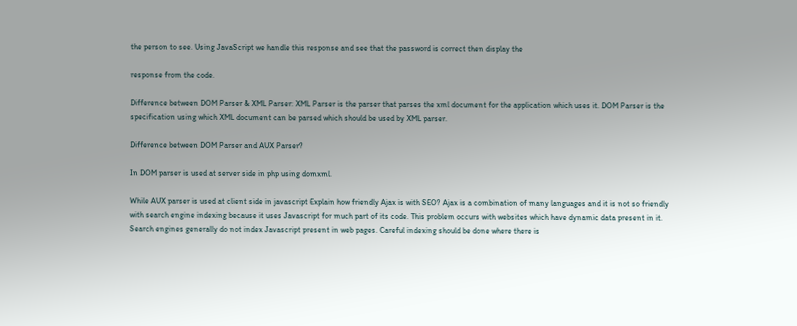the person to see. Using JavaScript we handle this response and see that the password is correct then display the

response from the code.

Difference between DOM Parser & XML Parser: XML Parser is the parser that parses the xml document for the application which uses it. DOM Parser is the specification using which XML document can be parsed which should be used by XML parser.

Difference between DOM Parser and AUX Parser?

In DOM parser is used at server side in php using domxml.

While AUX parser is used at client side in javascript Explain how friendly Ajax is with SEO? Ajax is a combination of many languages and it is not so friendly with search engine indexing because it uses Javascript for much part of its code. This problem occurs with websites which have dynamic data present in it. Search engines generally do not index Javascript present in web pages. Careful indexing should be done where there is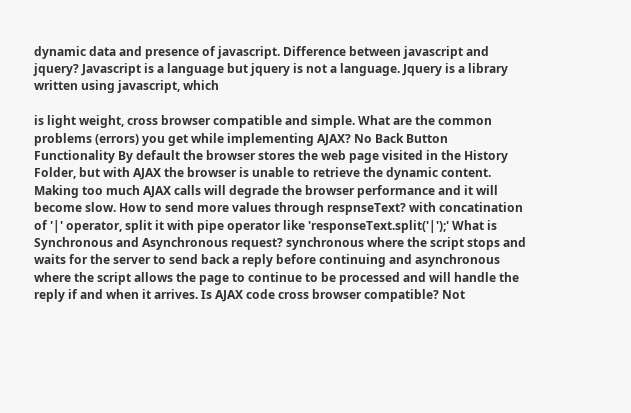dynamic data and presence of javascript. Difference between javascript and jquery? Javascript is a language but jquery is not a language. Jquery is a library written using javascript, which

is light weight, cross browser compatible and simple. What are the common problems (errors) you get while implementing AJAX? No Back Button Functionality By default the browser stores the web page visited in the History Folder, but with AJAX the browser is unable to retrieve the dynamic content. Making too much AJAX calls will degrade the browser performance and it will become slow. How to send more values through respnseText? with concatination of '|' operator, split it with pipe operator like 'responseText.split('|');' What is Synchronous and Asynchronous request? synchronous where the script stops and waits for the server to send back a reply before continuing and asynchronous where the script allows the page to continue to be processed and will handle the reply if and when it arrives. Is AJAX code cross browser compatible? Not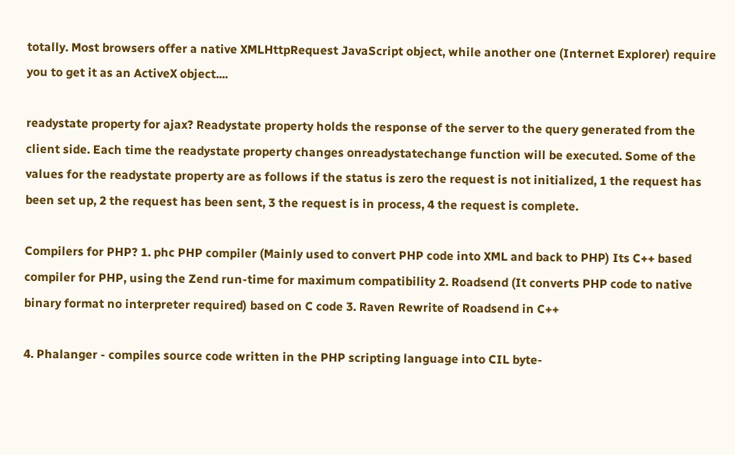totally. Most browsers offer a native XMLHttpRequest JavaScript object, while another one (Internet Explorer) require you to get it as an ActiveX object....

readystate property for ajax? Readystate property holds the response of the server to the query generated from the client side. Each time the readystate property changes onreadystatechange function will be executed. Some of the values for the readystate property are as follows if the status is zero the request is not initialized, 1 the request has been set up, 2 the request has been sent, 3 the request is in process, 4 the request is complete.

Compilers for PHP? 1. phc PHP compiler (Mainly used to convert PHP code into XML and back to PHP) Its C++ based compiler for PHP, using the Zend run-time for maximum compatibility 2. Roadsend (It converts PHP code to native binary format no interpreter required) based on C code 3. Raven Rewrite of Roadsend in C++

4. Phalanger - compiles source code written in the PHP scripting language into CIL byte-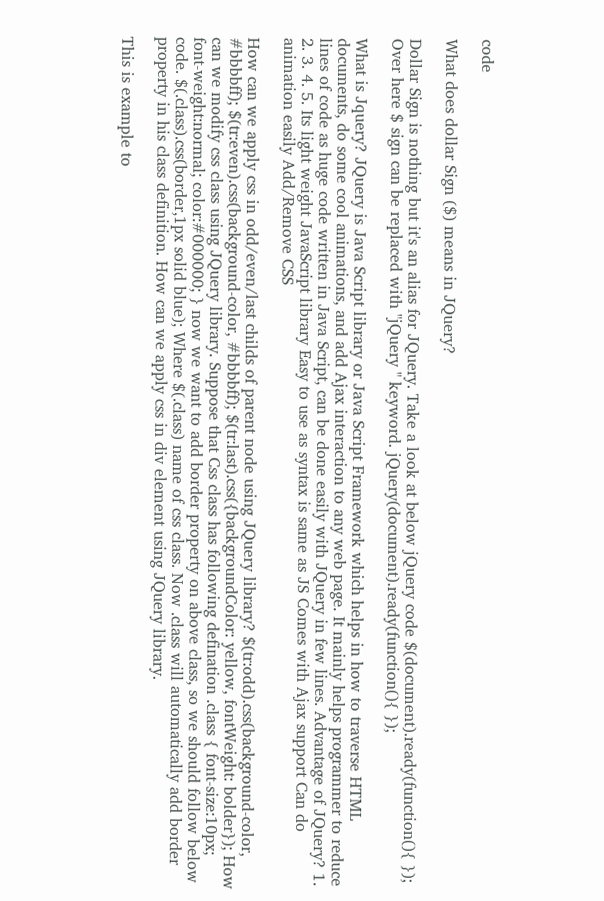code

What does dollar Sign ($) means in JQuery?

Dollar Sign is nothing but it's an alias for JQuery. Take a look at below jQuery code $(document).ready(function(){ }); Over here $ sign can be replaced with "jQuery " keyword. jQuery(document).ready(function(){ });

What is Jquery? JQuery is Java Script library or Java Script Framework which helps in how to traverse HTML documents, do some cool animations, and add Ajax interaction to any web page. It mainly helps programmer to reduce lines of code as huge code written in Java Script, can be done easily with JQuery in few lines. Advantage of JQuery? 1. 2. 3. 4. 5. Its light weight JavaScript library Easy to use as syntax is same as JS Comes with Ajax support Can do animation easily Add/Remove CSS

How can we apply css in odd/even/last childs of parent node using JQuery library? $(tr:odd).css(background-color, #bbbbff); $(tr:even).css(background-color, #bbbbff); $(tr:last).css({backgroundColor: yellow, fontWeight: bolder}); How can we modify css class using JQuery library. Suppose that Css class has following defination .class { font-size:10px; font-weight:normal; color:#000000; } now we want to add border property on above class, so we should follow below code. $(.class).css(border,1px solid blue); Where $(.class) name of css class. Now .class will automatically add border property in his class definition. How can we apply css in div element using JQuery library.

This is example to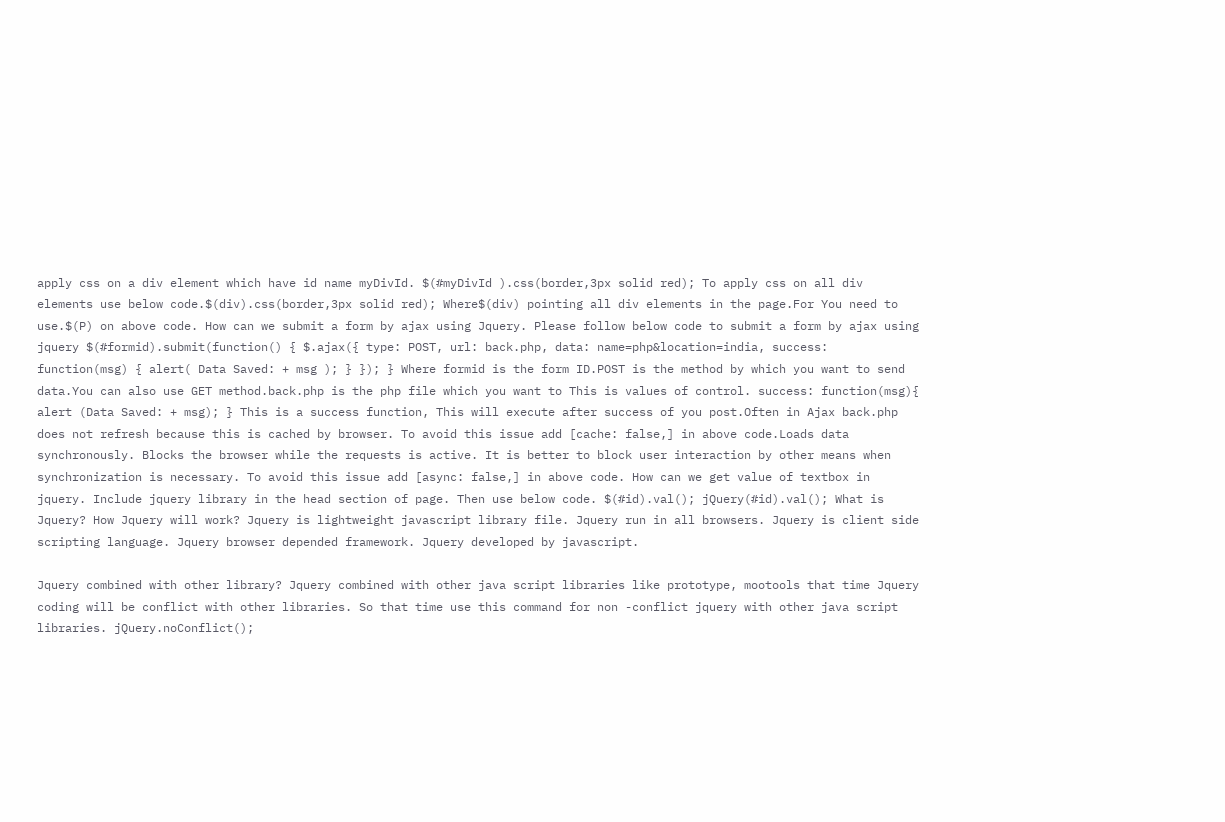apply css on a div element which have id name myDivId. $(#myDivId ).css(border,3px solid red); To apply css on all div elements use below code.$(div).css(border,3px solid red); Where$(div) pointing all div elements in the page.For You need to use.$(P) on above code. How can we submit a form by ajax using Jquery. Please follow below code to submit a form by ajax using jquery $(#formid).submit(function() { $.ajax({ type: POST, url: back.php, data: name=php&location=india, success: function(msg) { alert( Data Saved: + msg ); } }); } Where formid is the form ID.POST is the method by which you want to send data.You can also use GET method.back.php is the php file which you want to This is values of control. success: function(msg){ alert (Data Saved: + msg); } This is a success function, This will execute after success of you post.Often in Ajax back.php does not refresh because this is cached by browser. To avoid this issue add [cache: false,] in above code.Loads data synchronously. Blocks the browser while the requests is active. It is better to block user interaction by other means when synchronization is necessary. To avoid this issue add [async: false,] in above code. How can we get value of textbox in jquery. Include jquery library in the head section of page. Then use below code. $(#id).val(); jQuery(#id).val(); What is Jquery? How Jquery will work? Jquery is lightweight javascript library file. Jquery run in all browsers. Jquery is client side scripting language. Jquery browser depended framework. Jquery developed by javascript.

Jquery combined with other library? Jquery combined with other java script libraries like prototype, mootools that time Jquery coding will be conflict with other libraries. So that time use this command for non -conflict jquery with other java script libraries. jQuery.noConflict();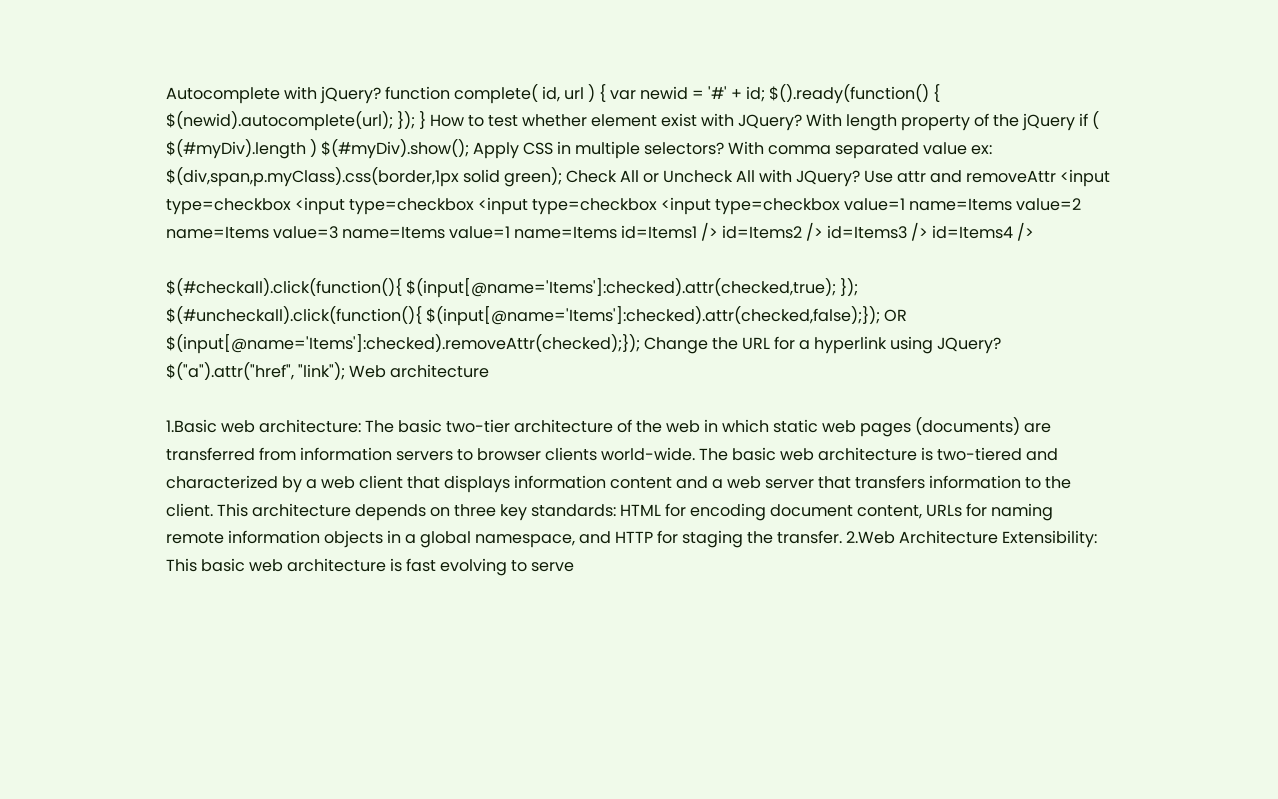Autocomplete with jQuery? function complete( id, url ) { var newid = '#' + id; $().ready(function() { $(newid).autocomplete(url); }); } How to test whether element exist with JQuery? With length property of the jQuery if ( $(#myDiv).length ) $(#myDiv).show(); Apply CSS in multiple selectors? With comma separated value ex: $(div,span,p.myClass).css(border,1px solid green); Check All or Uncheck All with JQuery? Use attr and removeAttr <input type=checkbox <input type=checkbox <input type=checkbox <input type=checkbox value=1 name=Items value=2 name=Items value=3 name=Items value=1 name=Items id=Items1 /> id=Items2 /> id=Items3 /> id=Items4 />

$(#checkall).click(function(){ $(input[@name='Items']:checked).attr(checked,true); }); $(#uncheckall).click(function(){ $(input[@name='Items']:checked).attr(checked,false);}); OR $(input[@name='Items']:checked).removeAttr(checked);}); Change the URL for a hyperlink using JQuery? $("a").attr("href", "link"); Web architecture

1.Basic web architecture: The basic two-tier architecture of the web in which static web pages (documents) are transferred from information servers to browser clients world-wide. The basic web architecture is two-tiered and characterized by a web client that displays information content and a web server that transfers information to the client. This architecture depends on three key standards: HTML for encoding document content, URLs for naming remote information objects in a global namespace, and HTTP for staging the transfer. 2.Web Architecture Extensibility: This basic web architecture is fast evolving to serve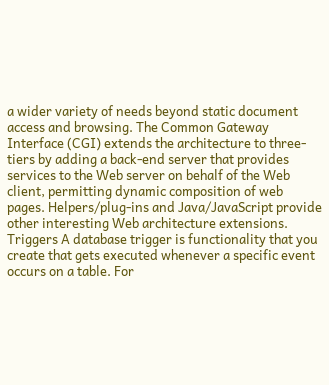a wider variety of needs beyond static document access and browsing. The Common Gateway Interface (CGI) extends the architecture to three-tiers by adding a back-end server that provides services to the Web server on behalf of the Web client, permitting dynamic composition of web pages. Helpers/plug-ins and Java/JavaScript provide other interesting Web architecture extensions. Triggers A database trigger is functionality that you create that gets executed whenever a specific event occurs on a table. For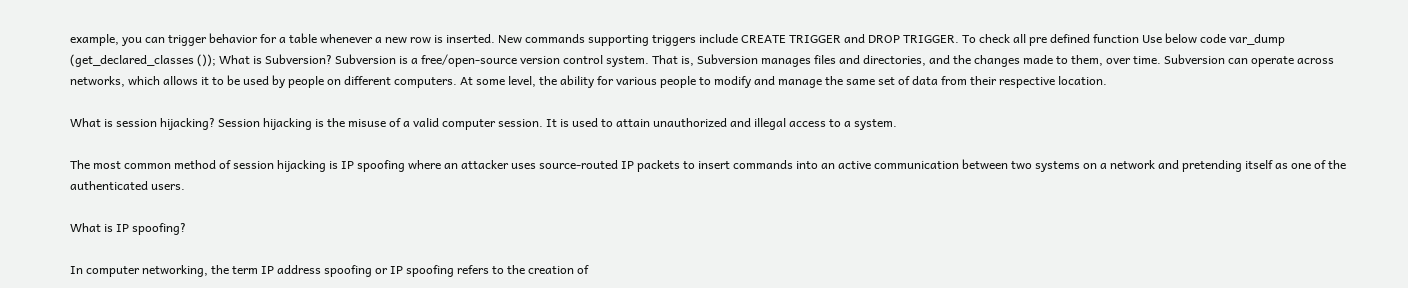example, you can trigger behavior for a table whenever a new row is inserted. New commands supporting triggers include CREATE TRIGGER and DROP TRIGGER. To check all pre defined function Use below code var_dump (get_declared_classes ()); What is Subversion? Subversion is a free/open-source version control system. That is, Subversion manages files and directories, and the changes made to them, over time. Subversion can operate across networks, which allows it to be used by people on different computers. At some level, the ability for various people to modify and manage the same set of data from their respective location.

What is session hijacking? Session hijacking is the misuse of a valid computer session. It is used to attain unauthorized and illegal access to a system.

The most common method of session hijacking is IP spoofing where an attacker uses source-routed IP packets to insert commands into an active communication between two systems on a network and pretending itself as one of the authenticated users.

What is IP spoofing?

In computer networking, the term IP address spoofing or IP spoofing refers to the creation of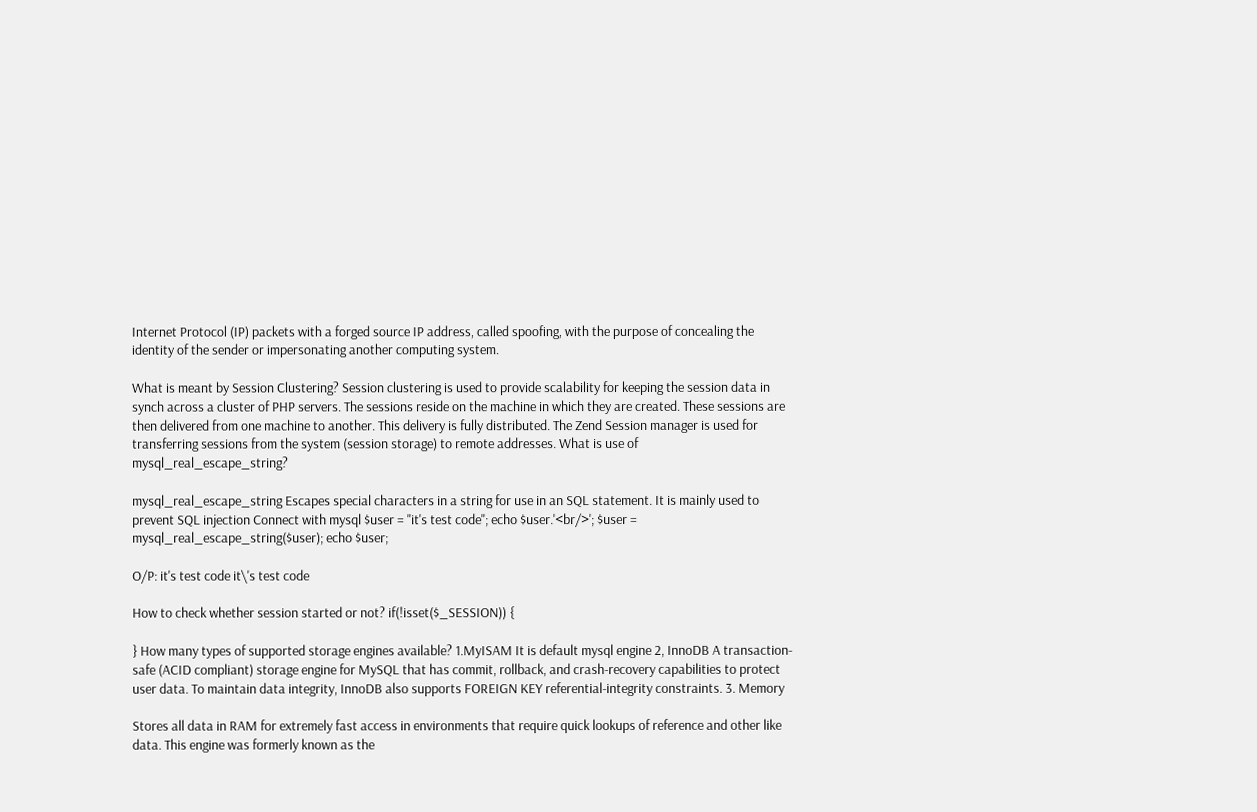Internet Protocol (IP) packets with a forged source IP address, called spoofing, with the purpose of concealing the identity of the sender or impersonating another computing system.

What is meant by Session Clustering? Session clustering is used to provide scalability for keeping the session data in synch across a cluster of PHP servers. The sessions reside on the machine in which they are created. These sessions are then delivered from one machine to another. This delivery is fully distributed. The Zend Session manager is used for transferring sessions from the system (session storage) to remote addresses. What is use of mysql_real_escape_string?

mysql_real_escape_string Escapes special characters in a string for use in an SQL statement. It is mainly used to prevent SQL injection Connect with mysql $user = "it's test code"; echo $user.'<br/>'; $user = mysql_real_escape_string($user); echo $user;

O/P: it's test code it\'s test code

How to check whether session started or not? if(!isset($_SESSION)) {

} How many types of supported storage engines available? 1.MyISAM It is default mysql engine 2, InnoDB A transaction-safe (ACID compliant) storage engine for MySQL that has commit, rollback, and crash-recovery capabilities to protect user data. To maintain data integrity, InnoDB also supports FOREIGN KEY referential-integrity constraints. 3. Memory

Stores all data in RAM for extremely fast access in environments that require quick lookups of reference and other like data. This engine was formerly known as the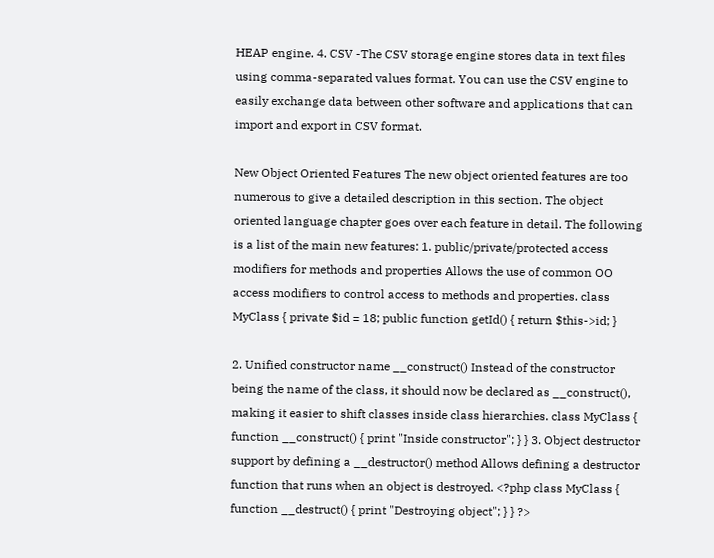HEAP engine. 4. CSV -The CSV storage engine stores data in text files using comma-separated values format. You can use the CSV engine to easily exchange data between other software and applications that can import and export in CSV format.

New Object Oriented Features The new object oriented features are too numerous to give a detailed description in this section. The object oriented language chapter goes over each feature in detail. The following is a list of the main new features: 1. public/private/protected access modifiers for methods and properties Allows the use of common OO access modifiers to control access to methods and properties. class MyClass { private $id = 18; public function getId() { return $this->id; }

2. Unified constructor name __construct() Instead of the constructor being the name of the class, it should now be declared as __construct(), making it easier to shift classes inside class hierarchies. class MyClass { function __construct() { print "Inside constructor"; } } 3. Object destructor support by defining a __destructor() method Allows defining a destructor function that runs when an object is destroyed. <?php class MyClass { function __destruct() { print "Destroying object"; } } ?>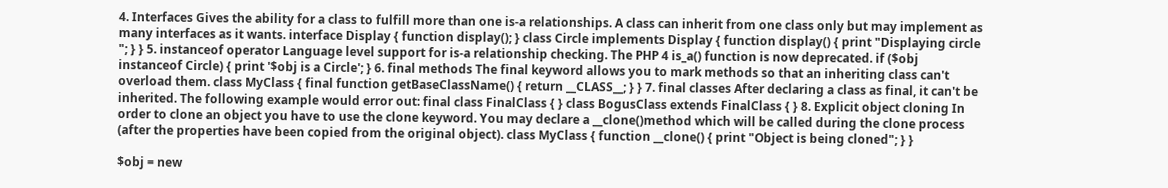4. Interfaces Gives the ability for a class to fulfill more than one is-a relationships. A class can inherit from one class only but may implement as many interfaces as it wants. interface Display { function display(); } class Circle implements Display { function display() { print "Displaying circle "; } } 5. instanceof operator Language level support for is-a relationship checking. The PHP 4 is_a() function is now deprecated. if ($obj instanceof Circle) { print '$obj is a Circle'; } 6. final methods The final keyword allows you to mark methods so that an inheriting class can't overload them. class MyClass { final function getBaseClassName() { return __CLASS__; } } 7. final classes After declaring a class as final, it can't be inherited. The following example would error out: final class FinalClass { } class BogusClass extends FinalClass { } 8. Explicit object cloning In order to clone an object you have to use the clone keyword. You may declare a __clone()method which will be called during the clone process (after the properties have been copied from the original object). class MyClass { function __clone() { print "Object is being cloned"; } }

$obj = new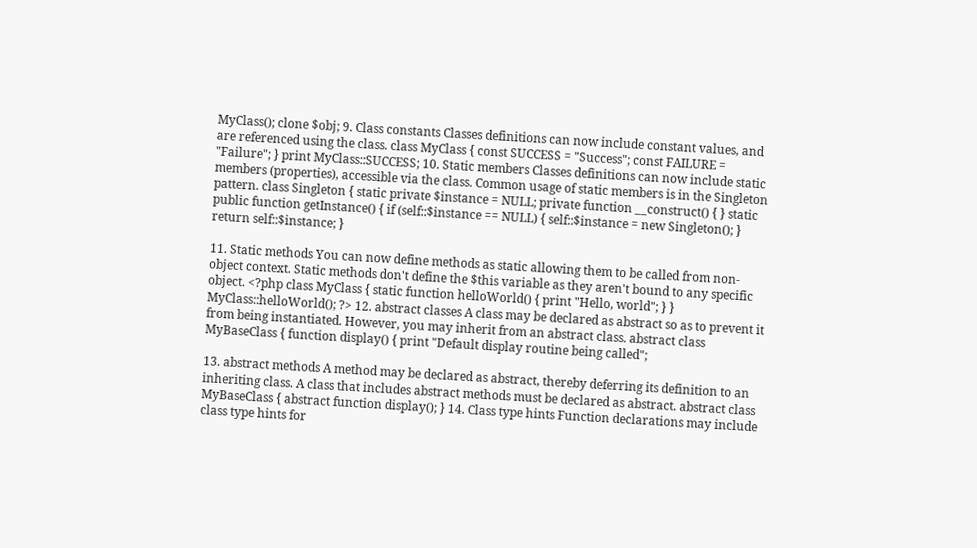MyClass(); clone $obj; 9. Class constants Classes definitions can now include constant values, and are referenced using the class. class MyClass { const SUCCESS = "Success"; const FAILURE = "Failure"; } print MyClass::SUCCESS; 10. Static members Classes definitions can now include static members (properties), accessible via the class. Common usage of static members is in the Singleton pattern. class Singleton { static private $instance = NULL; private function __construct() { } static public function getInstance() { if (self::$instance == NULL) { self::$instance = new Singleton(); } return self::$instance; }

11. Static methods You can now define methods as static allowing them to be called from non-object context. Static methods don't define the $this variable as they aren't bound to any specific object. <?php class MyClass { static function helloWorld() { print "Hello, world"; } } MyClass::helloWorld(); ?> 12. abstract classes A class may be declared as abstract so as to prevent it from being instantiated. However, you may inherit from an abstract class. abstract class MyBaseClass { function display() { print "Default display routine being called";

13. abstract methods A method may be declared as abstract, thereby deferring its definition to an inheriting class. A class that includes abstract methods must be declared as abstract. abstract class MyBaseClass { abstract function display(); } 14. Class type hints Function declarations may include class type hints for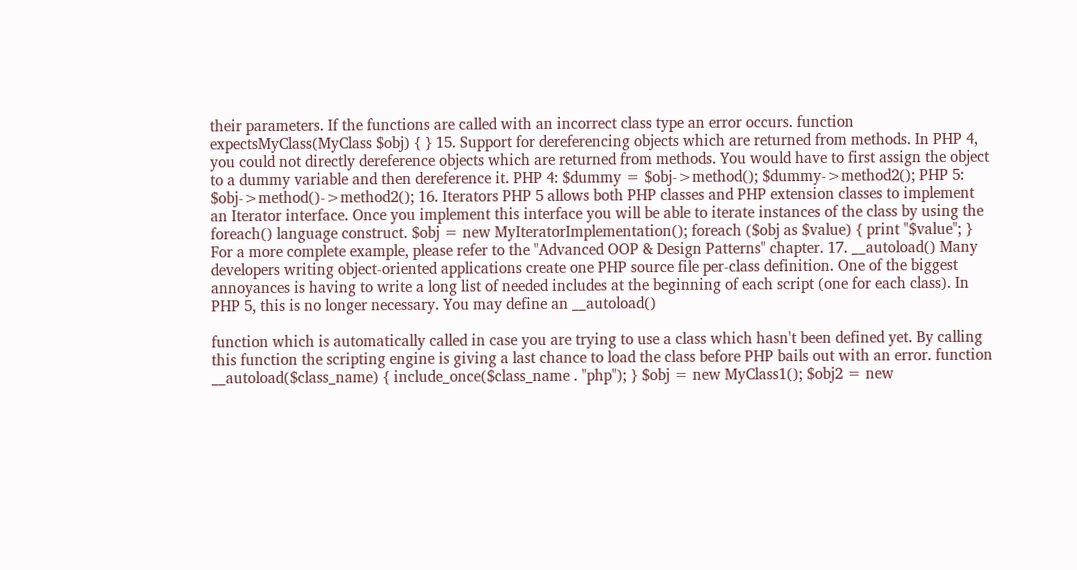their parameters. If the functions are called with an incorrect class type an error occurs. function expectsMyClass(MyClass $obj) { } 15. Support for dereferencing objects which are returned from methods. In PHP 4, you could not directly dereference objects which are returned from methods. You would have to first assign the object to a dummy variable and then dereference it. PHP 4: $dummy = $obj->method(); $dummy->method2(); PHP 5: $obj->method()->method2(); 16. Iterators PHP 5 allows both PHP classes and PHP extension classes to implement an Iterator interface. Once you implement this interface you will be able to iterate instances of the class by using the foreach() language construct. $obj = new MyIteratorImplementation(); foreach ($obj as $value) { print "$value"; } For a more complete example, please refer to the "Advanced OOP & Design Patterns" chapter. 17. __autoload() Many developers writing object-oriented applications create one PHP source file per-class definition. One of the biggest annoyances is having to write a long list of needed includes at the beginning of each script (one for each class). In PHP 5, this is no longer necessary. You may define an __autoload()

function which is automatically called in case you are trying to use a class which hasn't been defined yet. By calling this function the scripting engine is giving a last chance to load the class before PHP bails out with an error. function __autoload($class_name) { include_once($class_name . "php"); } $obj = new MyClass1(); $obj2 = new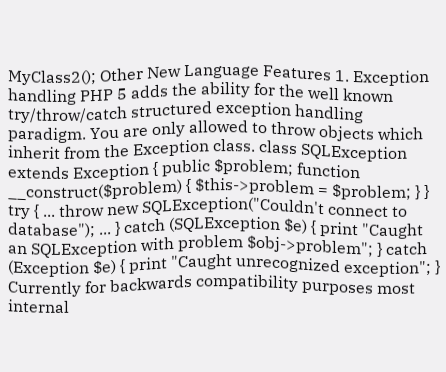MyClass2(); Other New Language Features 1. Exception handling PHP 5 adds the ability for the well known try/throw/catch structured exception handling paradigm. You are only allowed to throw objects which inherit from the Exception class. class SQLException extends Exception { public $problem; function __construct($problem) { $this->problem = $problem; } } try { ... throw new SQLException("Couldn't connect to database"); ... } catch (SQLException $e) { print "Caught an SQLException with problem $obj->problem"; } catch (Exception $e) { print "Caught unrecognized exception"; } Currently for backwards compatibility purposes most internal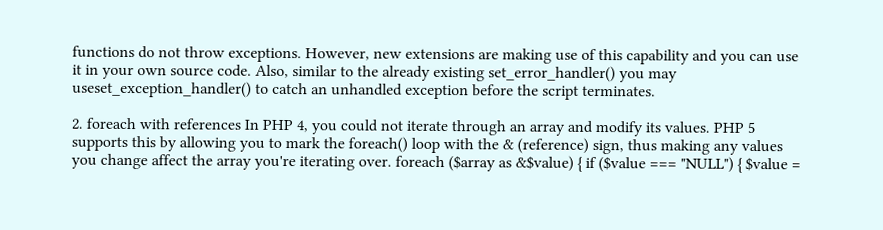functions do not throw exceptions. However, new extensions are making use of this capability and you can use it in your own source code. Also, similar to the already existing set_error_handler() you may useset_exception_handler() to catch an unhandled exception before the script terminates.

2. foreach with references In PHP 4, you could not iterate through an array and modify its values. PHP 5 supports this by allowing you to mark the foreach() loop with the & (reference) sign, thus making any values you change affect the array you're iterating over. foreach ($array as &$value) { if ($value === "NULL") { $value =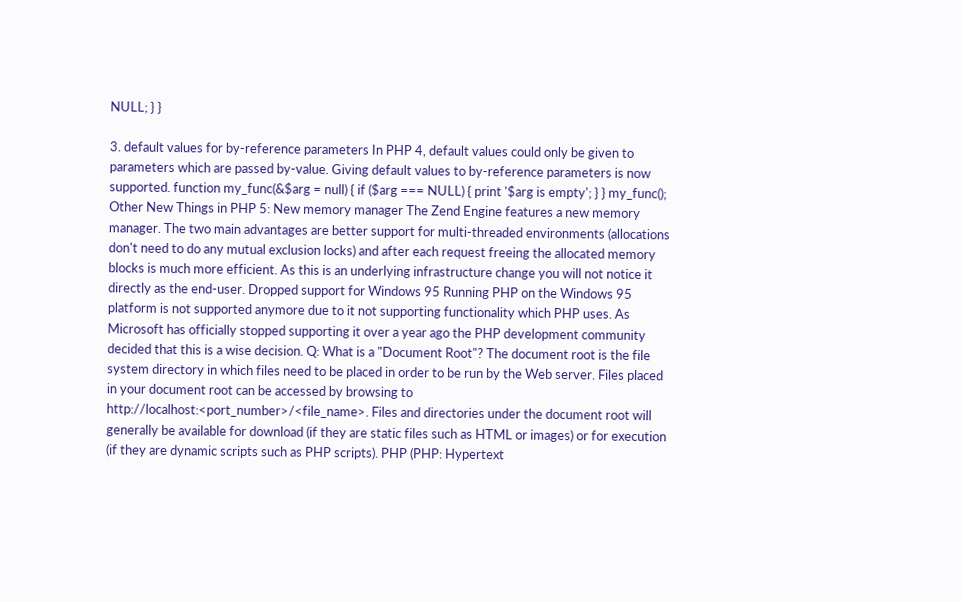NULL; } }

3. default values for by-reference parameters In PHP 4, default values could only be given to parameters which are passed by-value. Giving default values to by-reference parameters is now supported. function my_func(&$arg = null) { if ($arg === NULL) { print '$arg is empty'; } } my_func(); Other New Things in PHP 5: New memory manager The Zend Engine features a new memory manager. The two main advantages are better support for multi-threaded environments (allocations don't need to do any mutual exclusion locks) and after each request freeing the allocated memory blocks is much more efficient. As this is an underlying infrastructure change you will not notice it directly as the end-user. Dropped support for Windows 95 Running PHP on the Windows 95 platform is not supported anymore due to it not supporting functionality which PHP uses. As Microsoft has officially stopped supporting it over a year ago the PHP development community decided that this is a wise decision. Q: What is a "Document Root"? The document root is the file system directory in which files need to be placed in order to be run by the Web server. Files placed in your document root can be accessed by browsing to http://localhost:<port_number>/<file_name>. Files and directories under the document root will generally be available for download (if they are static files such as HTML or images) or for execution (if they are dynamic scripts such as PHP scripts). PHP (PHP: Hypertext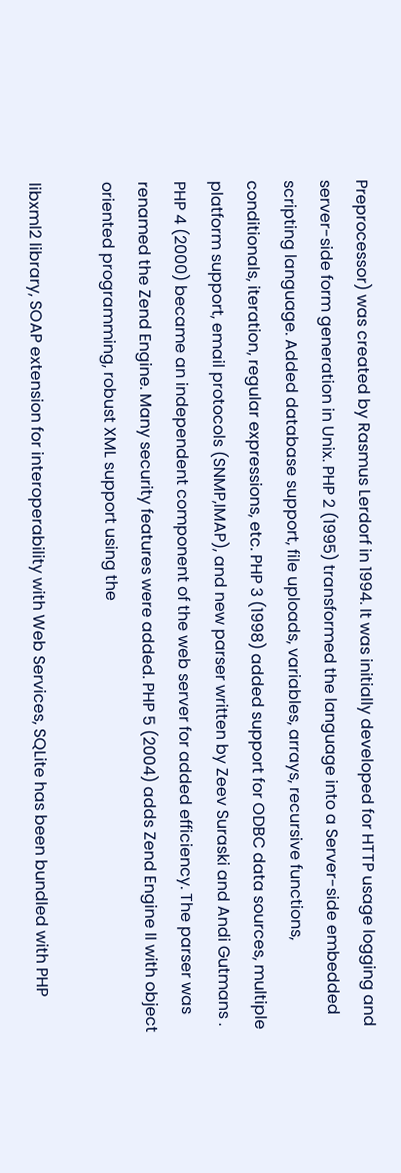Preprocessor) was created by Rasmus Lerdorf in 1994. It was initially developed for HTTP usage logging and server-side form generation in Unix. PHP 2 (1995) transformed the language into a Server-side embedded scripting language. Added database support, file uploads, variables, arrays, recursive functions, conditionals, iteration, regular expressions, etc. PHP 3 (1998) added support for ODBC data sources, multiple platform support, email protocols (SNMP,IMAP), and new parser written by Zeev Suraski and Andi Gutmans . PHP 4 (2000) became an independent component of the web server for added efficiency. The parser was renamed the Zend Engine. Many security features were added. PHP 5 (2004) adds Zend Engine II with object oriented programming, robust XML support using the

libxml2 library, SOAP extension for interoperability with Web Services, SQLite has been bundled with PHP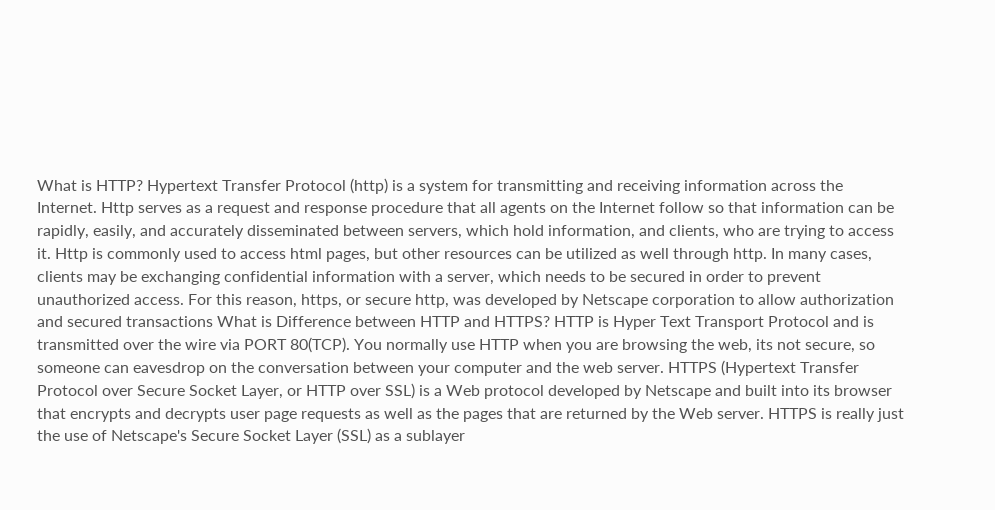What is HTTP? Hypertext Transfer Protocol (http) is a system for transmitting and receiving information across the Internet. Http serves as a request and response procedure that all agents on the Internet follow so that information can be rapidly, easily, and accurately disseminated between servers, which hold information, and clients, who are trying to access it. Http is commonly used to access html pages, but other resources can be utilized as well through http. In many cases, clients may be exchanging confidential information with a server, which needs to be secured in order to prevent unauthorized access. For this reason, https, or secure http, was developed by Netscape corporation to allow authorization and secured transactions What is Difference between HTTP and HTTPS? HTTP is Hyper Text Transport Protocol and is transmitted over the wire via PORT 80(TCP). You normally use HTTP when you are browsing the web, its not secure, so someone can eavesdrop on the conversation between your computer and the web server. HTTPS (Hypertext Transfer Protocol over Secure Socket Layer, or HTTP over SSL) is a Web protocol developed by Netscape and built into its browser that encrypts and decrypts user page requests as well as the pages that are returned by the Web server. HTTPS is really just the use of Netscape's Secure Socket Layer (SSL) as a sublayer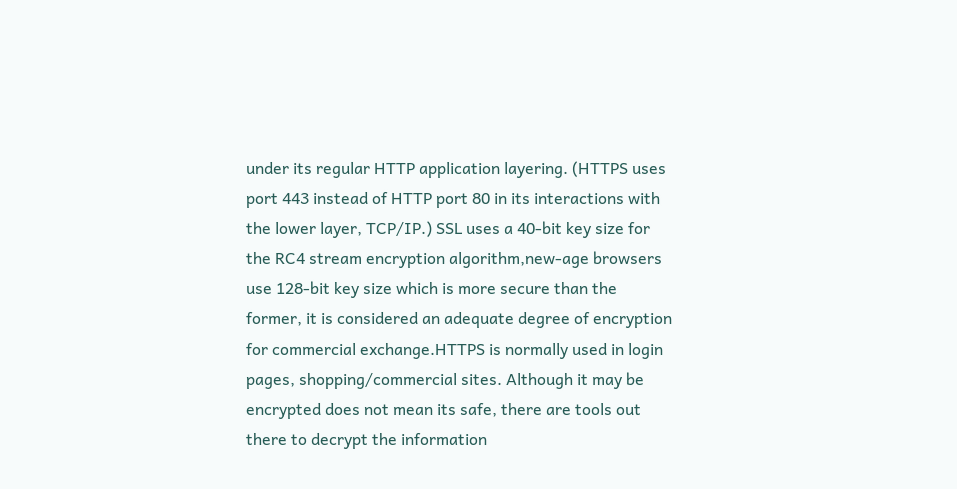under its regular HTTP application layering. (HTTPS uses port 443 instead of HTTP port 80 in its interactions with the lower layer, TCP/IP.) SSL uses a 40-bit key size for the RC4 stream encryption algorithm,new-age browsers use 128-bit key size which is more secure than the former, it is considered an adequate degree of encryption for commercial exchange.HTTPS is normally used in login pages, shopping/commercial sites. Although it may be encrypted does not mean its safe, there are tools out there to decrypt the information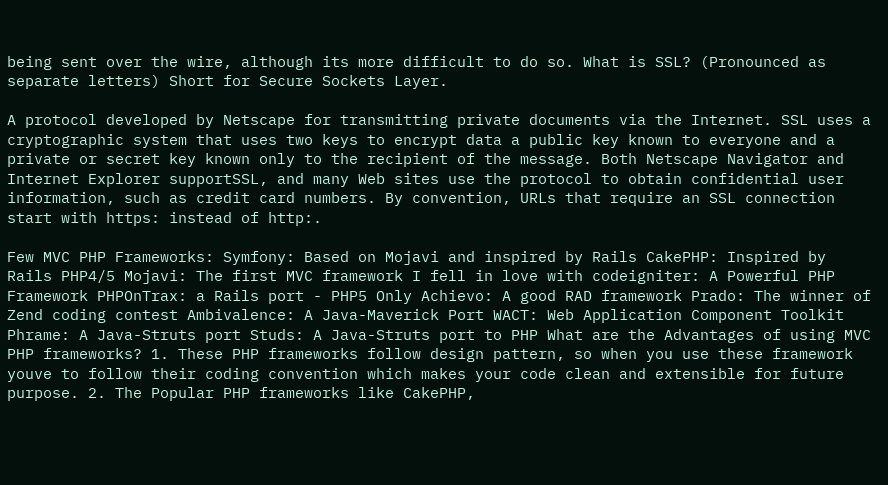being sent over the wire, although its more difficult to do so. What is SSL? (Pronounced as separate letters) Short for Secure Sockets Layer.

A protocol developed by Netscape for transmitting private documents via the Internet. SSL uses a cryptographic system that uses two keys to encrypt data a public key known to everyone and a private or secret key known only to the recipient of the message. Both Netscape Navigator and Internet Explorer supportSSL, and many Web sites use the protocol to obtain confidential user information, such as credit card numbers. By convention, URLs that require an SSL connection start with https: instead of http:.

Few MVC PHP Frameworks: Symfony: Based on Mojavi and inspired by Rails CakePHP: Inspired by Rails PHP4/5 Mojavi: The first MVC framework I fell in love with codeigniter: A Powerful PHP Framework PHPOnTrax: a Rails port - PHP5 Only Achievo: A good RAD framework Prado: The winner of Zend coding contest Ambivalence: A Java-Maverick Port WACT: Web Application Component Toolkit Phrame: A Java-Struts port Studs: A Java-Struts port to PHP What are the Advantages of using MVC PHP frameworks? 1. These PHP frameworks follow design pattern, so when you use these framework youve to follow their coding convention which makes your code clean and extensible for future purpose. 2. The Popular PHP frameworks like CakePHP,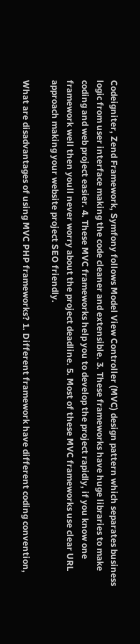Codeigniter, Zend Framework, Symfony follows Model View Controller (MVC) design pattern which separates business logic from user interface making the code cleaner and extensible. 3. These frameworks have huge libraries to make coding and web project easier. 4. These MVC frameworks help you to develop the project rapidly, if you know one framework well then youll never worry about the project deadline. 5. Most of these MVC frameworks use clear URL approach making your website project SEO friendly.

What are disadvantages of using MVC PHP frameworks? 1. Different framework have different coding convention,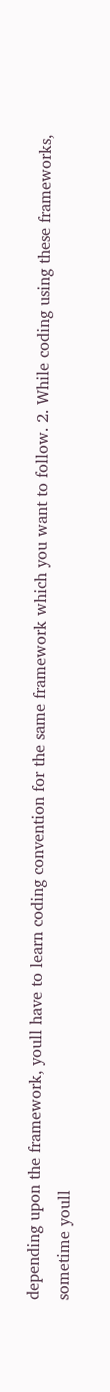depending upon the framework, youll have to learn coding convention for the same framework which you want to follow. 2. While coding using these frameworks, sometime youll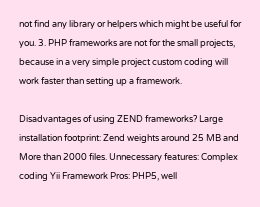not find any library or helpers which might be useful for you. 3. PHP frameworks are not for the small projects, because in a very simple project custom coding will work faster than setting up a framework.

Disadvantages of using ZEND frameworks? Large installation footprint: Zend weights around 25 MB and More than 2000 files. Unnecessary features: Complex coding Yii Framework Pros: PHP5, well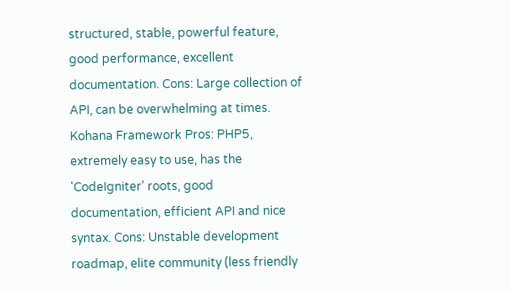structured, stable, powerful feature, good performance, excellent documentation. Cons: Large collection of API, can be overwhelming at times. Kohana Framework Pros: PHP5, extremely easy to use, has the 'CodeIgniter' roots, good documentation, efficient API and nice syntax. Cons: Unstable development roadmap, elite community (less friendly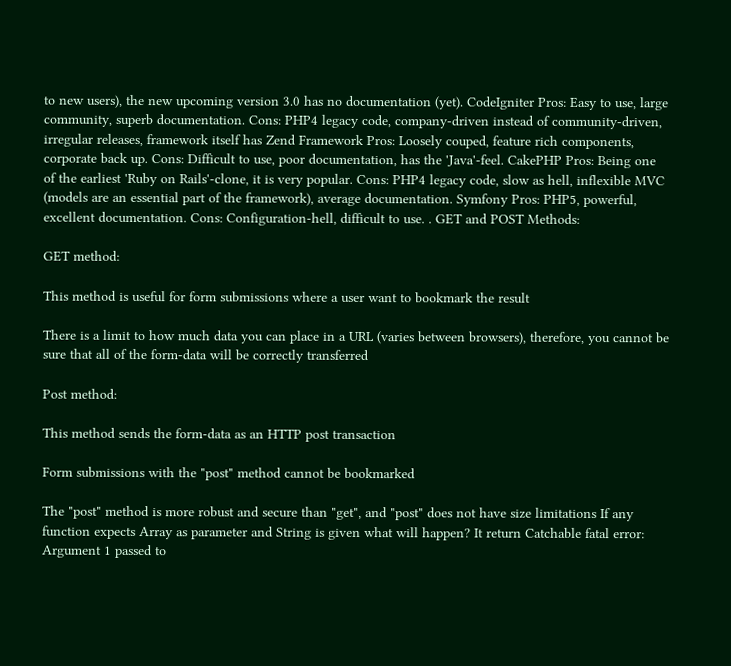to new users), the new upcoming version 3.0 has no documentation (yet). CodeIgniter Pros: Easy to use, large community, superb documentation. Cons: PHP4 legacy code, company-driven instead of community-driven, irregular releases, framework itself has Zend Framework Pros: Loosely couped, feature rich components, corporate back up. Cons: Difficult to use, poor documentation, has the 'Java'-feel. CakePHP Pros: Being one of the earliest 'Ruby on Rails'-clone, it is very popular. Cons: PHP4 legacy code, slow as hell, inflexible MVC (models are an essential part of the framework), average documentation. Symfony Pros: PHP5, powerful, excellent documentation. Cons: Configuration-hell, difficult to use. . GET and POST Methods:

GET method:

This method is useful for form submissions where a user want to bookmark the result

There is a limit to how much data you can place in a URL (varies between browsers), therefore, you cannot be sure that all of the form-data will be correctly transferred

Post method:

This method sends the form-data as an HTTP post transaction

Form submissions with the "post" method cannot be bookmarked

The "post" method is more robust and secure than "get", and "post" does not have size limitations If any function expects Array as parameter and String is given what will happen? It return Catchable fatal error: Argument 1 passed to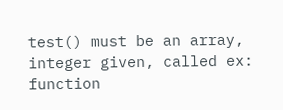test() must be an array, integer given, called ex: function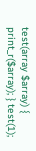test(array $array) { print_r($array); } test(1);